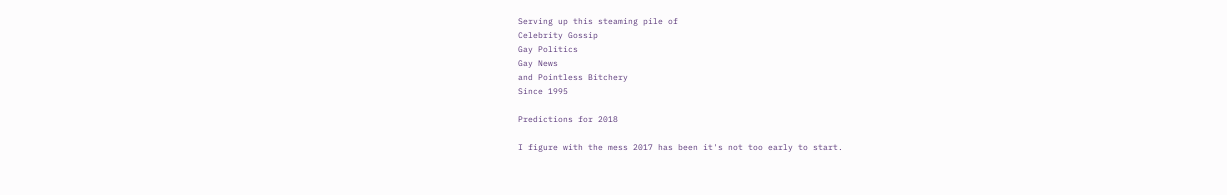Serving up this steaming pile of
Celebrity Gossip
Gay Politics
Gay News
and Pointless Bitchery
Since 1995

Predictions for 2018

I figure with the mess 2017 has been it's not too early to start.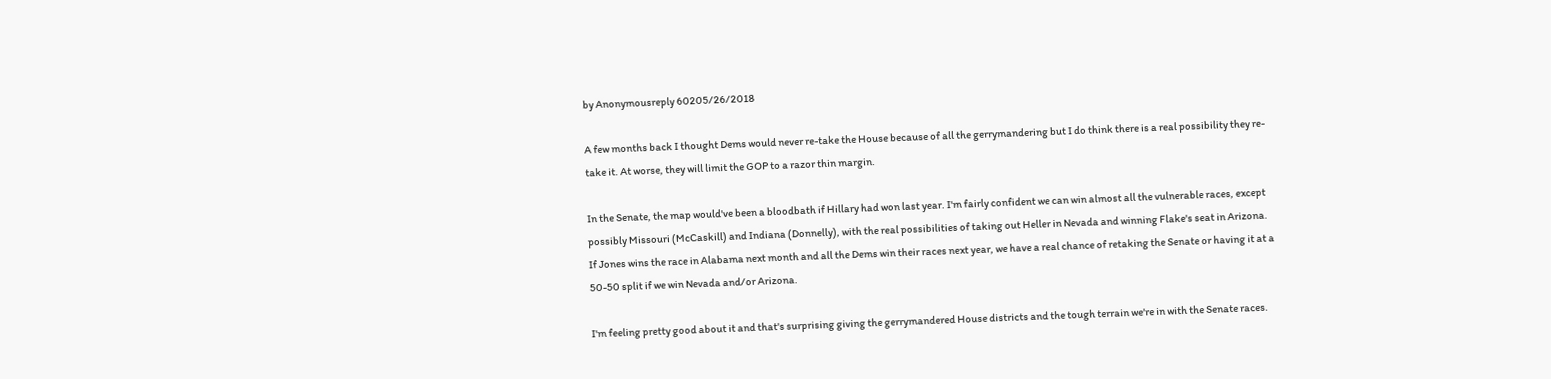by Anonymousreply 60205/26/2018

A few months back I thought Dems would never re-take the House because of all the gerrymandering but I do think there is a real possibility they re-take it. At worse, they will limit the GOP to a razor thin margin.

In the Senate, the map would've been a bloodbath if Hillary had won last year. I'm fairly confident we can win almost all the vulnerable races, except possibly Missouri (McCaskill) and Indiana (Donnelly), with the real possibilities of taking out Heller in Nevada and winning Flake's seat in Arizona. If Jones wins the race in Alabama next month and all the Dems win their races next year, we have a real chance of retaking the Senate or having it at a 50-50 split if we win Nevada and/or Arizona.

I'm feeling pretty good about it and that's surprising giving the gerrymandered House districts and the tough terrain we're in with the Senate races.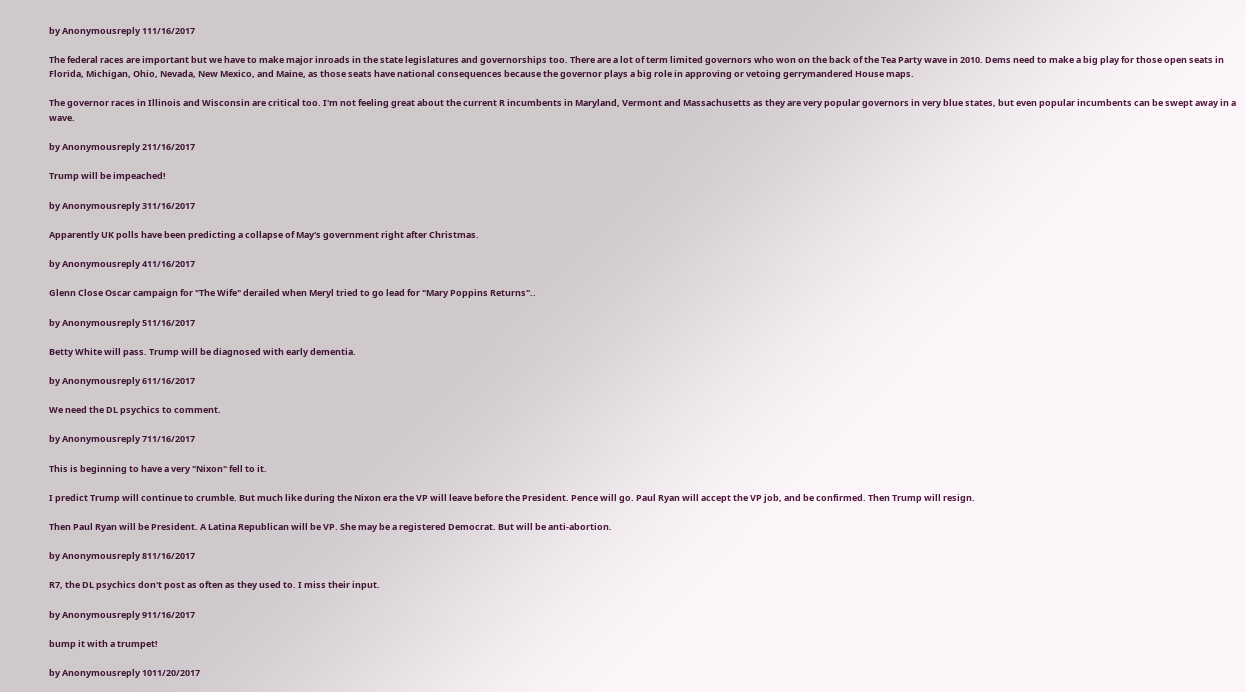by Anonymousreply 111/16/2017

The federal races are important but we have to make major inroads in the state legislatures and governorships too. There are a lot of term limited governors who won on the back of the Tea Party wave in 2010. Dems need to make a big play for those open seats in Florida, Michigan, Ohio, Nevada, New Mexico, and Maine, as those seats have national consequences because the governor plays a big role in approving or vetoing gerrymandered House maps.

The governor races in Illinois and Wisconsin are critical too. I'm not feeling great about the current R incumbents in Maryland, Vermont and Massachusetts as they are very popular governors in very blue states, but even popular incumbents can be swept away in a wave.

by Anonymousreply 211/16/2017

Trump will be impeached!

by Anonymousreply 311/16/2017

Apparently UK polls have been predicting a collapse of May's government right after Christmas.

by Anonymousreply 411/16/2017

Glenn Close Oscar campaign for "The Wife" derailed when Meryl tried to go lead for "Mary Poppins Returns"..

by Anonymousreply 511/16/2017

Betty White will pass. Trump will be diagnosed with early dementia.

by Anonymousreply 611/16/2017

We need the DL psychics to comment.

by Anonymousreply 711/16/2017

This is beginning to have a very "Nixon" fell to it.

I predict Trump will continue to crumble. But much like during the Nixon era the VP will leave before the President. Pence will go. Paul Ryan will accept the VP job, and be confirmed. Then Trump will resign.

Then Paul Ryan will be President. A Latina Republican will be VP. She may be a registered Democrat. But will be anti-abortion.

by Anonymousreply 811/16/2017

R7, the DL psychics don't post as often as they used to. I miss their input.

by Anonymousreply 911/16/2017

bump it with a trumpet!

by Anonymousreply 1011/20/2017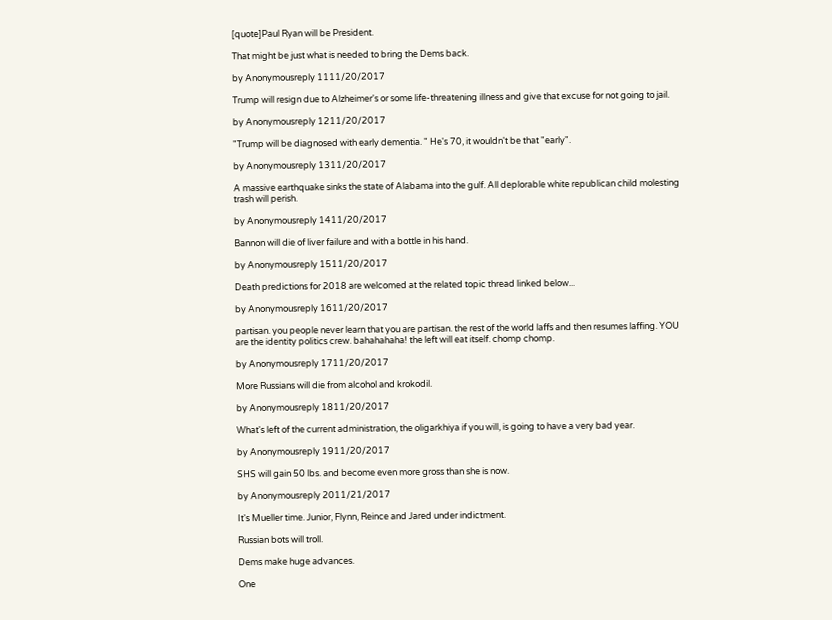[quote]Paul Ryan will be President.

That might be just what is needed to bring the Dems back.

by Anonymousreply 1111/20/2017

Trump will resign due to Alzheimer's or some life-threatening illness and give that excuse for not going to jail.

by Anonymousreply 1211/20/2017

"Trump will be diagnosed with early dementia. " He's 70, it wouldn't be that "early".

by Anonymousreply 1311/20/2017

A massive earthquake sinks the state of Alabama into the gulf. All deplorable white republican child molesting trash will perish.

by Anonymousreply 1411/20/2017

Bannon will die of liver failure and with a bottle in his hand.

by Anonymousreply 1511/20/2017

Death predictions for 2018 are welcomed at the related topic thread linked below...

by Anonymousreply 1611/20/2017

partisan. you people never learn that you are partisan. the rest of the world laffs and then resumes laffing. YOU are the identity politics crew. bahahahaha! the left will eat itself. chomp chomp.

by Anonymousreply 1711/20/2017

More Russians will die from alcohol and krokodil.

by Anonymousreply 1811/20/2017

What's left of the current administration, the oligarkhiya if you will, is going to have a very bad year.

by Anonymousreply 1911/20/2017

SHS will gain 50 lbs. and become even more gross than she is now.

by Anonymousreply 2011/21/2017

It's Mueller time. Junior, Flynn, Reince and Jared under indictment.

Russian bots will troll.

Dems make huge advances.

One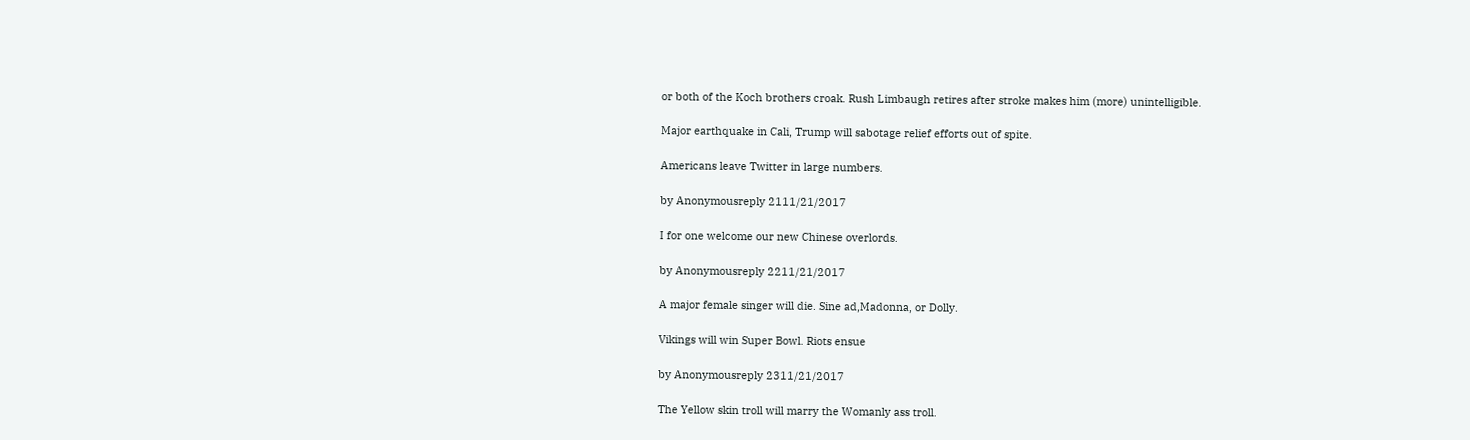or both of the Koch brothers croak. Rush Limbaugh retires after stroke makes him (more) unintelligible.

Major earthquake in Cali, Trump will sabotage relief efforts out of spite.

Americans leave Twitter in large numbers.

by Anonymousreply 2111/21/2017

I for one welcome our new Chinese overlords.

by Anonymousreply 2211/21/2017

A major female singer will die. Sine ad,Madonna, or Dolly.

Vikings will win Super Bowl. Riots ensue

by Anonymousreply 2311/21/2017

The Yellow skin troll will marry the Womanly ass troll.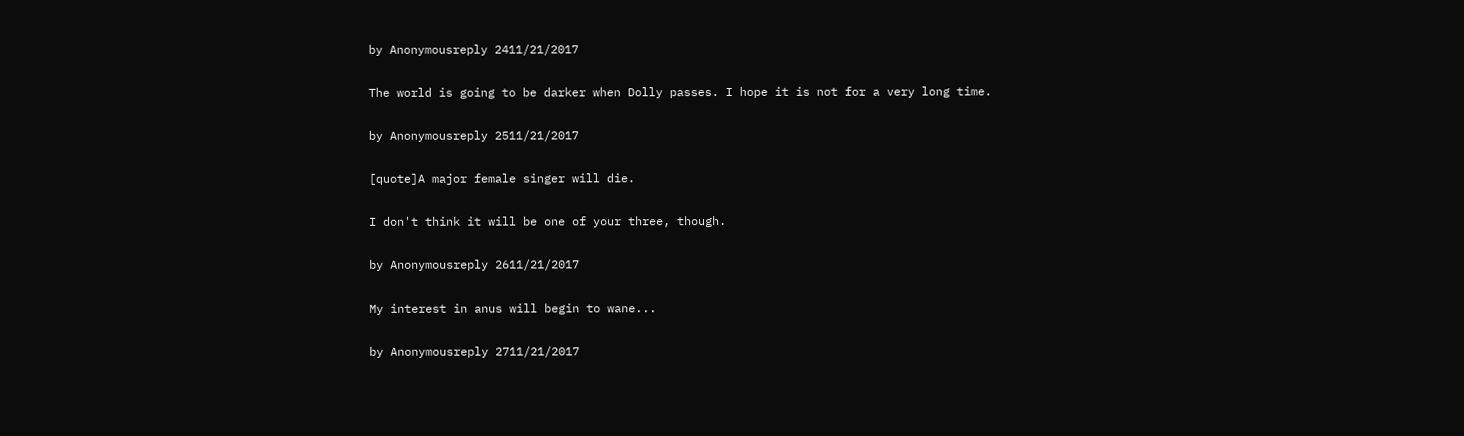by Anonymousreply 2411/21/2017

The world is going to be darker when Dolly passes. I hope it is not for a very long time.

by Anonymousreply 2511/21/2017

[quote]A major female singer will die.

I don't think it will be one of your three, though.

by Anonymousreply 2611/21/2017

My interest in anus will begin to wane...

by Anonymousreply 2711/21/2017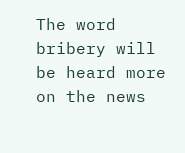The word bribery will be heard more on the news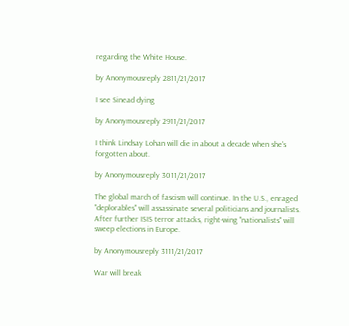regarding the White House.

by Anonymousreply 2811/21/2017

I see Sinead dying

by Anonymousreply 2911/21/2017

I think Lindsay Lohan will die in about a decade when she's forgotten about.

by Anonymousreply 3011/21/2017

The global march of fascism will continue. In the U.S., enraged "deplorables" will assassinate several politicians and journalists. After further ISIS terror attacks, right-wing "nationalists" will sweep elections in Europe.

by Anonymousreply 3111/21/2017

War will break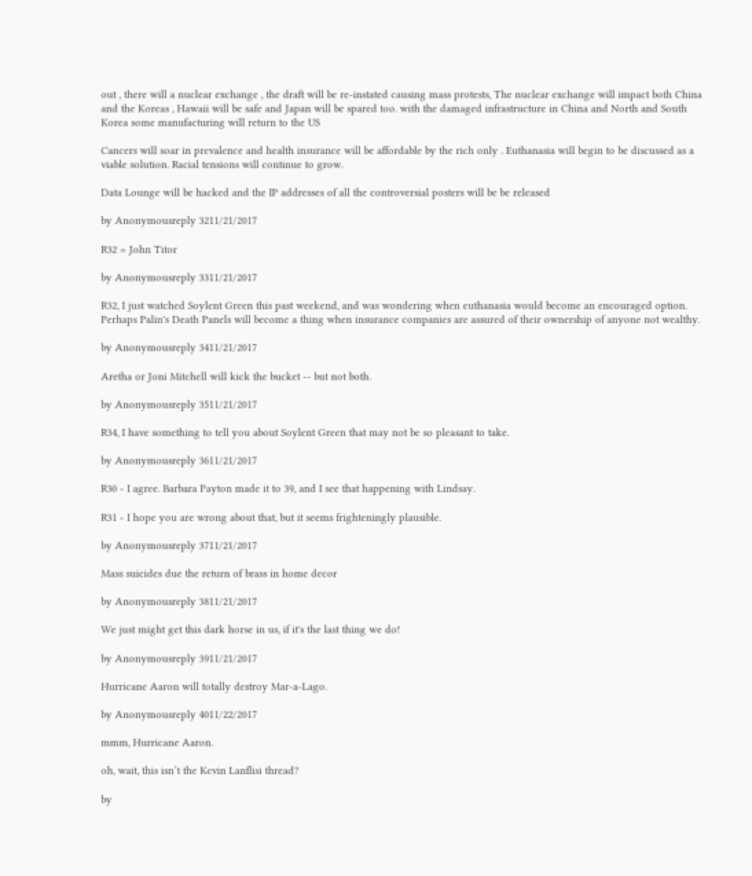out , there will a nuclear exchange , the draft will be re-instated causing mass protests, The nuclear exchange will impact both China and the Koreas , Hawaii will be safe and Japan will be spared too. with the damaged infrastructure in China and North and South Korea some manufacturing will return to the US

Cancers will soar in prevalence and health insurance will be affordable by the rich only . Euthanasia will begin to be discussed as a viable solution. Racial tensions will continue to grow.

Data Lounge will be hacked and the IP addresses of all the controversial posters will be be released

by Anonymousreply 3211/21/2017

R32 = John Titor

by Anonymousreply 3311/21/2017

R32, I just watched Soylent Green this past weekend, and was wondering when euthanasia would become an encouraged option. Perhaps Palin's Death Panels will become a thing when insurance companies are assured of their ownership of anyone not wealthy.

by Anonymousreply 3411/21/2017

Aretha or Joni Mitchell will kick the bucket -- but not both.

by Anonymousreply 3511/21/2017

R34, I have something to tell you about Soylent Green that may not be so pleasant to take.

by Anonymousreply 3611/21/2017

R30 - I agree. Barbara Payton made it to 39, and I see that happening with Lindsay.

R31 - I hope you are wrong about that, but it seems frighteningly plausible.

by Anonymousreply 3711/21/2017

Mass suicides due the return of brass in home decor

by Anonymousreply 3811/21/2017

We just might get this dark horse in us, if it's the last thing we do!

by Anonymousreply 3911/21/2017

Hurricane Aaron will totally destroy Mar-a-Lago.

by Anonymousreply 4011/22/2017

mmm, Hurricane Aaron.

oh, wait, this isn’t the Kevin Lanflisi thread?

by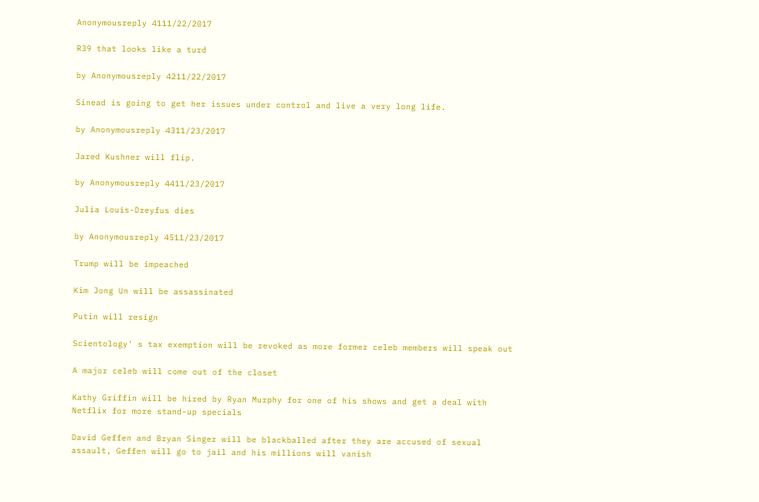Anonymousreply 4111/22/2017

R39 that looks like a turd

by Anonymousreply 4211/22/2017

Sinead is going to get her issues under control and live a very long life.

by Anonymousreply 4311/23/2017

Jared Kushner will flip.

by Anonymousreply 4411/23/2017

Julia Louis-Dreyfus dies

by Anonymousreply 4511/23/2017

Trump will be impeached

Kim Jong Un will be assassinated

Putin will resign

Scientology' s tax exemption will be revoked as more former celeb members will speak out

A major celeb will come out of the closet

Kathy Griffin will be hired by Ryan Murphy for one of his shows and get a deal with Netflix for more stand-up specials

David Geffen and Bryan Singer will be blackballed after they are accused of sexual assault, Geffen will go to jail and his millions will vanish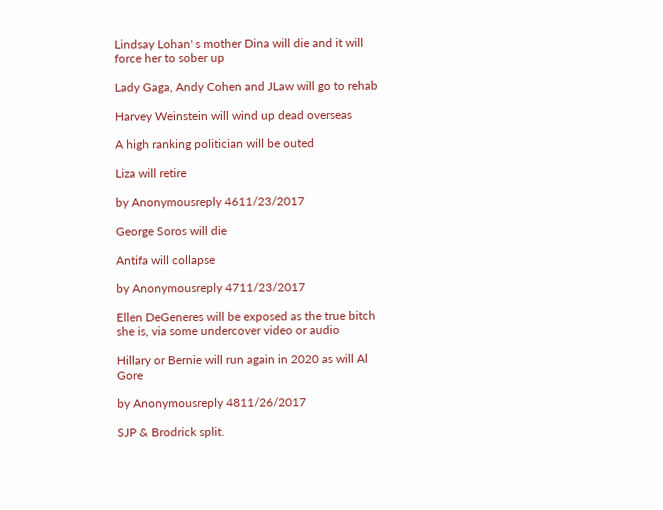Lindsay Lohan' s mother Dina will die and it will force her to sober up

Lady Gaga, Andy Cohen and JLaw will go to rehab

Harvey Weinstein will wind up dead overseas

A high ranking politician will be outed

Liza will retire

by Anonymousreply 4611/23/2017

George Soros will die

Antifa will collapse

by Anonymousreply 4711/23/2017

Ellen DeGeneres will be exposed as the true bitch she is, via some undercover video or audio

Hillary or Bernie will run again in 2020 as will Al Gore

by Anonymousreply 4811/26/2017

SJP & Brodrick split.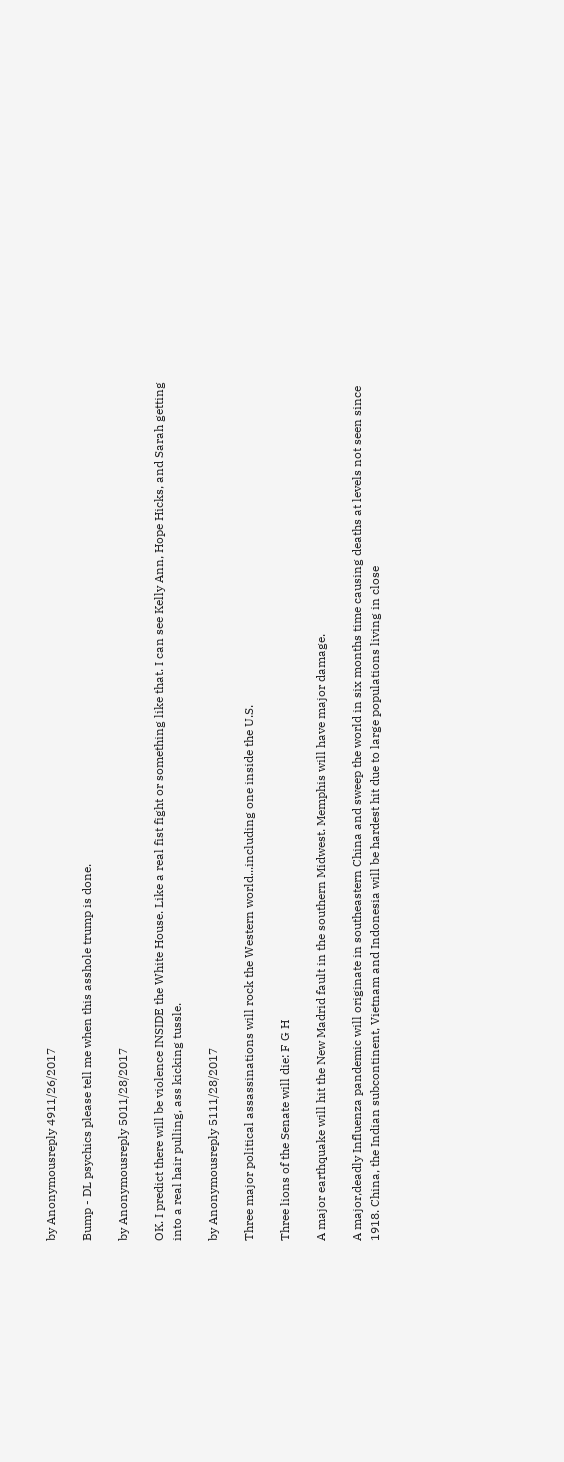by Anonymousreply 4911/26/2017

Bump - DL psychics please tell me when this asshole trump is done.

by Anonymousreply 5011/28/2017

OK. I predict there will be violence INSIDE the White House. Like a real fist fight or something like that. I can see Kelly Ann, Hope Hicks, and Sarah getting into a real hair pulling, ass kicking tussle.

by Anonymousreply 5111/28/2017

Three major political assassinations will rock the Western world...including one inside the U.S.

Three lions of the Senate will die: F G H

A major earthquake will hit the New Madrid fault in the southern Midwest. Memphis will have major damage.

A major,deadly Influenza pandemic will originate in southeastern China and sweep the world in six months time causing deaths at levels not seen since 1918. China, the Indian subcontinent, Vietnam and Indonesia will be hardest hit due to large populations living in close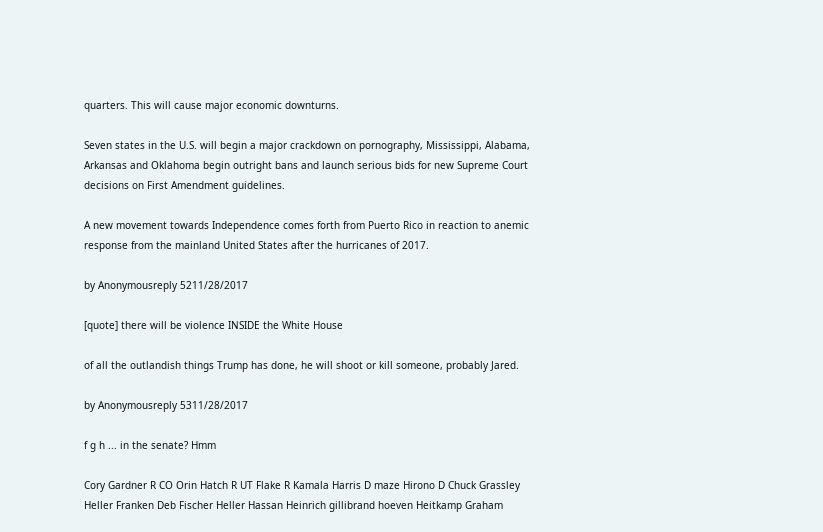quarters. This will cause major economic downturns.

Seven states in the U.S. will begin a major crackdown on pornography, Mississippi, Alabama, Arkansas and Oklahoma begin outright bans and launch serious bids for new Supreme Court decisions on First Amendment guidelines.

A new movement towards Independence comes forth from Puerto Rico in reaction to anemic response from the mainland United States after the hurricanes of 2017.

by Anonymousreply 5211/28/2017

[quote] there will be violence INSIDE the White House

of all the outlandish things Trump has done, he will shoot or kill someone, probably Jared.

by Anonymousreply 5311/28/2017

f g h ... in the senate? Hmm

Cory Gardner R CO Orin Hatch R UT Flake R Kamala Harris D maze Hirono D Chuck Grassley Heller Franken Deb Fischer Heller Hassan Heinrich gillibrand hoeven Heitkamp Graham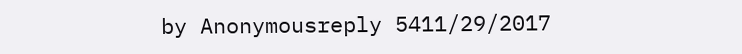by Anonymousreply 5411/29/2017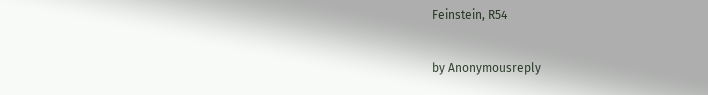Feinstein, R54

by Anonymousreply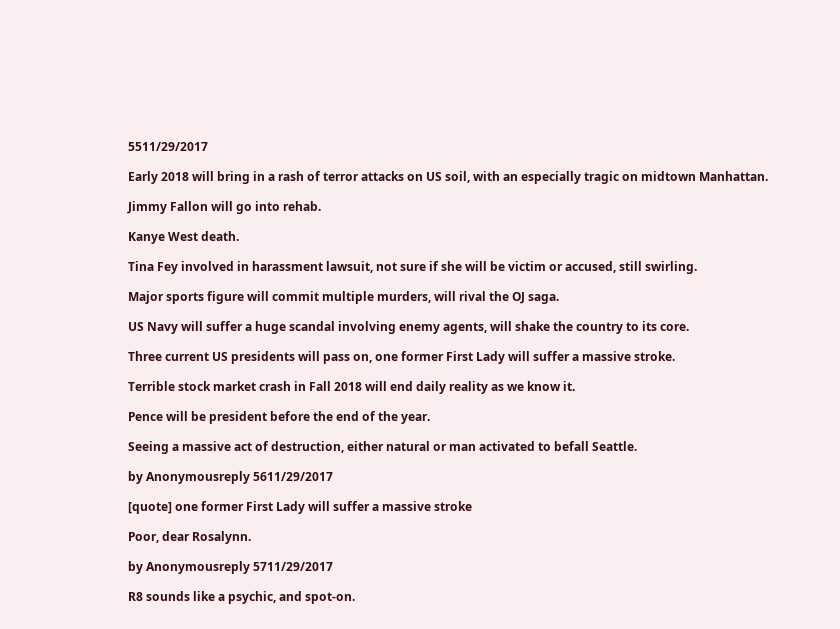5511/29/2017

Early 2018 will bring in a rash of terror attacks on US soil, with an especially tragic on midtown Manhattan.

Jimmy Fallon will go into rehab.

Kanye West death.

Tina Fey involved in harassment lawsuit, not sure if she will be victim or accused, still swirling.

Major sports figure will commit multiple murders, will rival the OJ saga.

US Navy will suffer a huge scandal involving enemy agents, will shake the country to its core.

Three current US presidents will pass on, one former First Lady will suffer a massive stroke.

Terrible stock market crash in Fall 2018 will end daily reality as we know it.

Pence will be president before the end of the year.

Seeing a massive act of destruction, either natural or man activated to befall Seattle.

by Anonymousreply 5611/29/2017

[quote] one former First Lady will suffer a massive stroke

Poor, dear Rosalynn.

by Anonymousreply 5711/29/2017

R8 sounds like a psychic, and spot-on.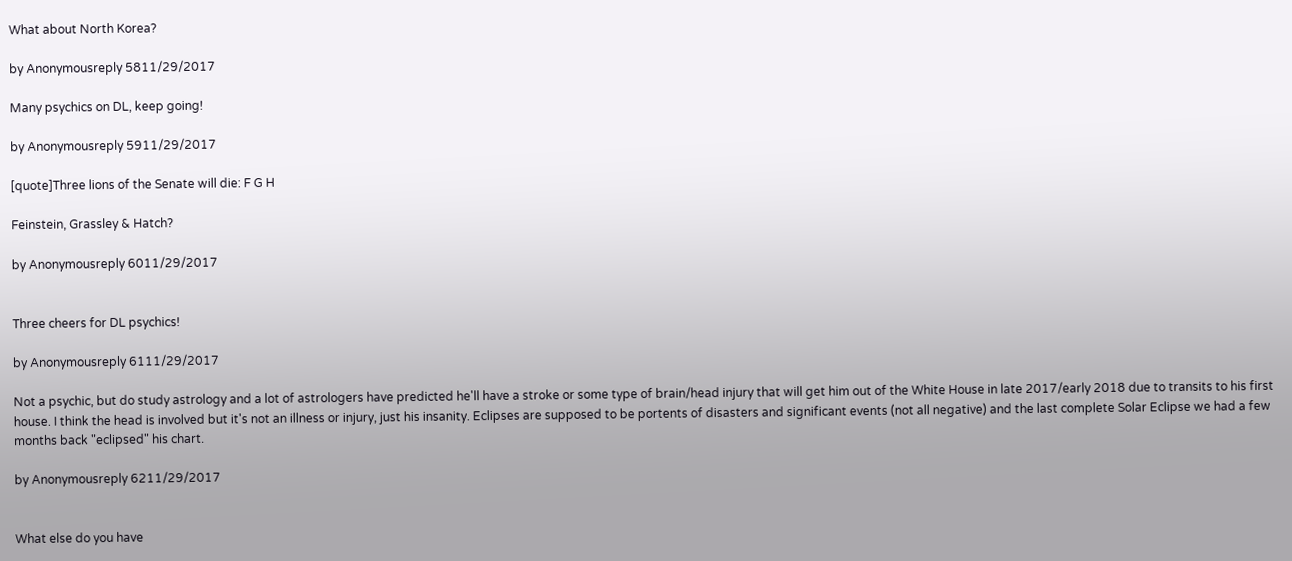What about North Korea?

by Anonymousreply 5811/29/2017

Many psychics on DL, keep going!

by Anonymousreply 5911/29/2017

[quote]Three lions of the Senate will die: F G H

Feinstein, Grassley & Hatch?

by Anonymousreply 6011/29/2017


Three cheers for DL psychics!

by Anonymousreply 6111/29/2017

Not a psychic, but do study astrology and a lot of astrologers have predicted he'll have a stroke or some type of brain/head injury that will get him out of the White House in late 2017/early 2018 due to transits to his first house. I think the head is involved but it's not an illness or injury, just his insanity. Eclipses are supposed to be portents of disasters and significant events (not all negative) and the last complete Solar Eclipse we had a few months back "eclipsed" his chart.

by Anonymousreply 6211/29/2017


What else do you have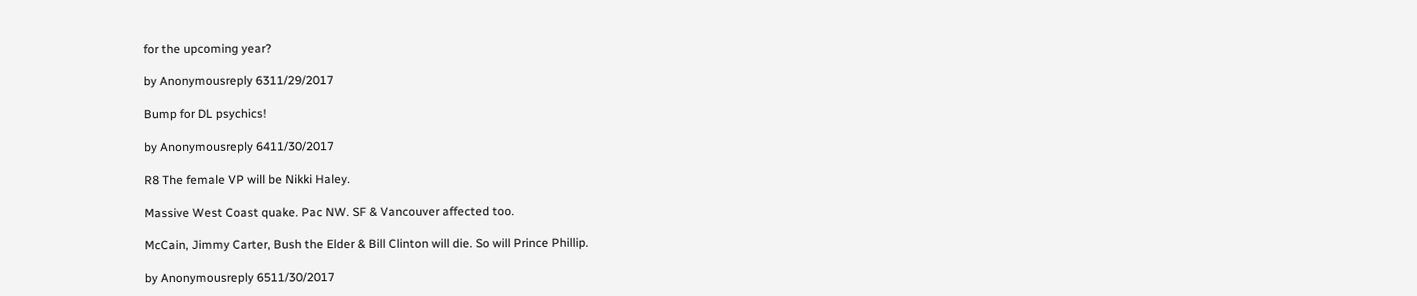for the upcoming year?

by Anonymousreply 6311/29/2017

Bump for DL psychics!

by Anonymousreply 6411/30/2017

R8 The female VP will be Nikki Haley.

Massive West Coast quake. Pac NW. SF & Vancouver affected too.

McCain, Jimmy Carter, Bush the Elder & Bill Clinton will die. So will Prince Phillip.

by Anonymousreply 6511/30/2017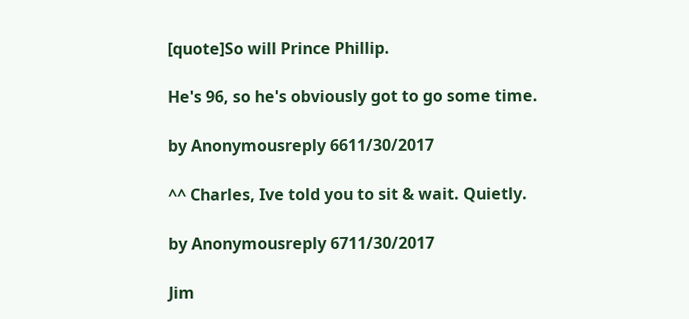[quote]So will Prince Phillip.

He's 96, so he's obviously got to go some time.

by Anonymousreply 6611/30/2017

^^ Charles, Ive told you to sit & wait. Quietly.

by Anonymousreply 6711/30/2017

Jim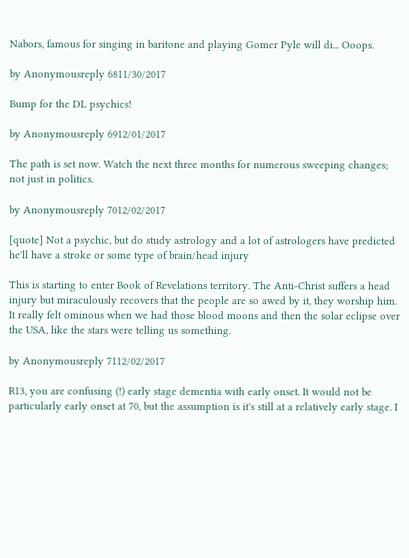Nabors, famous for singing in baritone and playing Gomer Pyle will di... Ooops.

by Anonymousreply 6811/30/2017

Bump for the DL psychics!

by Anonymousreply 6912/01/2017

The path is set now. Watch the next three months for numerous sweeping changes; not just in politics.

by Anonymousreply 7012/02/2017

[quote] Not a psychic, but do study astrology and a lot of astrologers have predicted he'll have a stroke or some type of brain/head injury

This is starting to enter Book of Revelations territory. The Anti-Christ suffers a head injury but miraculously recovers that the people are so awed by it, they worship him. It really felt ominous when we had those blood moons and then the solar eclipse over the USA, like the stars were telling us something.

by Anonymousreply 7112/02/2017

R13, you are confusing (!) early stage dementia with early onset. It would not be particularly early onset at 70, but the assumption is it's still at a relatively early stage. I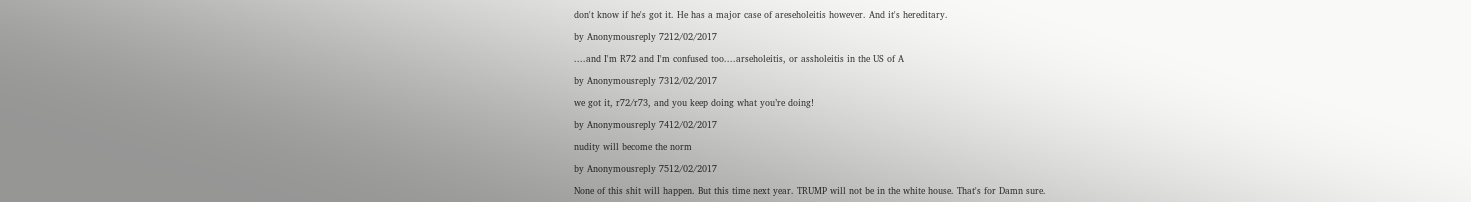don't know if he's got it. He has a major case of areseholeitis however. And it's hereditary.

by Anonymousreply 7212/02/2017

....and I'm R72 and I'm confused too....arseholeitis, or assholeitis in the US of A

by Anonymousreply 7312/02/2017

we got it, r72/r73, and you keep doing what you’re doing!

by Anonymousreply 7412/02/2017

nudity will become the norm

by Anonymousreply 7512/02/2017

None of this shit will happen. But this time next year. TRUMP will not be in the white house. That's for Damn sure.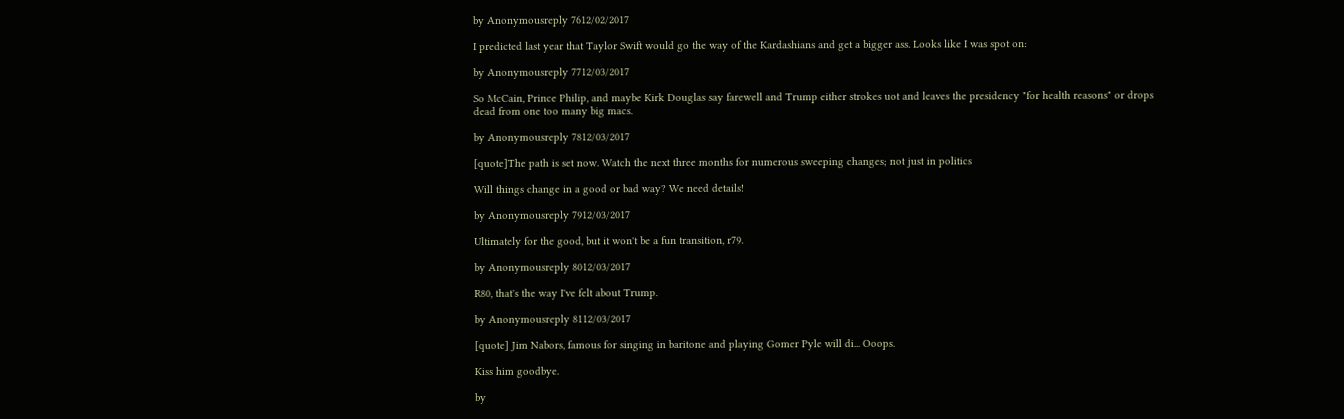by Anonymousreply 7612/02/2017

I predicted last year that Taylor Swift would go the way of the Kardashians and get a bigger ass. Looks like I was spot on:

by Anonymousreply 7712/03/2017

So McCain, Prince Philip, and maybe Kirk Douglas say farewell and Trump either strokes uot and leaves the presidency "for health reasons" or drops dead from one too many big macs.

by Anonymousreply 7812/03/2017

[quote]The path is set now. Watch the next three months for numerous sweeping changes; not just in politics

Will things change in a good or bad way? We need details!

by Anonymousreply 7912/03/2017

Ultimately for the good, but it won't be a fun transition, r79.

by Anonymousreply 8012/03/2017

R80, that's the way I've felt about Trump.

by Anonymousreply 8112/03/2017

[quote] Jim Nabors, famous for singing in baritone and playing Gomer Pyle will di... Ooops.

Kiss him goodbye.

by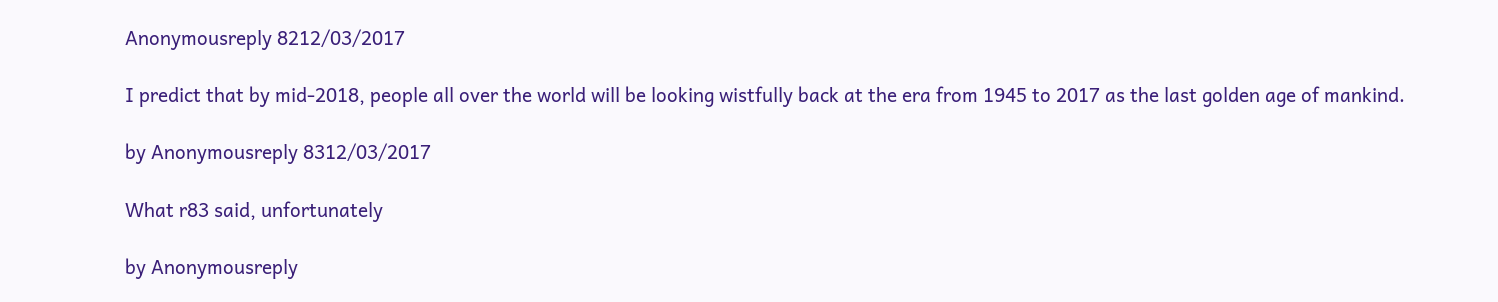Anonymousreply 8212/03/2017

I predict that by mid-2018, people all over the world will be looking wistfully back at the era from 1945 to 2017 as the last golden age of mankind.

by Anonymousreply 8312/03/2017

What r83 said, unfortunately

by Anonymousreply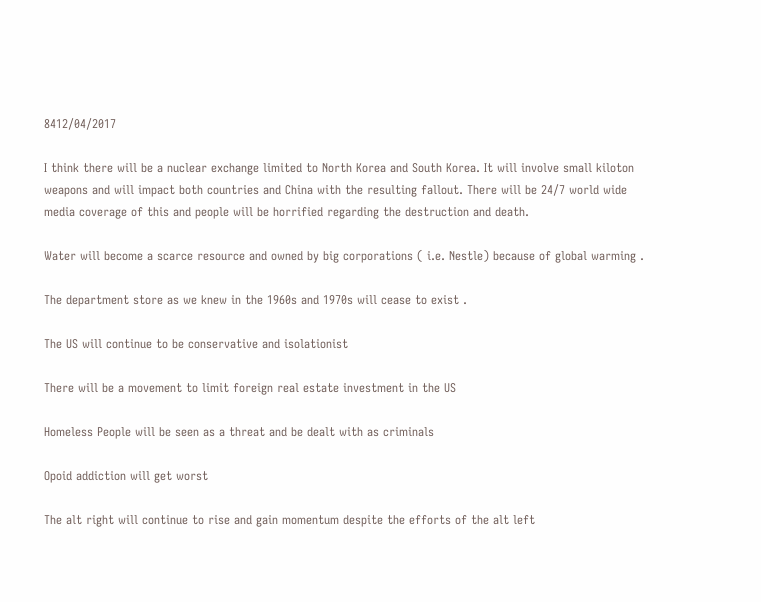8412/04/2017

I think there will be a nuclear exchange limited to North Korea and South Korea. It will involve small kiloton weapons and will impact both countries and China with the resulting fallout. There will be 24/7 world wide media coverage of this and people will be horrified regarding the destruction and death.

Water will become a scarce resource and owned by big corporations ( i.e. Nestle) because of global warming .

The department store as we knew in the 1960s and 1970s will cease to exist .

The US will continue to be conservative and isolationist

There will be a movement to limit foreign real estate investment in the US

Homeless People will be seen as a threat and be dealt with as criminals

Opoid addiction will get worst

The alt right will continue to rise and gain momentum despite the efforts of the alt left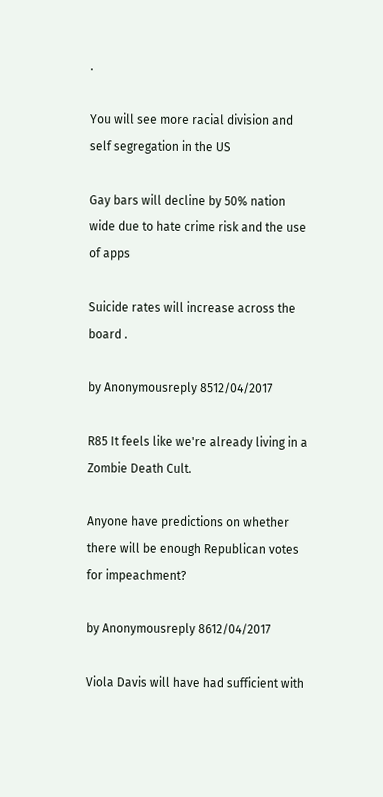.

You will see more racial division and self segregation in the US

Gay bars will decline by 50% nation wide due to hate crime risk and the use of apps

Suicide rates will increase across the board .

by Anonymousreply 8512/04/2017

R85 It feels like we're already living in a Zombie Death Cult.

Anyone have predictions on whether there will be enough Republican votes for impeachment?

by Anonymousreply 8612/04/2017

Viola Davis will have had sufficient with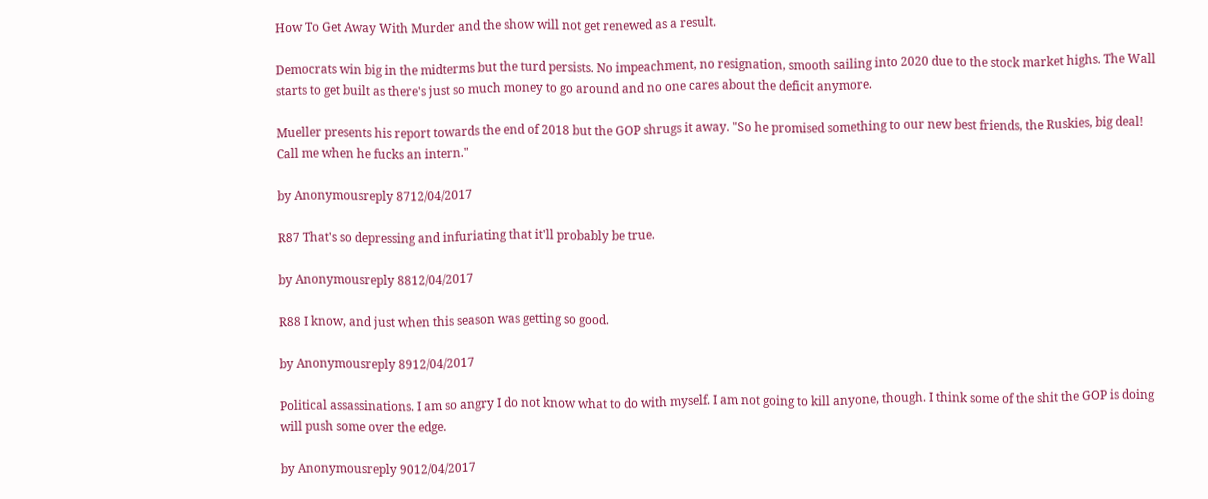How To Get Away With Murder and the show will not get renewed as a result.

Democrats win big in the midterms but the turd persists. No impeachment, no resignation, smooth sailing into 2020 due to the stock market highs. The Wall starts to get built as there's just so much money to go around and no one cares about the deficit anymore.

Mueller presents his report towards the end of 2018 but the GOP shrugs it away. "So he promised something to our new best friends, the Ruskies, big deal! Call me when he fucks an intern."

by Anonymousreply 8712/04/2017

R87 That's so depressing and infuriating that it'll probably be true.

by Anonymousreply 8812/04/2017

R88 I know, and just when this season was getting so good.

by Anonymousreply 8912/04/2017

Political assassinations. I am so angry I do not know what to do with myself. I am not going to kill anyone, though. I think some of the shit the GOP is doing will push some over the edge.

by Anonymousreply 9012/04/2017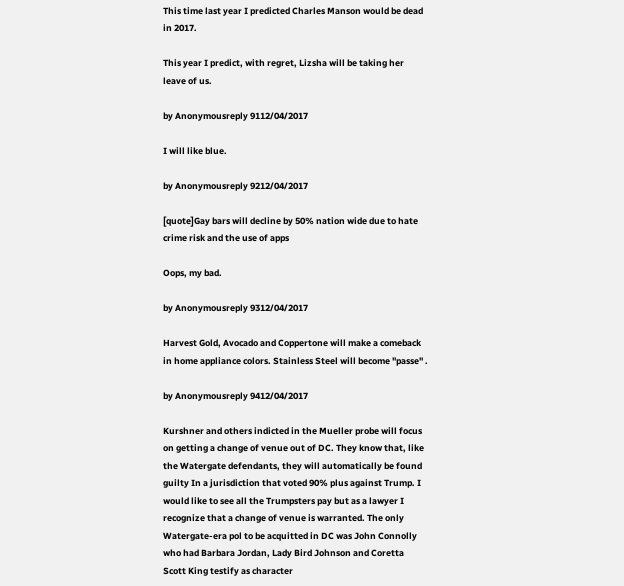This time last year I predicted Charles Manson would be dead in 2017.

This year I predict, with regret, Lizsha will be taking her leave of us.

by Anonymousreply 9112/04/2017

I will like blue.

by Anonymousreply 9212/04/2017

[quote]Gay bars will decline by 50% nation wide due to hate crime risk and the use of apps

Oops, my bad.

by Anonymousreply 9312/04/2017

Harvest Gold, Avocado and Coppertone will make a comeback in home appliance colors. Stainless Steel will become "passe" .

by Anonymousreply 9412/04/2017

Kurshner and others indicted in the Mueller probe will focus on getting a change of venue out of DC. They know that, like the Watergate defendants, they will automatically be found guilty In a jurisdiction that voted 90% plus against Trump. I would like to see all the Trumpsters pay but as a lawyer I recognize that a change of venue is warranted. The only Watergate-era pol to be acquitted in DC was John Connolly who had Barbara Jordan, Lady Bird Johnson and Coretta Scott King testify as character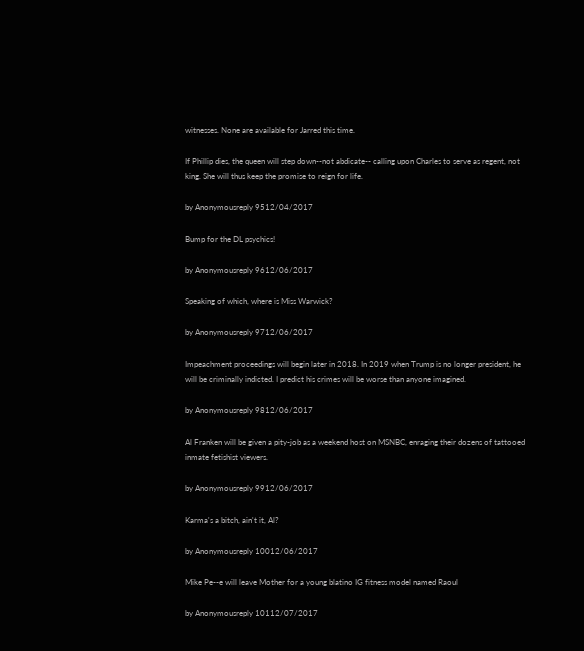witnesses. None are available for Jarred this time.

If Phillip dies, the queen will step down--not abdicate-- calling upon Charles to serve as regent, not king. She will thus keep the promise to reign for life.

by Anonymousreply 9512/04/2017

Bump for the DL psychics!

by Anonymousreply 9612/06/2017

Speaking of which, where is Miss Warwick?

by Anonymousreply 9712/06/2017

Impeachment proceedings will begin later in 2018. In 2019 when Trump is no longer president, he will be criminally indicted. I predict his crimes will be worse than anyone imagined.

by Anonymousreply 9812/06/2017

Al Franken will be given a pity-job as a weekend host on MSNBC, enraging their dozens of tattooed inmate fetishist viewers.

by Anonymousreply 9912/06/2017

Karma's a bitch, ain't it, Al?

by Anonymousreply 10012/06/2017

Mike Pe--e will leave Mother for a young blatino IG fitness model named Raoul

by Anonymousreply 10112/07/2017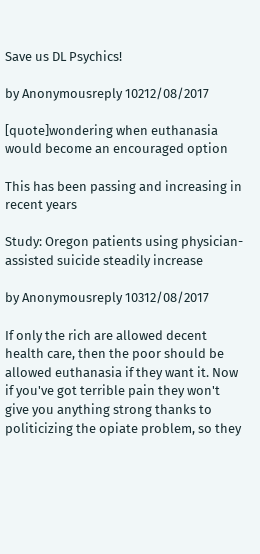Save us DL Psychics!

by Anonymousreply 10212/08/2017

[quote]wondering when euthanasia would become an encouraged option

This has been passing and increasing in recent years

Study: Oregon patients using physician-assisted suicide steadily increase

by Anonymousreply 10312/08/2017

If only the rich are allowed decent health care, then the poor should be allowed euthanasia if they want it. Now if you've got terrible pain they won't give you anything strong thanks to politicizing the opiate problem, so they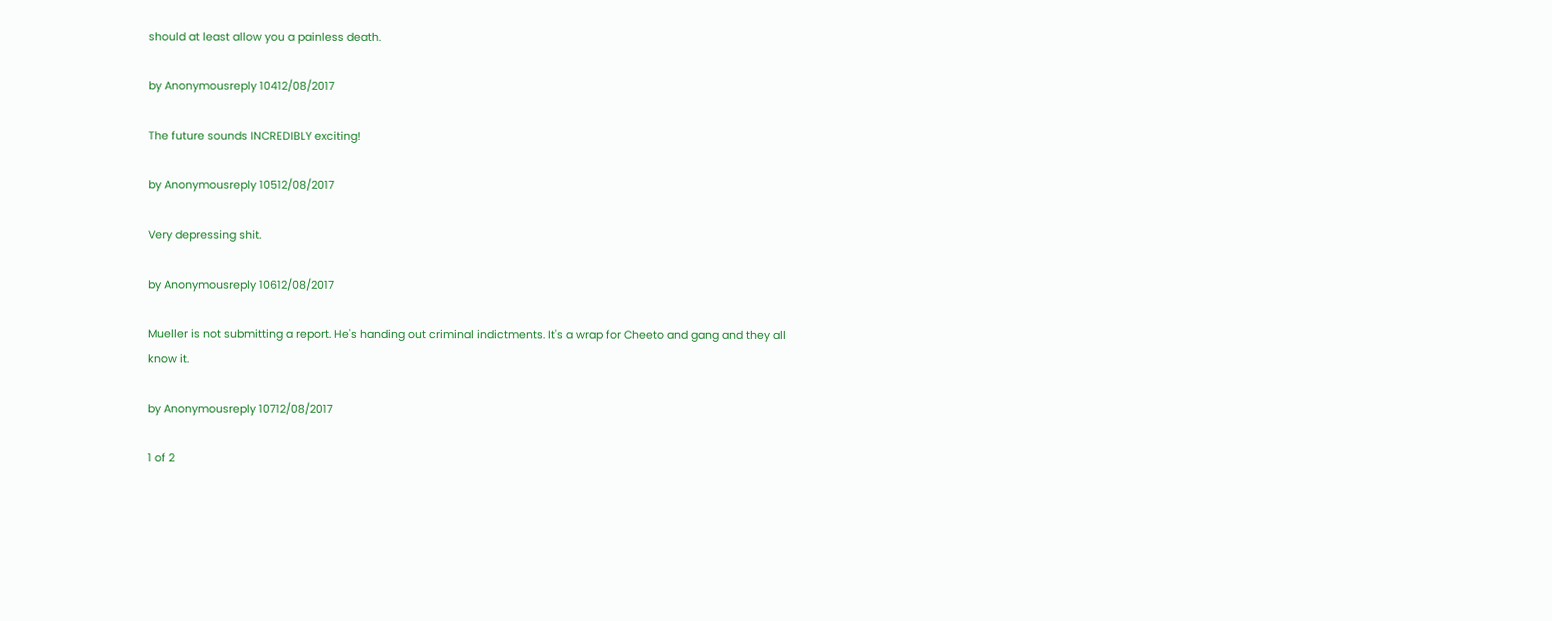should at least allow you a painless death.

by Anonymousreply 10412/08/2017

The future sounds INCREDIBLY exciting!

by Anonymousreply 10512/08/2017

Very depressing shit.

by Anonymousreply 10612/08/2017

Mueller is not submitting a report. He's handing out criminal indictments. It's a wrap for Cheeto and gang and they all know it.

by Anonymousreply 10712/08/2017

1 of 2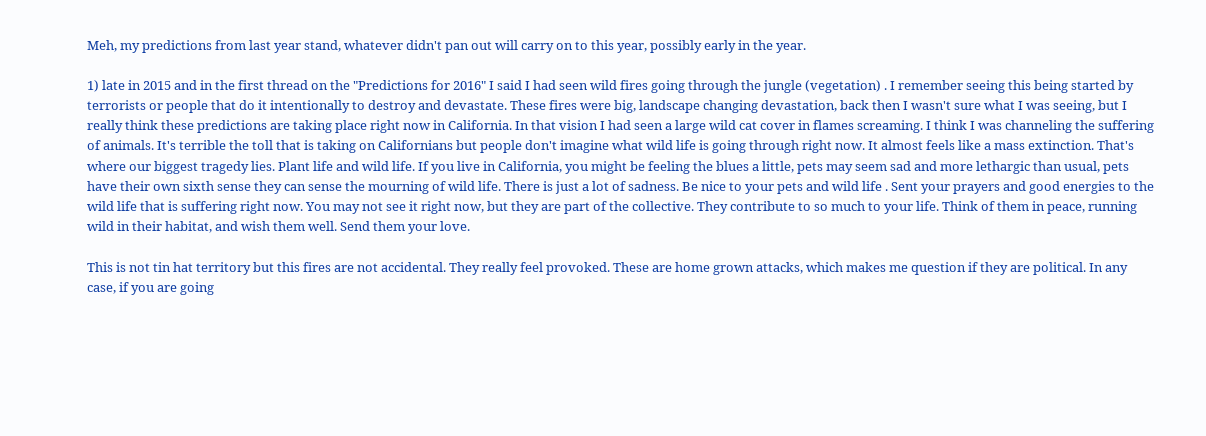Meh, my predictions from last year stand, whatever didn't pan out will carry on to this year, possibly early in the year.

1) late in 2015 and in the first thread on the "Predictions for 2016" I said I had seen wild fires going through the jungle (vegetation) . I remember seeing this being started by terrorists or people that do it intentionally to destroy and devastate. These fires were big, landscape changing devastation, back then I wasn't sure what I was seeing, but I really think these predictions are taking place right now in California. In that vision I had seen a large wild cat cover in flames screaming. I think I was channeling the suffering of animals. It's terrible the toll that is taking on Californians but people don't imagine what wild life is going through right now. It almost feels like a mass extinction. That's where our biggest tragedy lies. Plant life and wild life. If you live in California, you might be feeling the blues a little, pets may seem sad and more lethargic than usual, pets have their own sixth sense they can sense the mourning of wild life. There is just a lot of sadness. Be nice to your pets and wild life . Sent your prayers and good energies to the wild life that is suffering right now. You may not see it right now, but they are part of the collective. They contribute to so much to your life. Think of them in peace, running wild in their habitat, and wish them well. Send them your love.

This is not tin hat territory but this fires are not accidental. They really feel provoked. These are home grown attacks, which makes me question if they are political. In any case, if you are going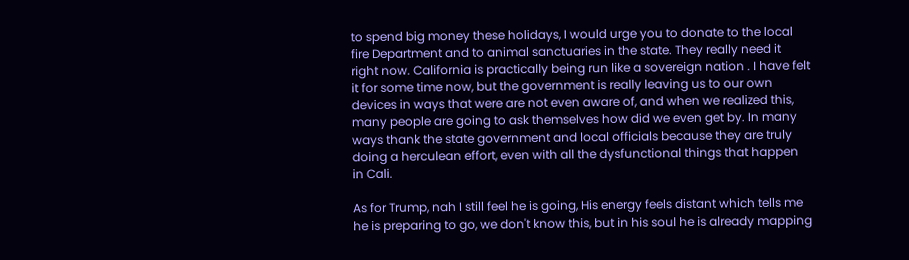to spend big money these holidays, I would urge you to donate to the local fire Department and to animal sanctuaries in the state. They really need it right now. California is practically being run like a sovereign nation . I have felt it for some time now, but the government is really leaving us to our own devices in ways that were are not even aware of, and when we realized this, many people are going to ask themselves how did we even get by. In many ways thank the state government and local officials because they are truly doing a herculean effort, even with all the dysfunctional things that happen in Cali.

As for Trump, nah I still feel he is going, His energy feels distant which tells me he is preparing to go, we don't know this, but in his soul he is already mapping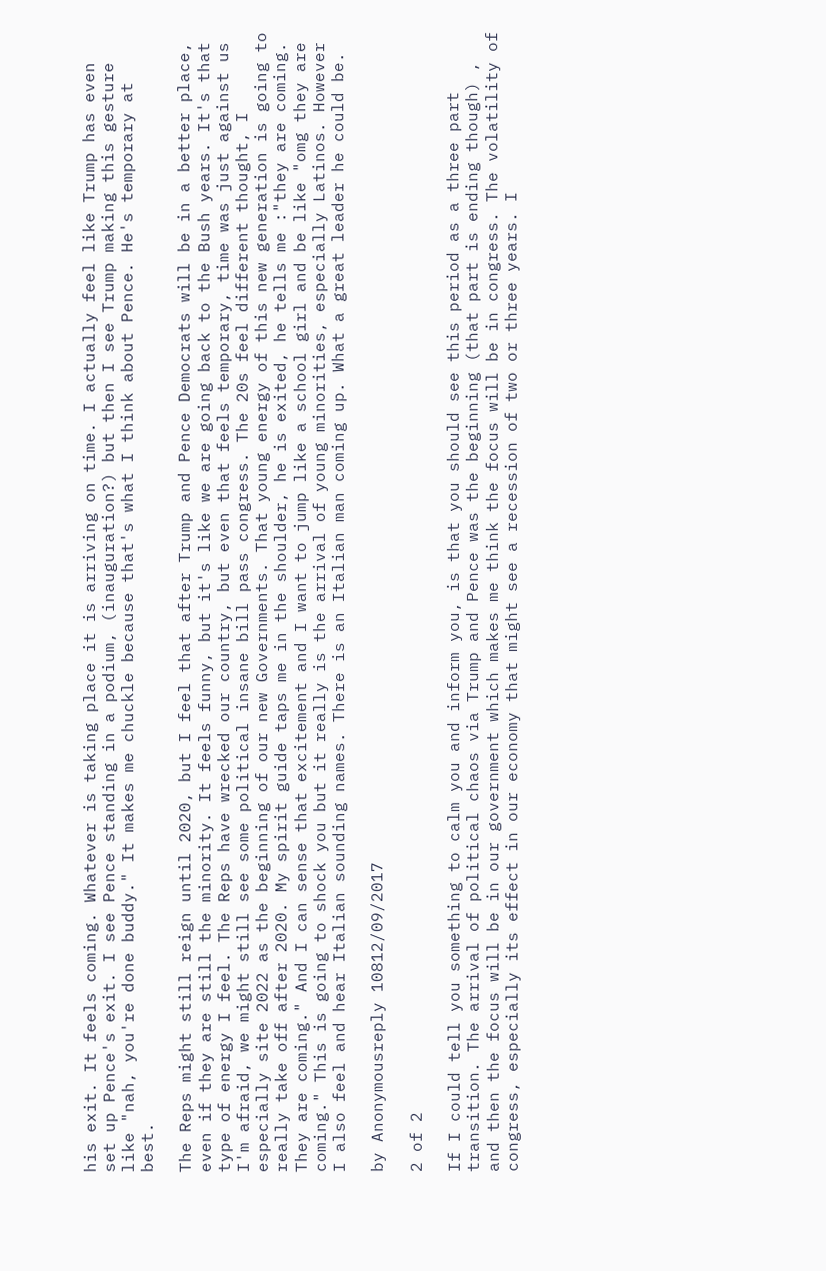his exit. It feels coming. Whatever is taking place it is arriving on time. I actually feel like Trump has even set up Pence's exit. I see Pence standing in a podium, (inauguration?) but then I see Trump making this gesture like "nah, you're done buddy." It makes me chuckle because that's what I think about Pence. He's temporary at best.

The Reps might still reign until 2020, but I feel that after Trump and Pence Democrats will be in a better place, even if they are still the minority. It feels funny, but it's like we are going back to the Bush years. It's that type of energy I feel. The Reps have wrecked our country, but even that feels temporary, time was just against us I'm afraid, we might still see some political insane bill pass congress. The 20s feel different thought, I especially site 2022 as the beginning of our new Governments. That young energy of this new generation is going to really take off after 2020. My spirit guide taps me in the shoulder, he is exited, he tells me :"they are coming. They are coming." And I can sense that excitement and I want to jump like a school girl and be like "omg they are coming." This is going to shock you but it really is the arrival of young minorities, especially Latinos. However I also feel and hear Italian sounding names. There is an Italian man coming up. What a great leader he could be.

by Anonymousreply 10812/09/2017

2 of 2

If I could tell you something to calm you and inform you, is that you should see this period as a three part transition. The arrival of political chaos via Trump and Pence was the beginning (that part is ending though) , and then the focus will be in our government which makes me think the focus will be in congress. The volatility of congress, especially its effect in our economy that might see a recession of two or three years. I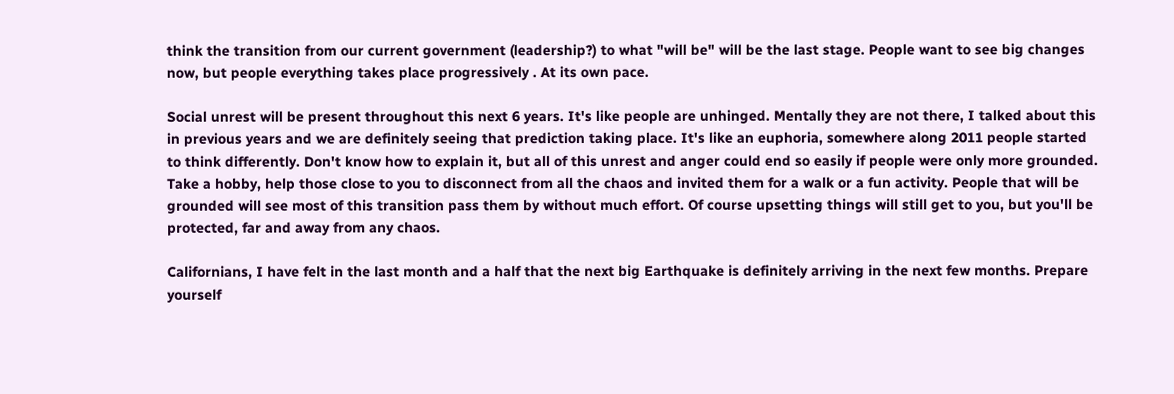think the transition from our current government (leadership?) to what "will be" will be the last stage. People want to see big changes now, but people everything takes place progressively . At its own pace.

Social unrest will be present throughout this next 6 years. It's like people are unhinged. Mentally they are not there, I talked about this in previous years and we are definitely seeing that prediction taking place. It's like an euphoria, somewhere along 2011 people started to think differently. Don't know how to explain it, but all of this unrest and anger could end so easily if people were only more grounded. Take a hobby, help those close to you to disconnect from all the chaos and invited them for a walk or a fun activity. People that will be grounded will see most of this transition pass them by without much effort. Of course upsetting things will still get to you, but you'll be protected, far and away from any chaos.

Californians, I have felt in the last month and a half that the next big Earthquake is definitely arriving in the next few months. Prepare yourself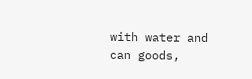with water and can goods,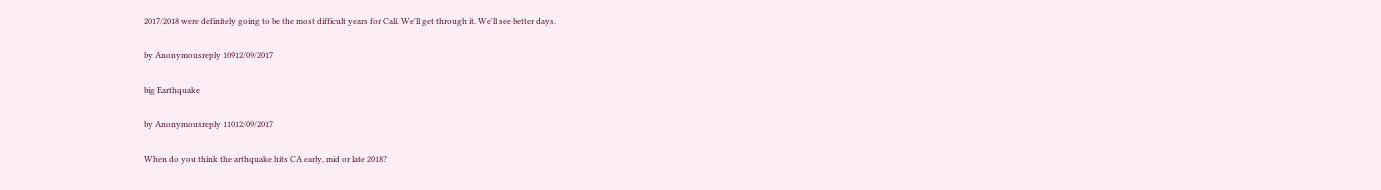2017/2018 were definitely going to be the most difficult years for Cali. We'll get through it. We'll see better days.

by Anonymousreply 10912/09/2017

big Earthquake

by Anonymousreply 11012/09/2017

When do you think the arthquake hits CA early, mid or late 2018?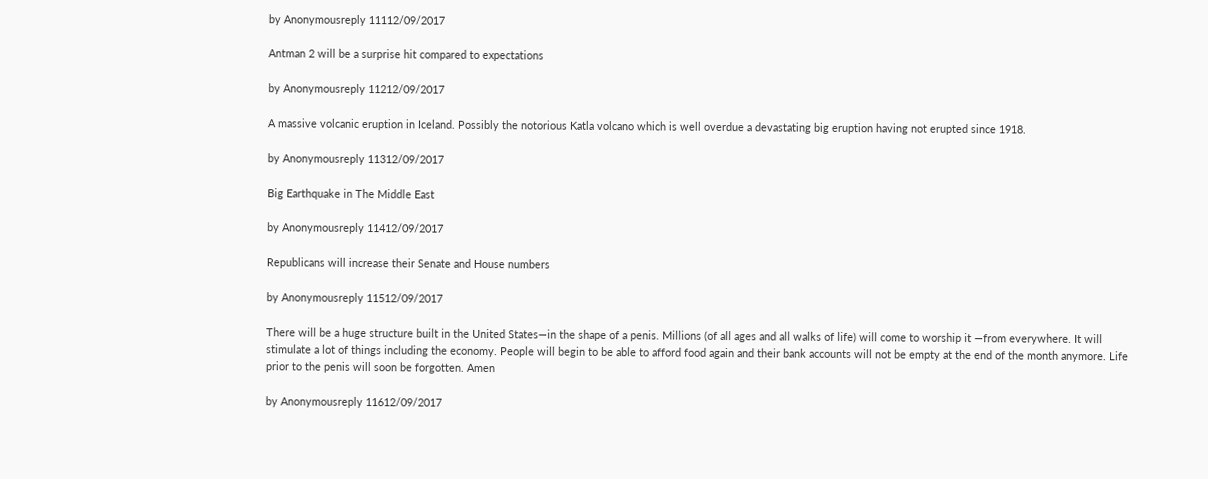by Anonymousreply 11112/09/2017

Antman 2 will be a surprise hit compared to expectations

by Anonymousreply 11212/09/2017

A massive volcanic eruption in Iceland. Possibly the notorious Katla volcano which is well overdue a devastating big eruption having not erupted since 1918.

by Anonymousreply 11312/09/2017

Big Earthquake in The Middle East

by Anonymousreply 11412/09/2017

Republicans will increase their Senate and House numbers

by Anonymousreply 11512/09/2017

There will be a huge structure built in the United States—in the shape of a penis. Millions (of all ages and all walks of life) will come to worship it —from everywhere. It will stimulate a lot of things including the economy. People will begin to be able to afford food again and their bank accounts will not be empty at the end of the month anymore. Life prior to the penis will soon be forgotten. Amen

by Anonymousreply 11612/09/2017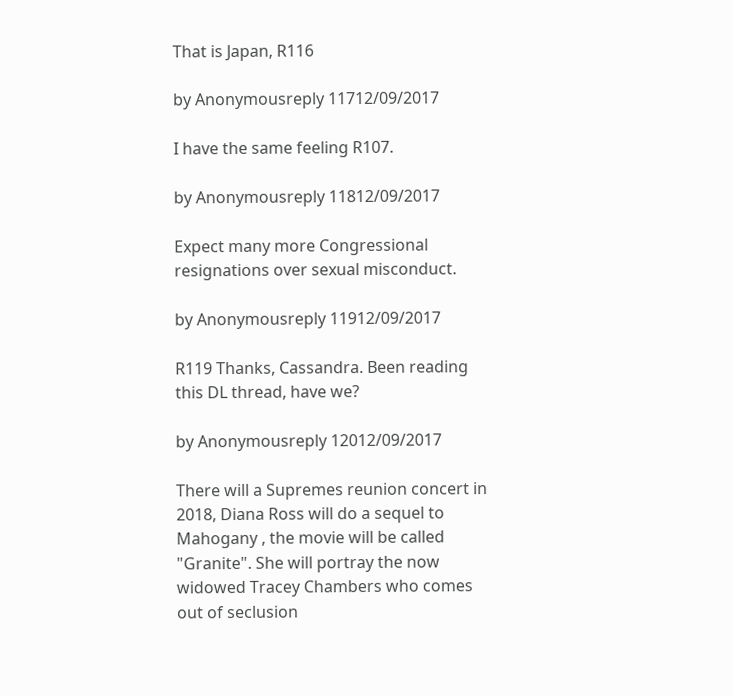That is Japan, R116

by Anonymousreply 11712/09/2017

I have the same feeling R107.

by Anonymousreply 11812/09/2017

Expect many more Congressional resignations over sexual misconduct.

by Anonymousreply 11912/09/2017

R119 Thanks, Cassandra. Been reading this DL thread, have we?

by Anonymousreply 12012/09/2017

There will a Supremes reunion concert in 2018, Diana Ross will do a sequel to Mahogany , the movie will be called "Granite". She will portray the now widowed Tracey Chambers who comes out of seclusion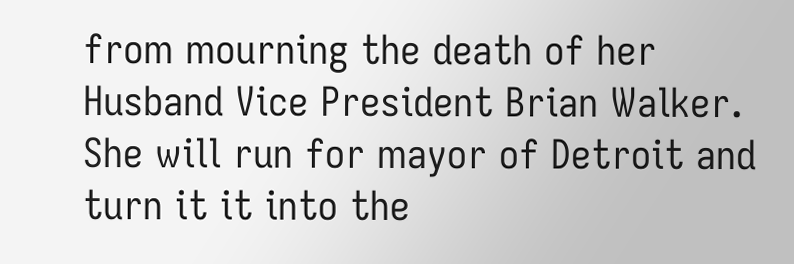from mourning the death of her Husband Vice President Brian Walker. She will run for mayor of Detroit and turn it it into the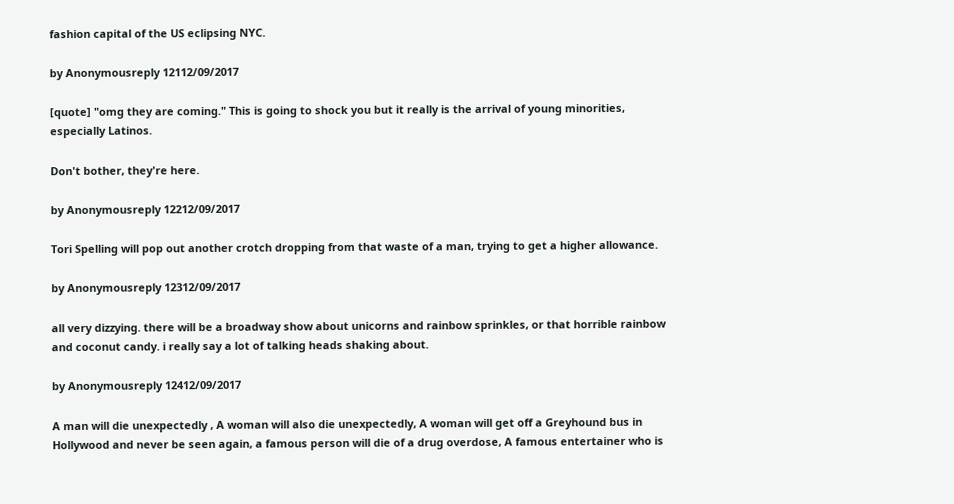fashion capital of the US eclipsing NYC.

by Anonymousreply 12112/09/2017

[quote] "omg they are coming." This is going to shock you but it really is the arrival of young minorities, especially Latinos.

Don't bother, they're here.

by Anonymousreply 12212/09/2017

Tori Spelling will pop out another crotch dropping from that waste of a man, trying to get a higher allowance.

by Anonymousreply 12312/09/2017

all very dizzying. there will be a broadway show about unicorns and rainbow sprinkles, or that horrible rainbow and coconut candy. i really say a lot of talking heads shaking about.

by Anonymousreply 12412/09/2017

A man will die unexpectedly , A woman will also die unexpectedly, A woman will get off a Greyhound bus in Hollywood and never be seen again, a famous person will die of a drug overdose, A famous entertainer who is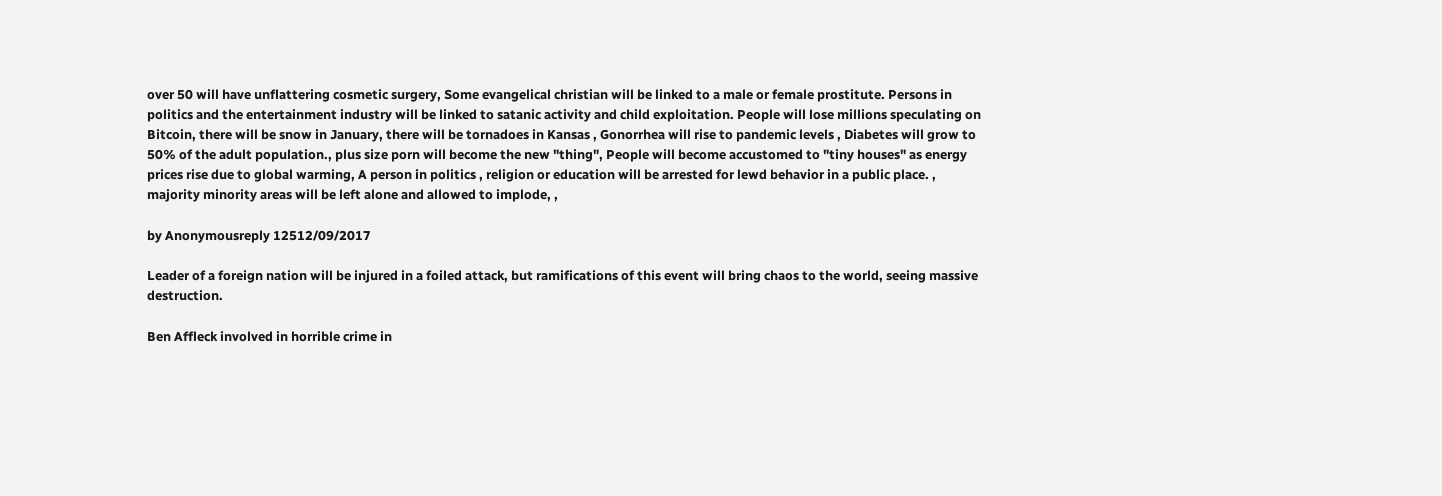over 50 will have unflattering cosmetic surgery, Some evangelical christian will be linked to a male or female prostitute. Persons in politics and the entertainment industry will be linked to satanic activity and child exploitation. People will lose millions speculating on Bitcoin, there will be snow in January, there will be tornadoes in Kansas , Gonorrhea will rise to pandemic levels , Diabetes will grow to 50% of the adult population., plus size porn will become the new "thing", People will become accustomed to "tiny houses" as energy prices rise due to global warming, A person in politics , religion or education will be arrested for lewd behavior in a public place. , majority minority areas will be left alone and allowed to implode, ,

by Anonymousreply 12512/09/2017

Leader of a foreign nation will be injured in a foiled attack, but ramifications of this event will bring chaos to the world, seeing massive destruction.

Ben Affleck involved in horrible crime in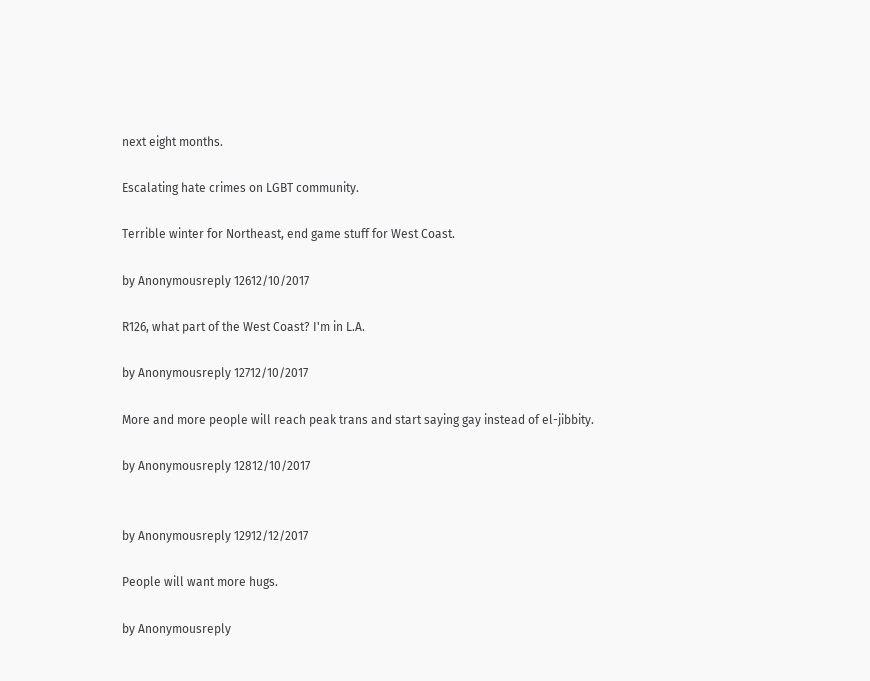next eight months.

Escalating hate crimes on LGBT community.

Terrible winter for Northeast, end game stuff for West Coast.

by Anonymousreply 12612/10/2017

R126, what part of the West Coast? I'm in L.A.

by Anonymousreply 12712/10/2017

More and more people will reach peak trans and start saying gay instead of el-jibbity.

by Anonymousreply 12812/10/2017


by Anonymousreply 12912/12/2017

People will want more hugs.

by Anonymousreply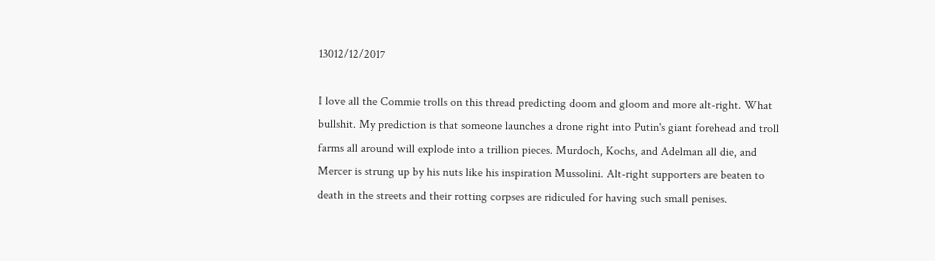13012/12/2017

I love all the Commie trolls on this thread predicting doom and gloom and more alt-right. What bullshit. My prediction is that someone launches a drone right into Putin's giant forehead and troll farms all around will explode into a trillion pieces. Murdoch, Kochs, and Adelman all die, and Mercer is strung up by his nuts like his inspiration Mussolini. Alt-right supporters are beaten to death in the streets and their rotting corpses are ridiculed for having such small penises.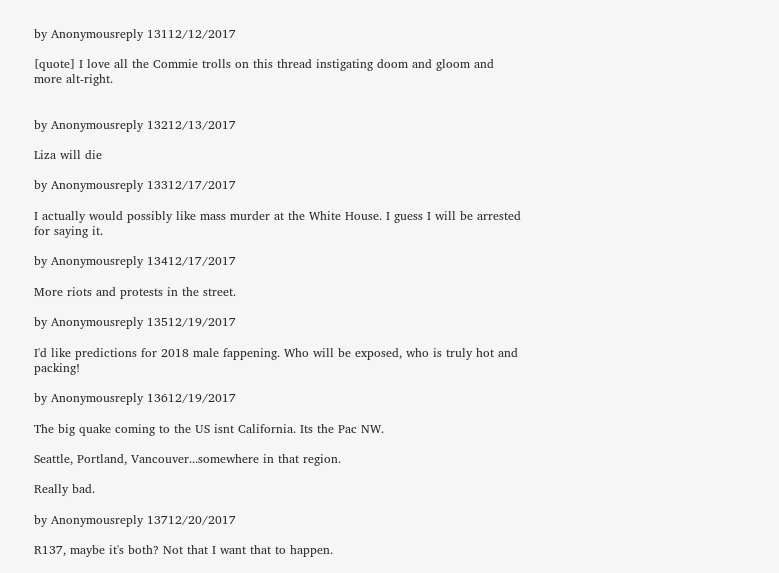by Anonymousreply 13112/12/2017

[quote] I love all the Commie trolls on this thread instigating doom and gloom and more alt-right.


by Anonymousreply 13212/13/2017

Liza will die

by Anonymousreply 13312/17/2017

I actually would possibly like mass murder at the White House. I guess I will be arrested for saying it.

by Anonymousreply 13412/17/2017

More riots and protests in the street.

by Anonymousreply 13512/19/2017

I'd like predictions for 2018 male fappening. Who will be exposed, who is truly hot and packing!

by Anonymousreply 13612/19/2017

The big quake coming to the US isnt California. Its the Pac NW.

Seattle, Portland, Vancouver...somewhere in that region.

Really bad.

by Anonymousreply 13712/20/2017

R137, maybe it's both? Not that I want that to happen.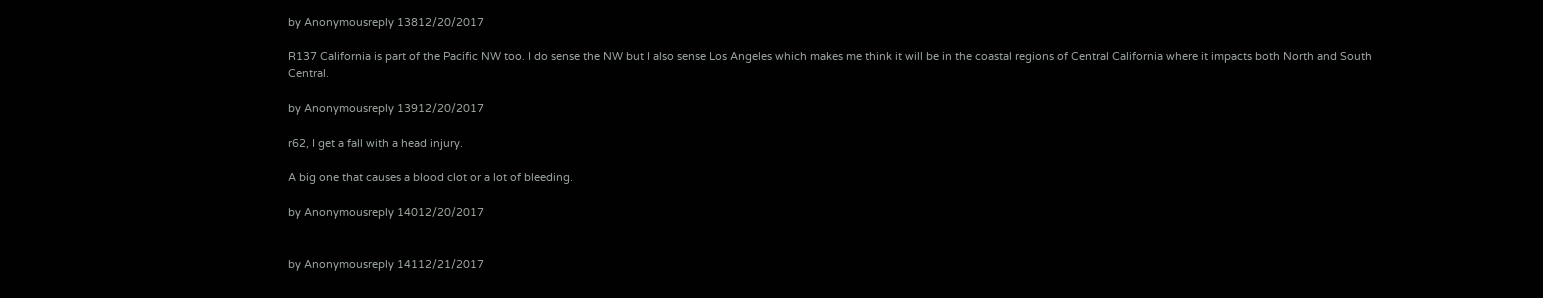by Anonymousreply 13812/20/2017

R137 California is part of the Pacific NW too. I do sense the NW but I also sense Los Angeles which makes me think it will be in the coastal regions of Central California where it impacts both North and South Central.

by Anonymousreply 13912/20/2017

r62, I get a fall with a head injury.

A big one that causes a blood clot or a lot of bleeding.

by Anonymousreply 14012/20/2017


by Anonymousreply 14112/21/2017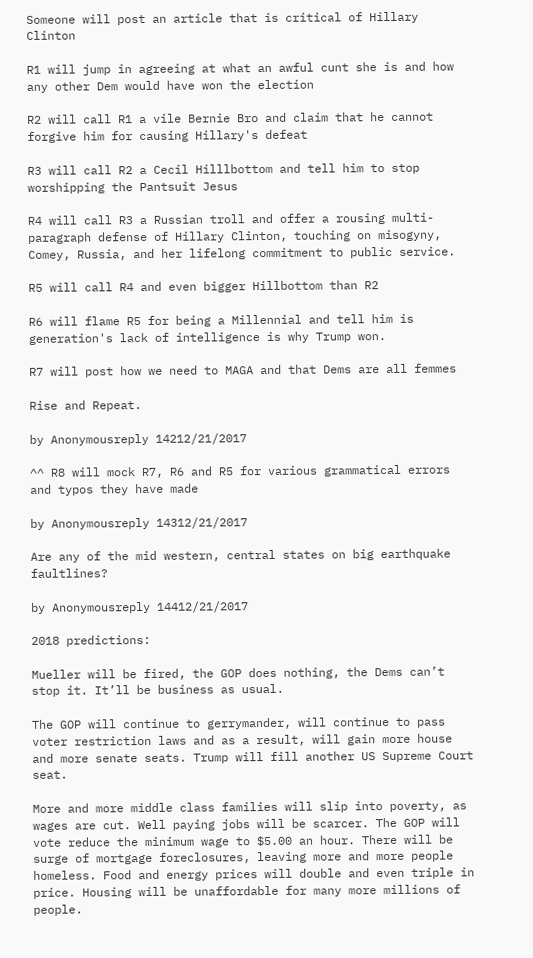Someone will post an article that is critical of Hillary Clinton

R1 will jump in agreeing at what an awful cunt she is and how any other Dem would have won the election

R2 will call R1 a vile Bernie Bro and claim that he cannot forgive him for causing Hillary's defeat

R3 will call R2 a Cecil Hilllbottom and tell him to stop worshipping the Pantsuit Jesus

R4 will call R3 a Russian troll and offer a rousing multi-paragraph defense of Hillary Clinton, touching on misogyny, Comey, Russia, and her lifelong commitment to public service.

R5 will call R4 and even bigger Hillbottom than R2

R6 will flame R5 for being a Millennial and tell him is generation's lack of intelligence is why Trump won.

R7 will post how we need to MAGA and that Dems are all femmes

Rise and Repeat.

by Anonymousreply 14212/21/2017

^^ R8 will mock R7, R6 and R5 for various grammatical errors and typos they have made

by Anonymousreply 14312/21/2017

Are any of the mid western, central states on big earthquake faultlines?

by Anonymousreply 14412/21/2017

2018 predictions:

Mueller will be fired, the GOP does nothing, the Dems can’t stop it. It’ll be business as usual.

The GOP will continue to gerrymander, will continue to pass voter restriction laws and as a result, will gain more house and more senate seats. Trump will fill another US Supreme Court seat.

More and more middle class families will slip into poverty, as wages are cut. Well paying jobs will be scarcer. The GOP will vote reduce the minimum wage to $5.00 an hour. There will be surge of mortgage foreclosures, leaving more and more people homeless. Food and energy prices will double and even triple in price. Housing will be unaffordable for many more millions of people.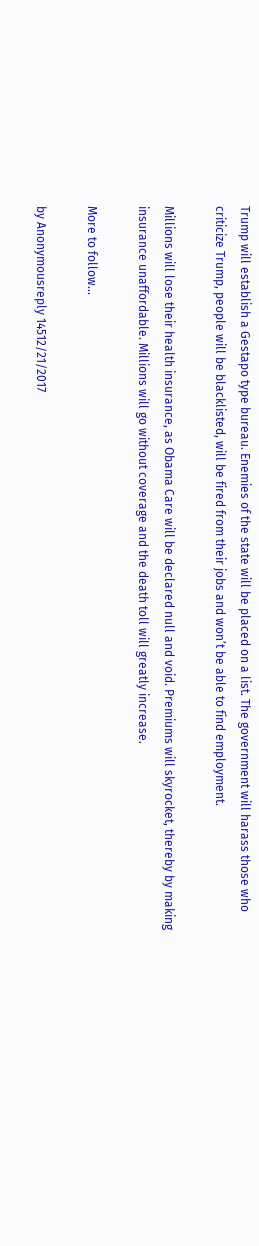Trump will establish a Gestapo type bureau. Enemies of the state will be placed on a list. The government will harass those who criticize Trump, people will be blacklisted, will be fired from their jobs and won’t be able to find employment.

Millions will lose their health insurance, as Obama Care will be declared null and void. Premiums will skyrocket, thereby by making insurance unaffordable. Millions will go without coverage and the death toll will greatly increase.

More to follow...

by Anonymousreply 14512/21/2017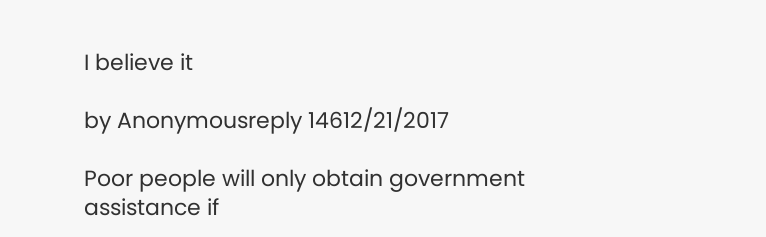I believe it

by Anonymousreply 14612/21/2017

Poor people will only obtain government assistance if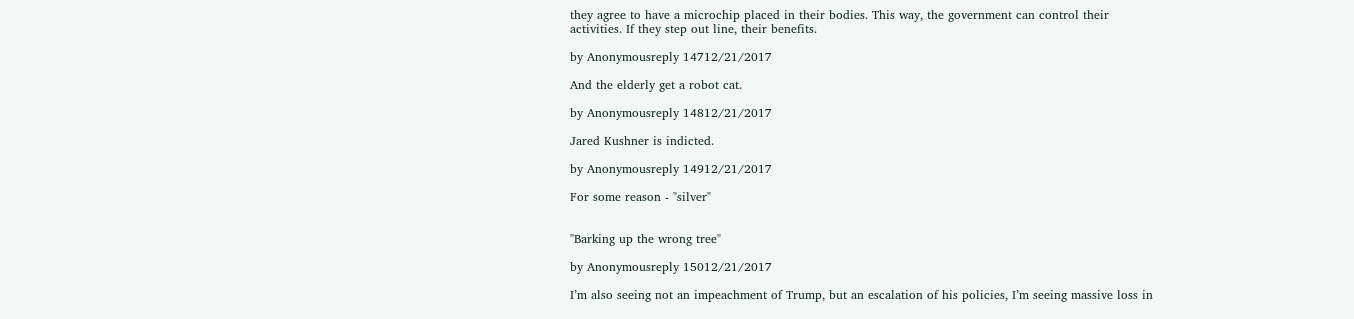they agree to have a microchip placed in their bodies. This way, the government can control their activities. If they step out line, their benefits.

by Anonymousreply 14712/21/2017

And the elderly get a robot cat.

by Anonymousreply 14812/21/2017

Jared Kushner is indicted.

by Anonymousreply 14912/21/2017

For some reason - "silver"


"Barking up the wrong tree"

by Anonymousreply 15012/21/2017

I’m also seeing not an impeachment of Trump, but an escalation of his policies, I’m seeing massive loss in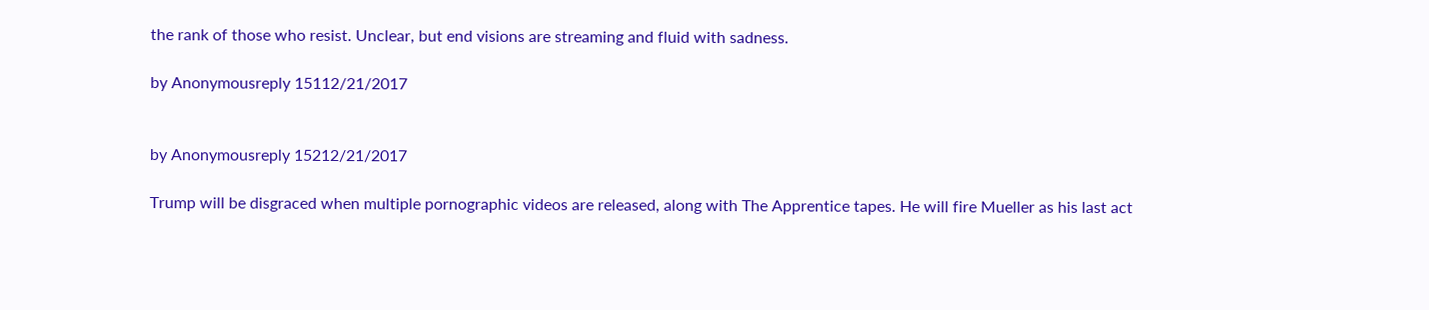the rank of those who resist. Unclear, but end visions are streaming and fluid with sadness.

by Anonymousreply 15112/21/2017


by Anonymousreply 15212/21/2017

Trump will be disgraced when multiple pornographic videos are released, along with The Apprentice tapes. He will fire Mueller as his last act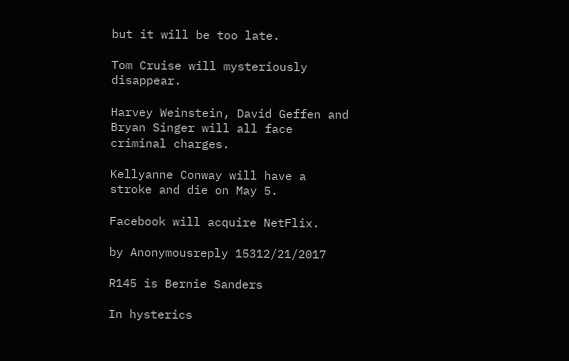but it will be too late.

Tom Cruise will mysteriously disappear.

Harvey Weinstein, David Geffen and Bryan Singer will all face criminal charges.

Kellyanne Conway will have a stroke and die on May 5.

Facebook will acquire NetFlix.

by Anonymousreply 15312/21/2017

R145 is Bernie Sanders

In hysterics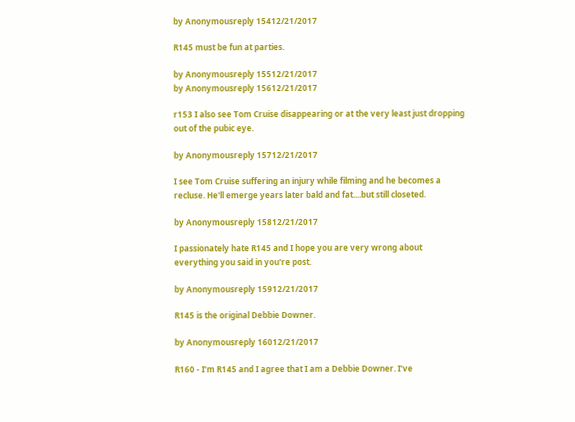by Anonymousreply 15412/21/2017

R145 must be fun at parties.

by Anonymousreply 15512/21/2017
by Anonymousreply 15612/21/2017

r153 I also see Tom Cruise disappearing or at the very least just dropping out of the pubic eye.

by Anonymousreply 15712/21/2017

I see Tom Cruise suffering an injury while filming and he becomes a recluse. He'll emerge years later bald and fat....but still closeted.

by Anonymousreply 15812/21/2017

I passionately hate R145 and I hope you are very wrong about everything you said in you're post.

by Anonymousreply 15912/21/2017

R145 is the original Debbie Downer.

by Anonymousreply 16012/21/2017

R160 - I’m R145 and I agree that I am a Debbie Downer. I’ve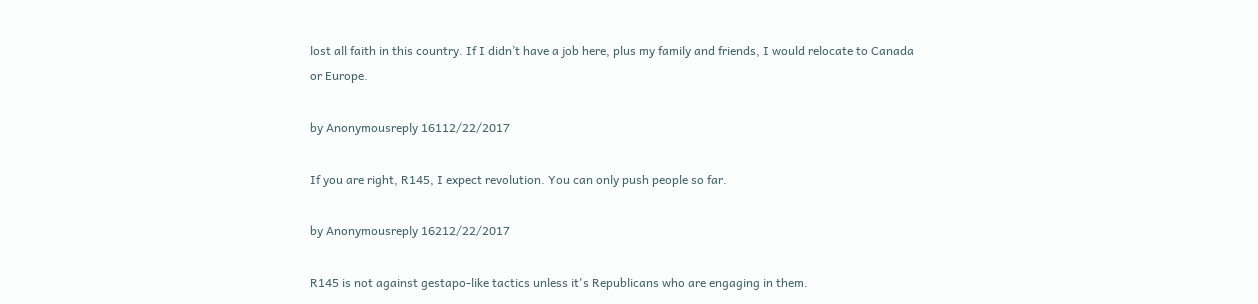lost all faith in this country. If I didn’t have a job here, plus my family and friends, I would relocate to Canada or Europe.

by Anonymousreply 16112/22/2017

If you are right, R145, I expect revolution. You can only push people so far.

by Anonymousreply 16212/22/2017

R145 is not against gestapo-like tactics unless it's Republicans who are engaging in them.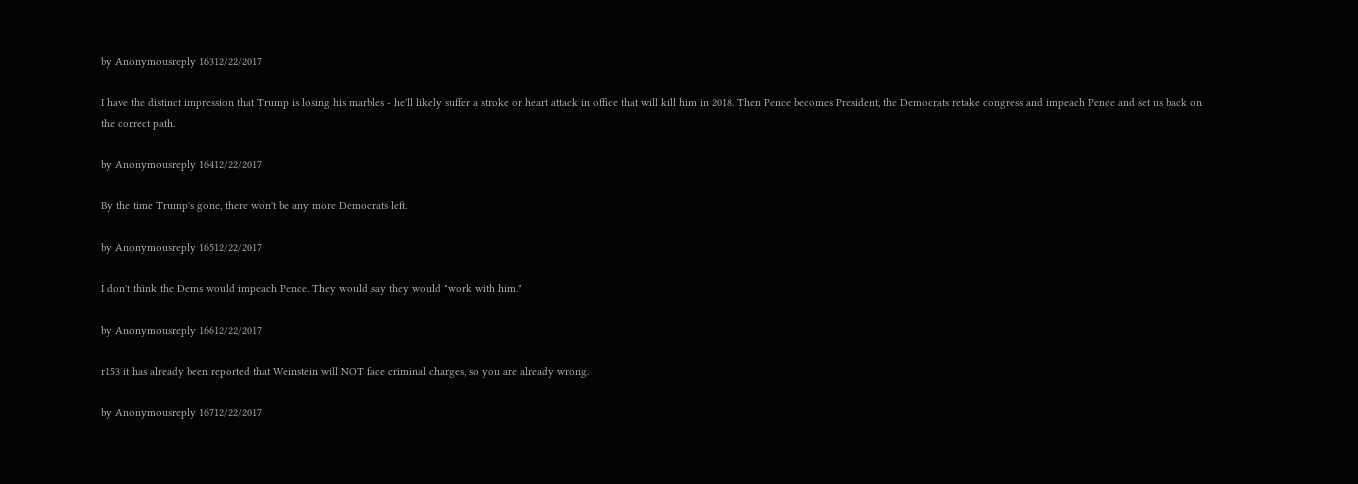by Anonymousreply 16312/22/2017

I have the distinct impression that Trump is losing his marbles - he'll likely suffer a stroke or heart attack in office that will kill him in 2018. Then Pence becomes President, the Democrats retake congress and impeach Pence and set us back on the correct path.

by Anonymousreply 16412/22/2017

By the time Trump's gone, there won't be any more Democrats left.

by Anonymousreply 16512/22/2017

I don't think the Dems would impeach Pence. They would say they would "work with him."

by Anonymousreply 16612/22/2017

r153 it has already been reported that Weinstein will NOT face criminal charges, so you are already wrong.

by Anonymousreply 16712/22/2017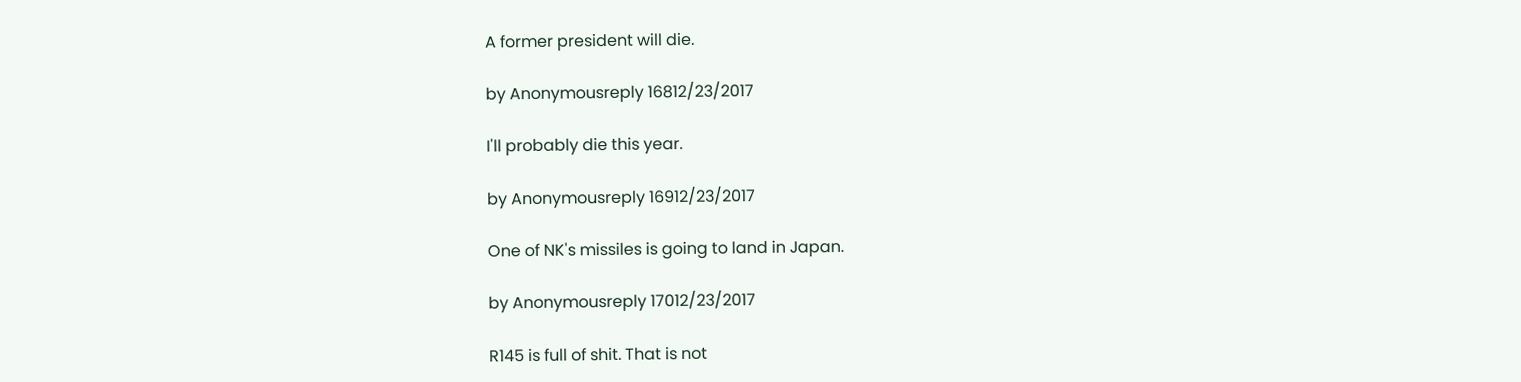A former president will die.

by Anonymousreply 16812/23/2017

I'll probably die this year.

by Anonymousreply 16912/23/2017

One of NK's missiles is going to land in Japan.

by Anonymousreply 17012/23/2017

R145 is full of shit. That is not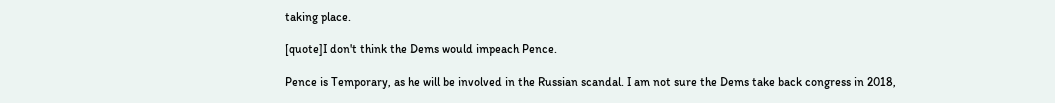taking place.

[quote]I don't think the Dems would impeach Pence.

Pence is Temporary, as he will be involved in the Russian scandal. I am not sure the Dems take back congress in 2018,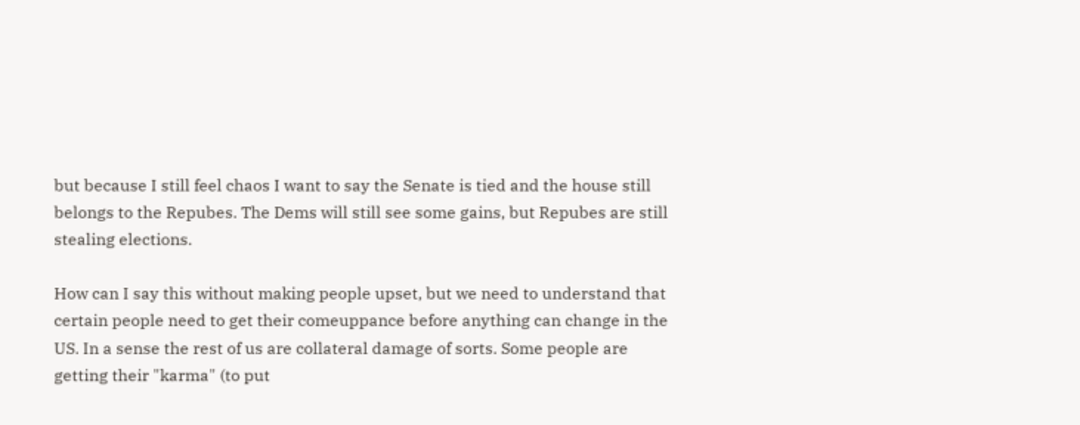but because I still feel chaos I want to say the Senate is tied and the house still belongs to the Repubes. The Dems will still see some gains, but Repubes are still stealing elections.

How can I say this without making people upset, but we need to understand that certain people need to get their comeuppance before anything can change in the US. In a sense the rest of us are collateral damage of sorts. Some people are getting their "karma" (to put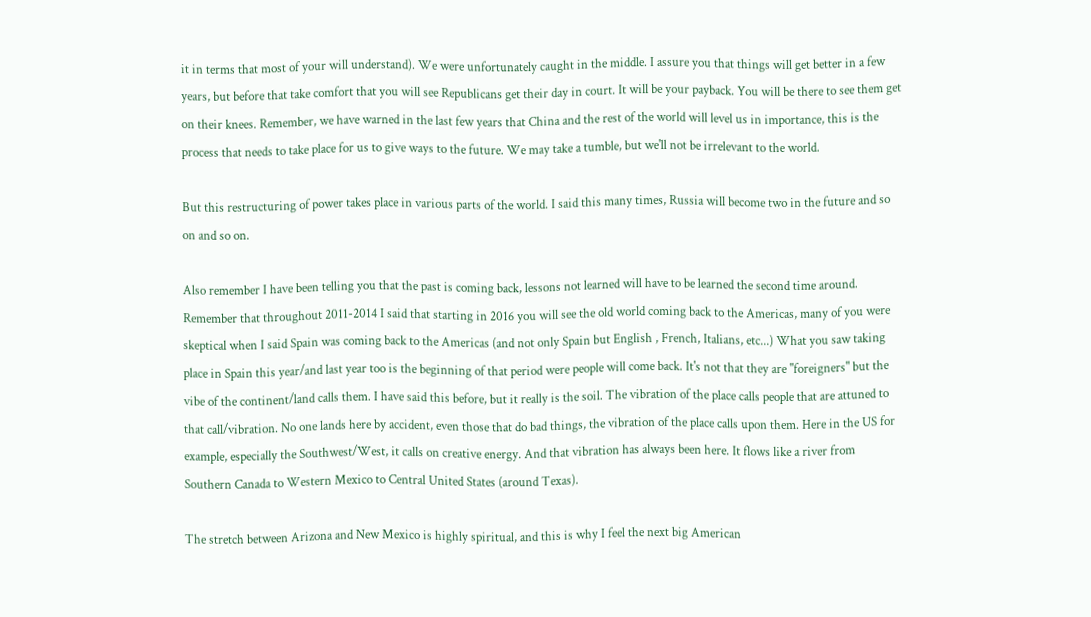it in terms that most of your will understand). We were unfortunately caught in the middle. I assure you that things will get better in a few years, but before that take comfort that you will see Republicans get their day in court. It will be your payback. You will be there to see them get on their knees. Remember, we have warned in the last few years that China and the rest of the world will level us in importance, this is the process that needs to take place for us to give ways to the future. We may take a tumble, but we'll not be irrelevant to the world.

But this restructuring of power takes place in various parts of the world. I said this many times, Russia will become two in the future and so on and so on.

Also remember I have been telling you that the past is coming back, lessons not learned will have to be learned the second time around. Remember that throughout 2011-2014 I said that starting in 2016 you will see the old world coming back to the Americas, many of you were skeptical when I said Spain was coming back to the Americas (and not only Spain but English , French, Italians, etc...) What you saw taking place in Spain this year/and last year too is the beginning of that period were people will come back. It's not that they are "foreigners" but the vibe of the continent/land calls them. I have said this before, but it really is the soil. The vibration of the place calls people that are attuned to that call/vibration. No one lands here by accident, even those that do bad things, the vibration of the place calls upon them. Here in the US for example, especially the Southwest/West, it calls on creative energy. And that vibration has always been here. It flows like a river from Southern Canada to Western Mexico to Central United States (around Texas).

The stretch between Arizona and New Mexico is highly spiritual, and this is why I feel the next big American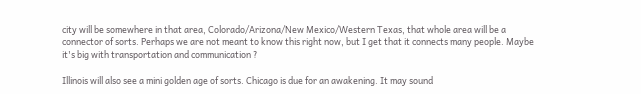city will be somewhere in that area, Colorado/Arizona/New Mexico/Western Texas, that whole area will be a connector of sorts. Perhaps we are not meant to know this right now, but I get that it connects many people. Maybe it's big with transportation and communication ?

Illinois will also see a mini golden age of sorts. Chicago is due for an awakening. It may sound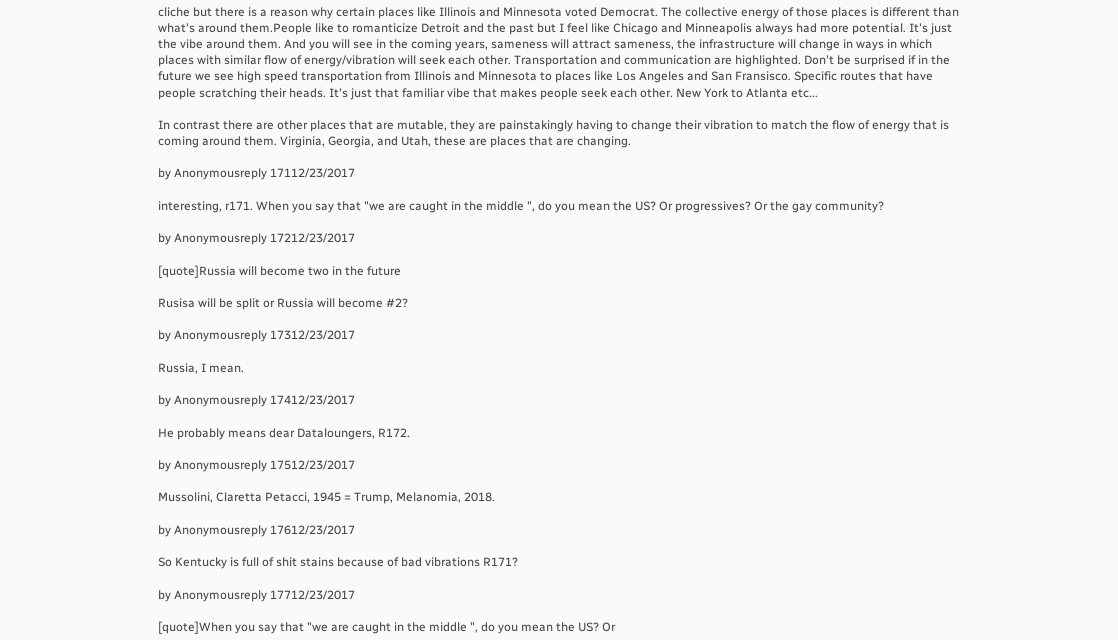cliche but there is a reason why certain places like Illinois and Minnesota voted Democrat. The collective energy of those places is different than what's around them.People like to romanticize Detroit and the past but I feel like Chicago and Minneapolis always had more potential. It's just the vibe around them. And you will see in the coming years, sameness will attract sameness, the infrastructure will change in ways in which places with similar flow of energy/vibration will seek each other. Transportation and communication are highlighted. Don't be surprised if in the future we see high speed transportation from Illinois and Minnesota to places like Los Angeles and San Fransisco. Specific routes that have people scratching their heads. It's just that familiar vibe that makes people seek each other. New York to Atlanta etc...

In contrast there are other places that are mutable, they are painstakingly having to change their vibration to match the flow of energy that is coming around them. Virginia, Georgia, and Utah, these are places that are changing.

by Anonymousreply 17112/23/2017

interesting, r171. When you say that "we are caught in the middle ", do you mean the US? Or progressives? Or the gay community?

by Anonymousreply 17212/23/2017

[quote]Russia will become two in the future

Rusisa will be split or Russia will become #2?

by Anonymousreply 17312/23/2017

Russia, I mean.

by Anonymousreply 17412/23/2017

He probably means dear Dataloungers, R172.

by Anonymousreply 17512/23/2017

Mussolini, Claretta Petacci, 1945 = Trump, Melanomia, 2018.

by Anonymousreply 17612/23/2017

So Kentucky is full of shit stains because of bad vibrations R171?

by Anonymousreply 17712/23/2017

[quote]When you say that "we are caught in the middle ", do you mean the US? Or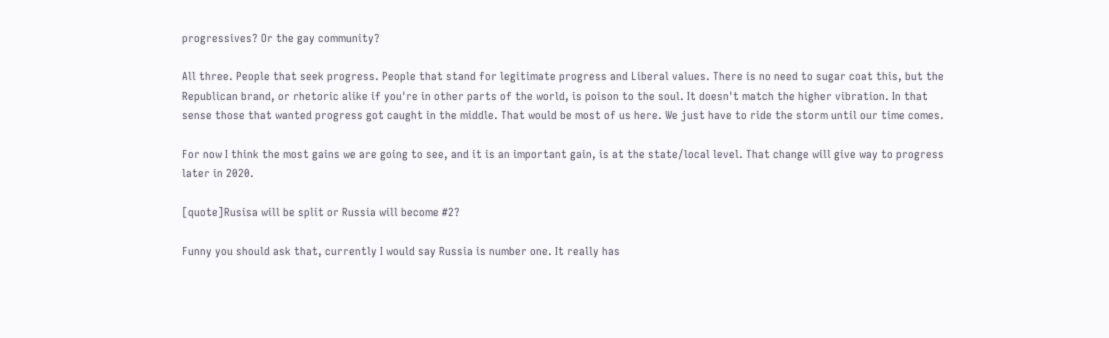progressives? Or the gay community?

All three. People that seek progress. People that stand for legitimate progress and Liberal values. There is no need to sugar coat this, but the Republican brand, or rhetoric alike if you're in other parts of the world, is poison to the soul. It doesn't match the higher vibration. In that sense those that wanted progress got caught in the middle. That would be most of us here. We just have to ride the storm until our time comes.

For now I think the most gains we are going to see, and it is an important gain, is at the state/local level. That change will give way to progress later in 2020.

[quote]Rusisa will be split or Russia will become #2?

Funny you should ask that, currently I would say Russia is number one. It really has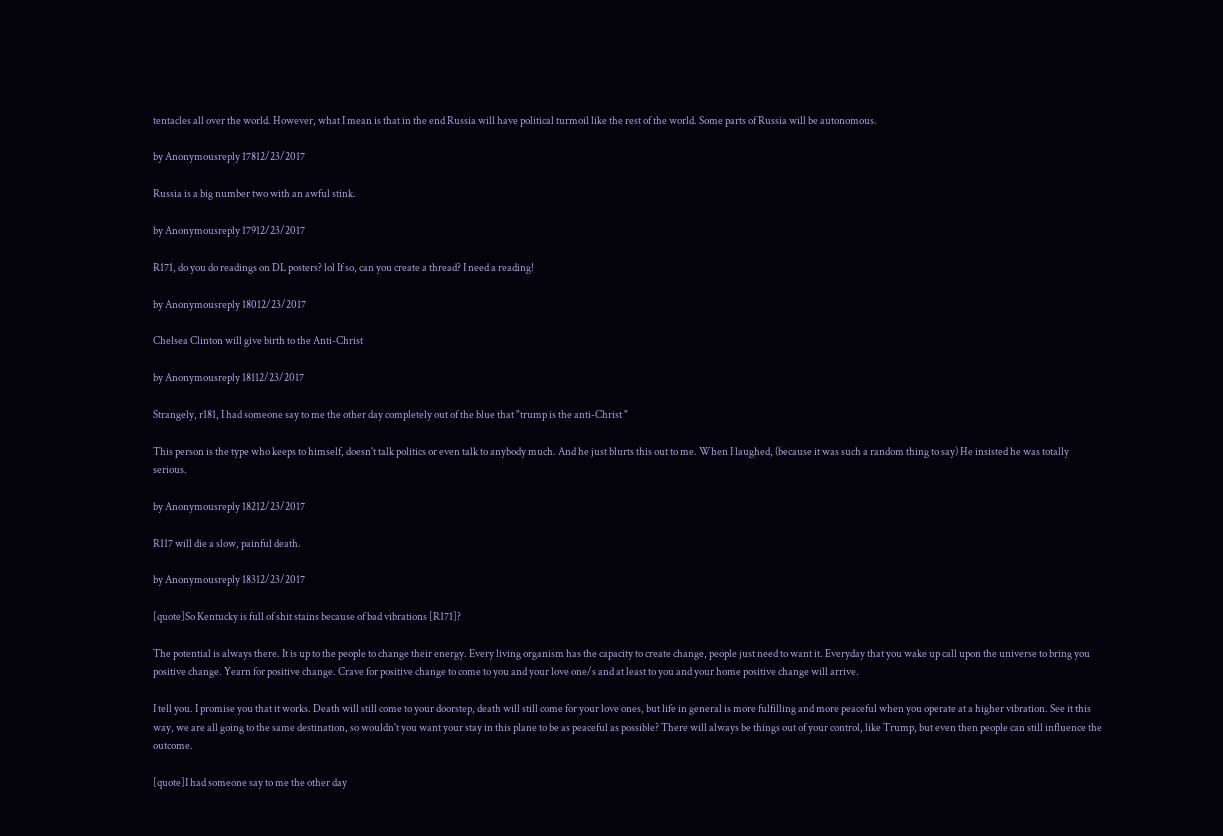tentacles all over the world. However, what I mean is that in the end Russia will have political turmoil like the rest of the world. Some parts of Russia will be autonomous.

by Anonymousreply 17812/23/2017

Russia is a big number two with an awful stink.

by Anonymousreply 17912/23/2017

R171, do you do readings on DL posters? lol If so, can you create a thread? I need a reading!

by Anonymousreply 18012/23/2017

Chelsea Clinton will give birth to the Anti-Christ

by Anonymousreply 18112/23/2017

Strangely, r181, I had someone say to me the other day completely out of the blue that "trump is the anti-Christ "

This person is the type who keeps to himself, doesn't talk politics or even talk to anybody much. And he just blurts this out to me. When I laughed, (because it was such a random thing to say) He insisted he was totally serious.

by Anonymousreply 18212/23/2017

R117 will die a slow, painful death.

by Anonymousreply 18312/23/2017

[quote]So Kentucky is full of shit stains because of bad vibrations [R171]?

The potential is always there. It is up to the people to change their energy. Every living organism has the capacity to create change, people just need to want it. Everyday that you wake up call upon the universe to bring you positive change. Yearn for positive change. Crave for positive change to come to you and your love one/s and at least to you and your home positive change will arrive.

I tell you. I promise you that it works. Death will still come to your doorstep, death will still come for your love ones, but life in general is more fulfilling and more peaceful when you operate at a higher vibration. See it this way, we are all going to the same destination, so wouldn't you want your stay in this plane to be as peaceful as possible? There will always be things out of your control, like Trump, but even then people can still influence the outcome.

[quote]I had someone say to me the other day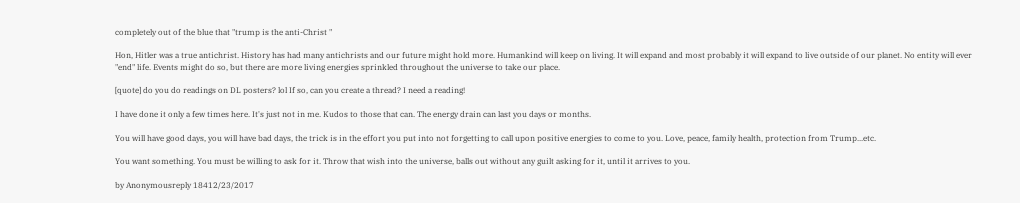completely out of the blue that "trump is the anti-Christ "

Hon, Hitler was a true antichrist. History has had many antichrists and our future might hold more. Humankind will keep on living. It will expand and most probably it will expand to live outside of our planet. No entity will ever "end" life. Events might do so, but there are more living energies sprinkled throughout the universe to take our place.

[quote] do you do readings on DL posters? lol If so, can you create a thread? I need a reading!

I have done it only a few times here. It's just not in me. Kudos to those that can. The energy drain can last you days or months.

You will have good days, you will have bad days, the trick is in the effort you put into not forgetting to call upon positive energies to come to you. Love, peace, family health, protection from Trump...etc.

You want something. You must be willing to ask for it. Throw that wish into the universe, balls out without any guilt asking for it, until it arrives to you.

by Anonymousreply 18412/23/2017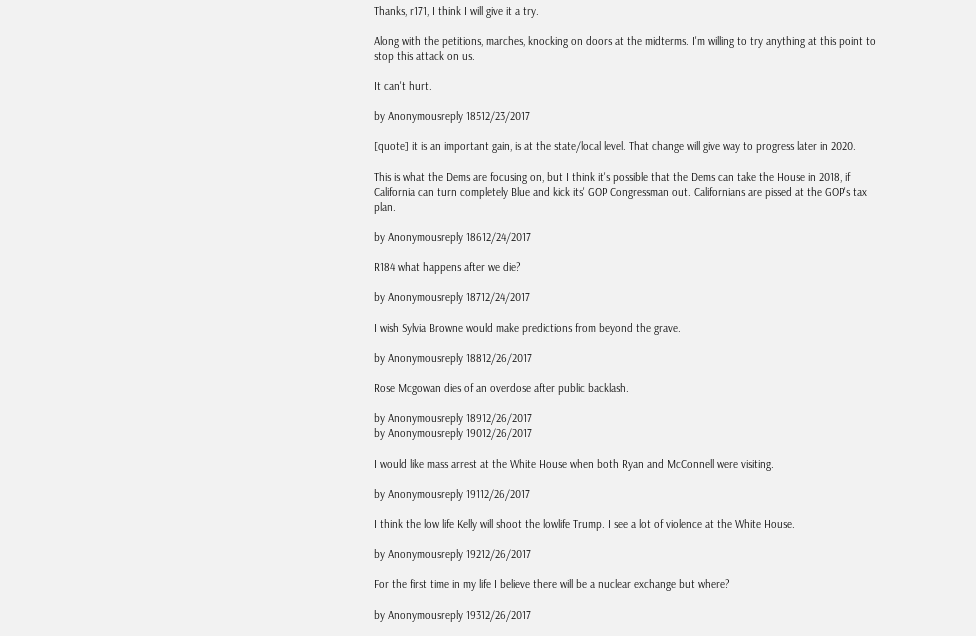Thanks, r171, I think I will give it a try.

Along with the petitions, marches, knocking on doors at the midterms. I'm willing to try anything at this point to stop this attack on us.

It can't hurt.

by Anonymousreply 18512/23/2017

[quote] it is an important gain, is at the state/local level. That change will give way to progress later in 2020.

This is what the Dems are focusing on, but I think it's possible that the Dems can take the House in 2018, if California can turn completely Blue and kick its' GOP Congressman out. Californians are pissed at the GOP's tax plan.

by Anonymousreply 18612/24/2017

R184 what happens after we die?

by Anonymousreply 18712/24/2017

I wish Sylvia Browne would make predictions from beyond the grave.

by Anonymousreply 18812/26/2017

Rose Mcgowan dies of an overdose after public backlash.

by Anonymousreply 18912/26/2017
by Anonymousreply 19012/26/2017

I would like mass arrest at the White House when both Ryan and McConnell were visiting.

by Anonymousreply 19112/26/2017

I think the low life Kelly will shoot the lowlife Trump. I see a lot of violence at the White House.

by Anonymousreply 19212/26/2017

For the first time in my life I believe there will be a nuclear exchange but where?

by Anonymousreply 19312/26/2017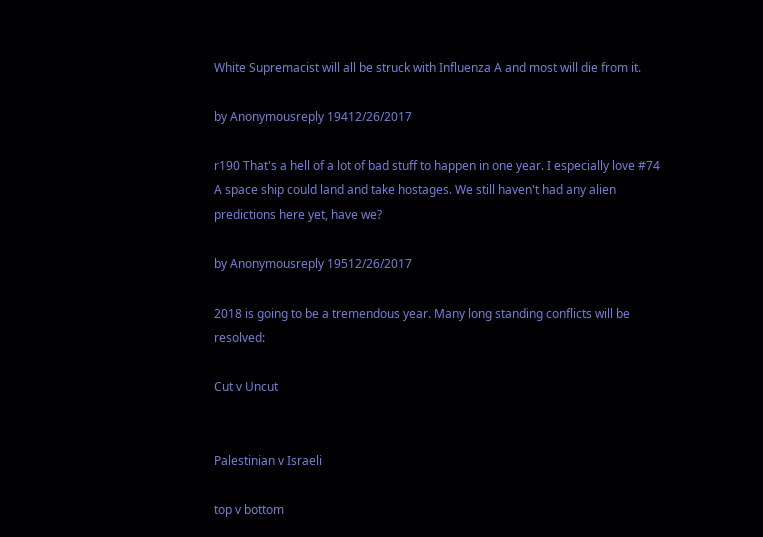White Supremacist will all be struck with Influenza A and most will die from it.

by Anonymousreply 19412/26/2017

r190 That's a hell of a lot of bad stuff to happen in one year. I especially love #74 A space ship could land and take hostages. We still haven't had any alien predictions here yet, have we?

by Anonymousreply 19512/26/2017

2018 is going to be a tremendous year. Many long standing conflicts will be resolved:

Cut v Uncut


Palestinian v Israeli

top v bottom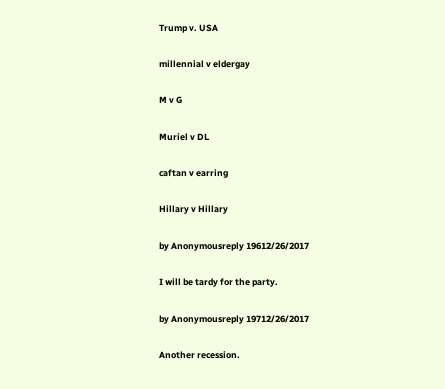Trump v. USA

millennial v eldergay

M v G

Muriel v DL

caftan v earring

Hillary v Hillary

by Anonymousreply 19612/26/2017

I will be tardy for the party.

by Anonymousreply 19712/26/2017

Another recession.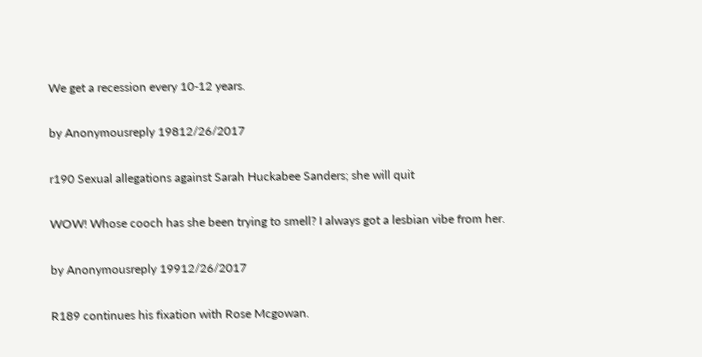We get a recession every 10-12 years.

by Anonymousreply 19812/26/2017

r190 Sexual allegations against Sarah Huckabee Sanders; she will quit

WOW! Whose cooch has she been trying to smell? I always got a lesbian vibe from her.

by Anonymousreply 19912/26/2017

R189 continues his fixation with Rose Mcgowan.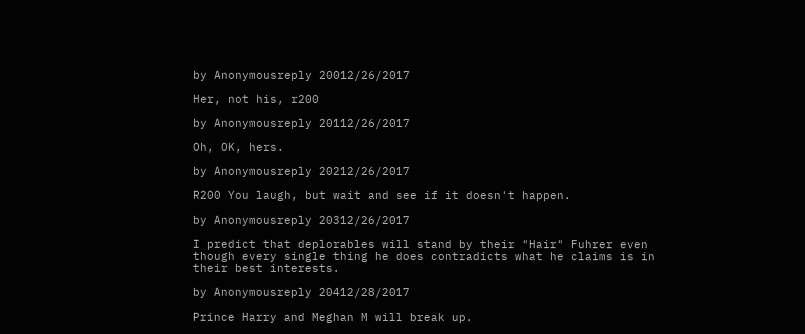by Anonymousreply 20012/26/2017

Her, not his, r200

by Anonymousreply 20112/26/2017

Oh, OK, hers.

by Anonymousreply 20212/26/2017

R200 You laugh, but wait and see if it doesn't happen.

by Anonymousreply 20312/26/2017

I predict that deplorables will stand by their "Hair" Fuhrer even though every single thing he does contradicts what he claims is in their best interests.

by Anonymousreply 20412/28/2017

Prince Harry and Meghan M will break up.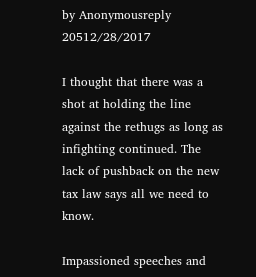by Anonymousreply 20512/28/2017

I thought that there was a shot at holding the line against the rethugs as long as infighting continued. The lack of pushback on the new tax law says all we need to know.

Impassioned speeches and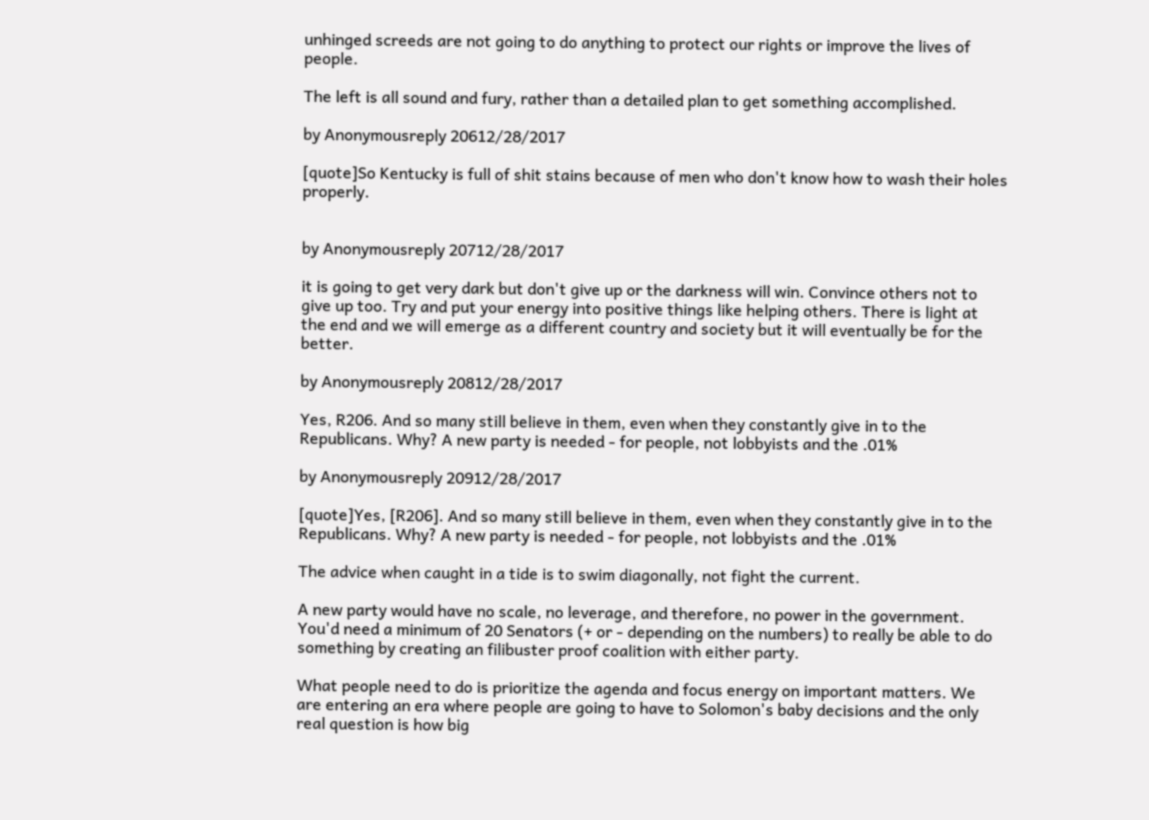unhinged screeds are not going to do anything to protect our rights or improve the lives of people.

The left is all sound and fury, rather than a detailed plan to get something accomplished.

by Anonymousreply 20612/28/2017

[quote]So Kentucky is full of shit stains because of men who don't know how to wash their holes properly.


by Anonymousreply 20712/28/2017

it is going to get very dark but don't give up or the darkness will win. Convince others not to give up too. Try and put your energy into positive things like helping others. There is light at the end and we will emerge as a different country and society but it will eventually be for the better.

by Anonymousreply 20812/28/2017

Yes, R206. And so many still believe in them, even when they constantly give in to the Republicans. Why? A new party is needed - for people, not lobbyists and the .01%

by Anonymousreply 20912/28/2017

[quote]Yes, [R206]. And so many still believe in them, even when they constantly give in to the Republicans. Why? A new party is needed - for people, not lobbyists and the .01%

The advice when caught in a tide is to swim diagonally, not fight the current.

A new party would have no scale, no leverage, and therefore, no power in the government. You'd need a minimum of 20 Senators (+ or - depending on the numbers) to really be able to do something by creating an filibuster proof coalition with either party.

What people need to do is prioritize the agenda and focus energy on important matters. We are entering an era where people are going to have to Solomon's baby decisions and the only real question is how big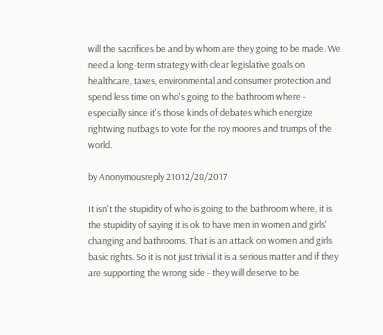will the sacrifices be and by whom are they going to be made. We need a long-term strategy with clear legislative goals on healthcare, taxes, environmental and consumer protection and spend less time on who's going to the bathroom where - especially since it's those kinds of debates which energize rightwing nutbags to vote for the roy moores and trumps of the world.

by Anonymousreply 21012/28/2017

It isn't the stupidity of who is going to the bathroom where, it is the stupidity of saying it is ok to have men in women and girls' changing and bathrooms. That is an attack on women and girls basic rights. So it is not just trivial it is a serious matter and if they are supporting the wrong side - they will deserve to be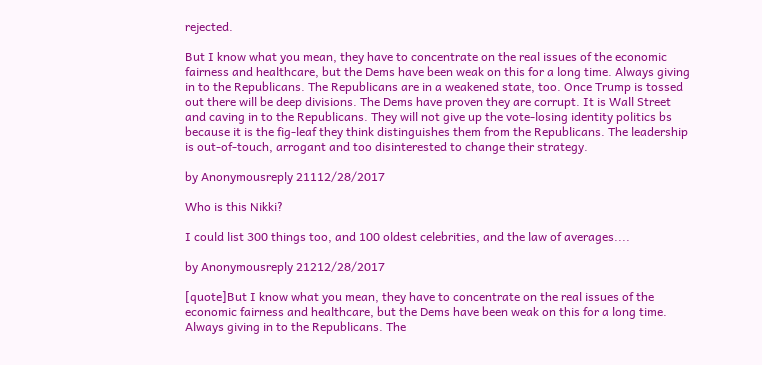rejected.

But I know what you mean, they have to concentrate on the real issues of the economic fairness and healthcare, but the Dems have been weak on this for a long time. Always giving in to the Republicans. The Republicans are in a weakened state, too. Once Trump is tossed out there will be deep divisions. The Dems have proven they are corrupt. It is Wall Street and caving in to the Republicans. They will not give up the vote-losing identity politics bs because it is the fig-leaf they think distinguishes them from the Republicans. The leadership is out-of-touch, arrogant and too disinterested to change their strategy.

by Anonymousreply 21112/28/2017

Who is this Nikki?

I could list 300 things too, and 100 oldest celebrities, and the law of averages....

by Anonymousreply 21212/28/2017

[quote]But I know what you mean, they have to concentrate on the real issues of the economic fairness and healthcare, but the Dems have been weak on this for a long time. Always giving in to the Republicans. The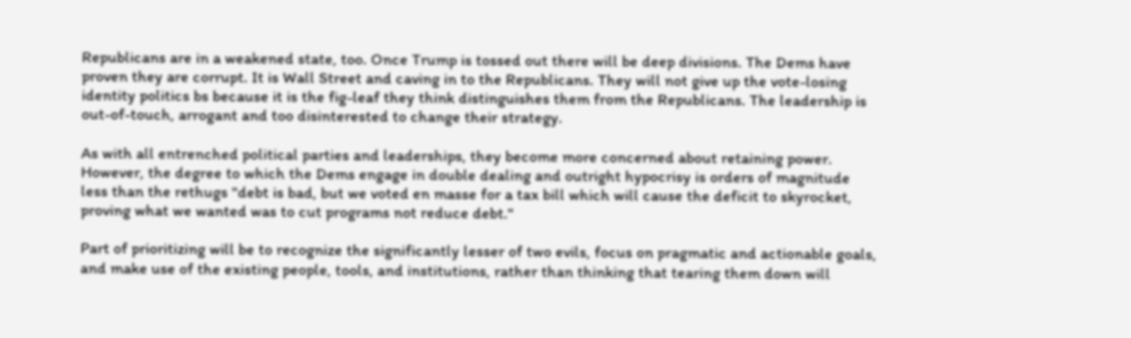Republicans are in a weakened state, too. Once Trump is tossed out there will be deep divisions. The Dems have proven they are corrupt. It is Wall Street and caving in to the Republicans. They will not give up the vote-losing identity politics bs because it is the fig-leaf they think distinguishes them from the Republicans. The leadership is out-of-touch, arrogant and too disinterested to change their strategy.

As with all entrenched political parties and leaderships, they become more concerned about retaining power. However, the degree to which the Dems engage in double dealing and outright hypocrisy is orders of magnitude less than the rethugs "debt is bad, but we voted en masse for a tax bill which will cause the deficit to skyrocket, proving what we wanted was to cut programs not reduce debt."

Part of prioritizing will be to recognize the significantly lesser of two evils, focus on pragmatic and actionable goals, and make use of the existing people, tools, and institutions, rather than thinking that tearing them down will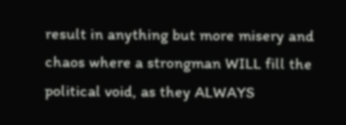result in anything but more misery and chaos where a strongman WILL fill the political void, as they ALWAYS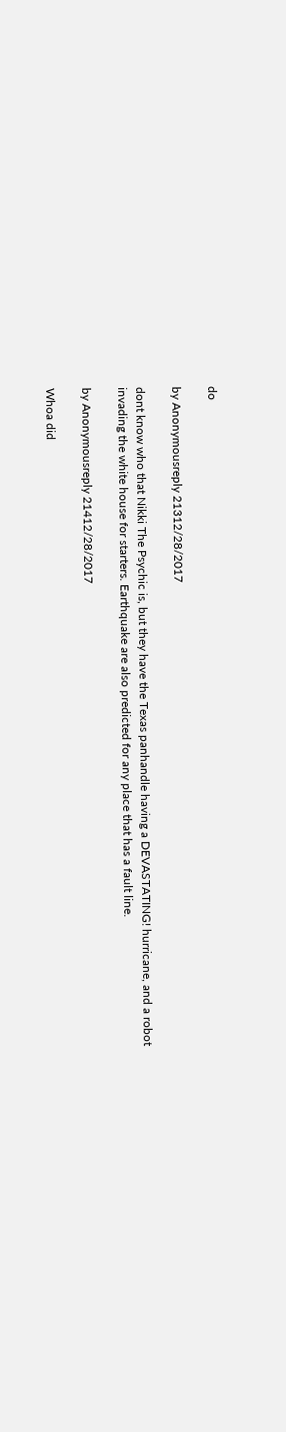do

by Anonymousreply 21312/28/2017

dont know who that Nikki The Psychic is, but they have the Texas panhandle having a DEVASTATING! hurricane, and a robot invading the white house for starters. Earthquake are also predicted for any place that has a fault line.

by Anonymousreply 21412/28/2017

Whoa did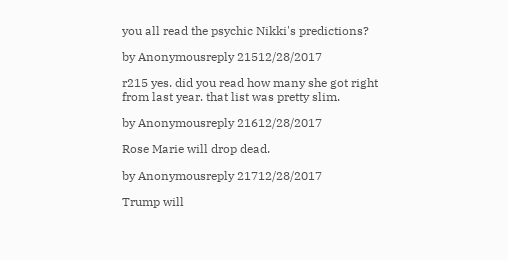you all read the psychic Nikki's predictions?

by Anonymousreply 21512/28/2017

r215 yes. did you read how many she got right from last year. that list was pretty slim.

by Anonymousreply 21612/28/2017

Rose Marie will drop dead.

by Anonymousreply 21712/28/2017

Trump will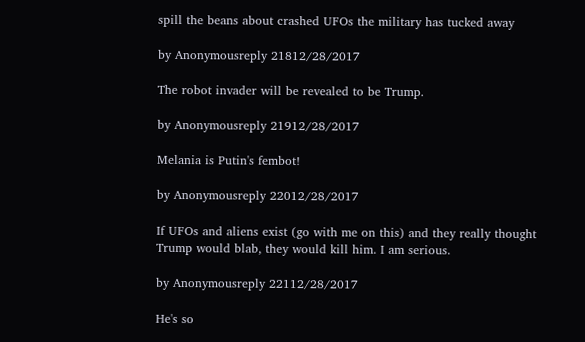spill the beans about crashed UFOs the military has tucked away

by Anonymousreply 21812/28/2017

The robot invader will be revealed to be Trump.

by Anonymousreply 21912/28/2017

Melania is Putin's fembot!

by Anonymousreply 22012/28/2017

If UFOs and aliens exist (go with me on this) and they really thought Trump would blab, they would kill him. I am serious.

by Anonymousreply 22112/28/2017

He's so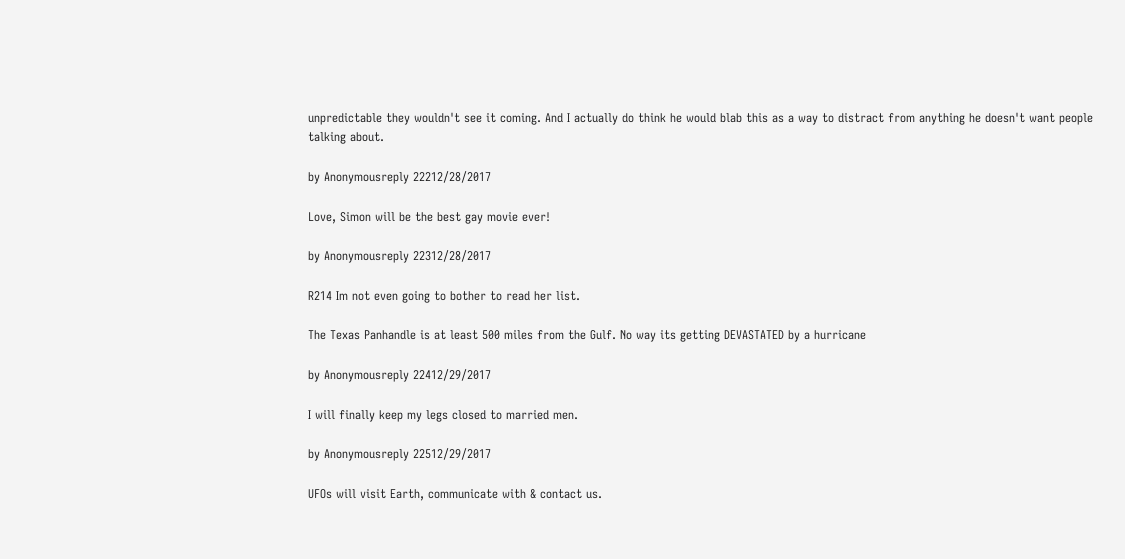unpredictable they wouldn't see it coming. And I actually do think he would blab this as a way to distract from anything he doesn't want people talking about.

by Anonymousreply 22212/28/2017

Love, Simon will be the best gay movie ever!

by Anonymousreply 22312/28/2017

R214 Im not even going to bother to read her list.

The Texas Panhandle is at least 500 miles from the Gulf. No way its getting DEVASTATED by a hurricane

by Anonymousreply 22412/29/2017

I will finally keep my legs closed to married men.

by Anonymousreply 22512/29/2017

UFOs will visit Earth, communicate with & contact us.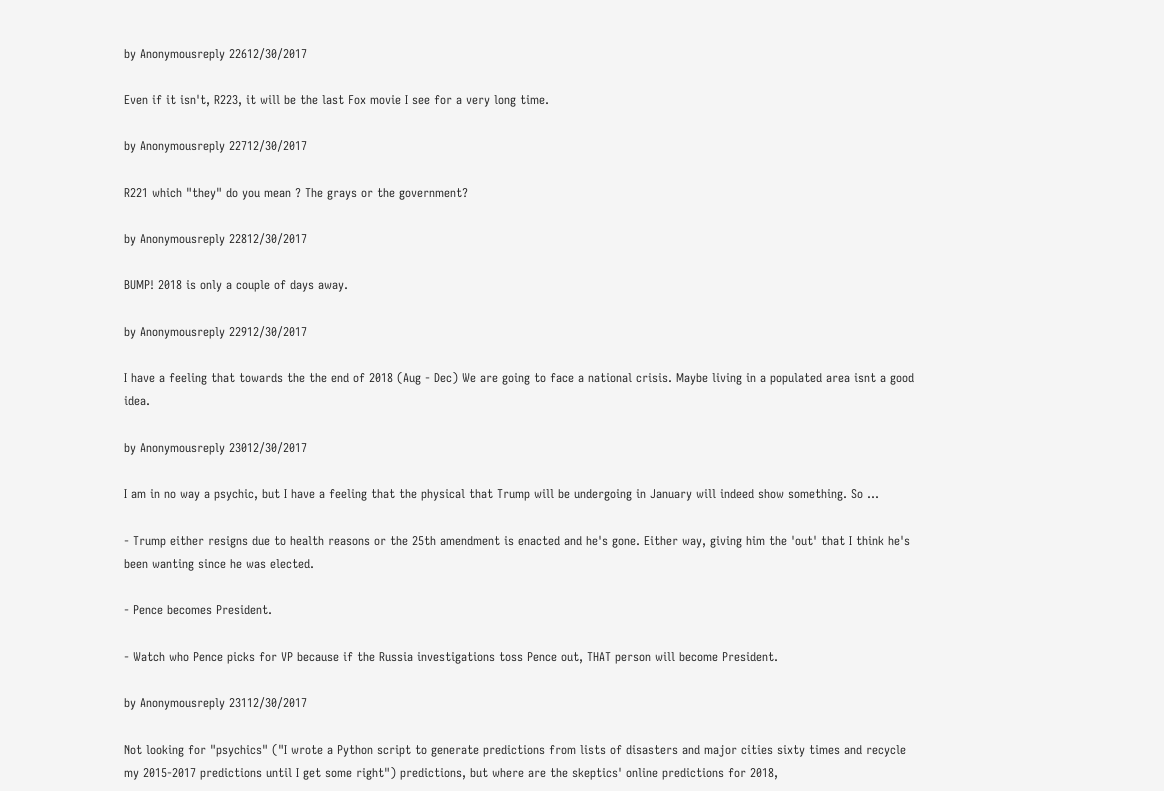by Anonymousreply 22612/30/2017

Even if it isn't, R223, it will be the last Fox movie I see for a very long time.

by Anonymousreply 22712/30/2017

R221 which "they" do you mean ? The grays or the government?

by Anonymousreply 22812/30/2017

BUMP! 2018 is only a couple of days away.

by Anonymousreply 22912/30/2017

I have a feeling that towards the the end of 2018 (Aug - Dec) We are going to face a national crisis. Maybe living in a populated area isnt a good idea.

by Anonymousreply 23012/30/2017

I am in no way a psychic, but I have a feeling that the physical that Trump will be undergoing in January will indeed show something. So ...

- Trump either resigns due to health reasons or the 25th amendment is enacted and he's gone. Either way, giving him the 'out' that I think he's been wanting since he was elected.

- Pence becomes President.

- Watch who Pence picks for VP because if the Russia investigations toss Pence out, THAT person will become President.

by Anonymousreply 23112/30/2017

Not looking for "psychics" ("I wrote a Python script to generate predictions from lists of disasters and major cities sixty times and recycle my 2015-2017 predictions until I get some right") predictions, but where are the skeptics' online predictions for 2018,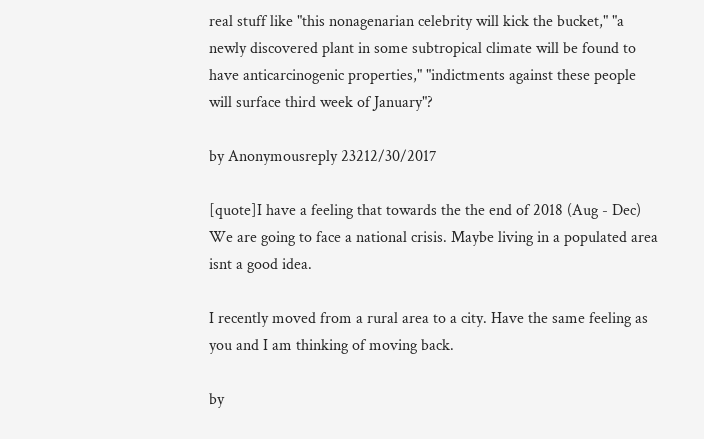real stuff like "this nonagenarian celebrity will kick the bucket," "a newly discovered plant in some subtropical climate will be found to have anticarcinogenic properties," "indictments against these people will surface third week of January"?

by Anonymousreply 23212/30/2017

[quote]I have a feeling that towards the the end of 2018 (Aug - Dec) We are going to face a national crisis. Maybe living in a populated area isnt a good idea.

I recently moved from a rural area to a city. Have the same feeling as you and I am thinking of moving back.

by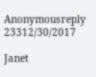Anonymousreply 23312/30/2017

Janet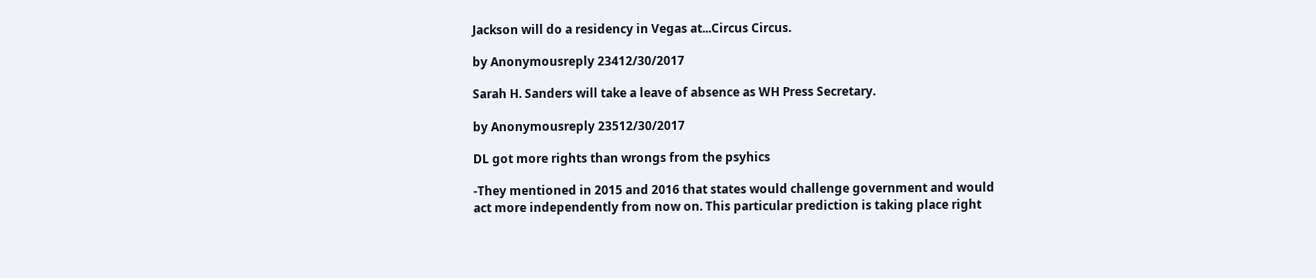Jackson will do a residency in Vegas at...Circus Circus.

by Anonymousreply 23412/30/2017

Sarah H. Sanders will take a leave of absence as WH Press Secretary.

by Anonymousreply 23512/30/2017

DL got more rights than wrongs from the psyhics

-They mentioned in 2015 and 2016 that states would challenge government and would act more independently from now on. This particular prediction is taking place right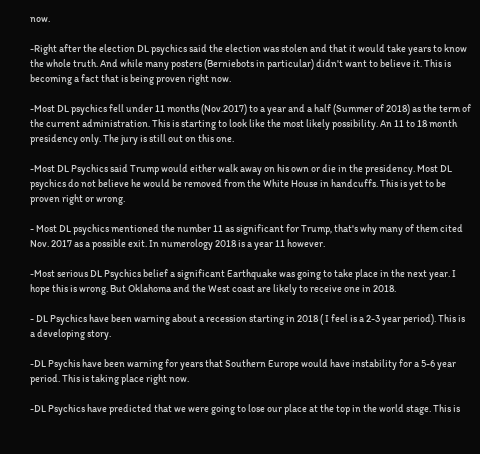now.

-Right after the election DL psychics said the election was stolen and that it would take years to know the whole truth. And while many posters (Berniebots in particular) didn't want to believe it. This is becoming a fact that is being proven right now.

-Most DL psychics fell under 11 months (Nov.2017) to a year and a half (Summer of 2018) as the term of the current administration. This is starting to look like the most likely possibility. An 11 to 18 month presidency only. The jury is still out on this one.

-Most DL Psychics said Trump would either walk away on his own or die in the presidency. Most DL psychics do not believe he would be removed from the White House in handcuffs. This is yet to be proven right or wrong.

- Most DL psychics mentioned the number 11 as significant for Trump, that's why many of them cited Nov. 2017 as a possible exit. In numerology 2018 is a year 11 however.

-Most serious DL Psychics belief a significant Earthquake was going to take place in the next year. I hope this is wrong. But Oklahoma and the West coast are likely to receive one in 2018.

- DL Psychics have been warning about a recession starting in 2018 ( I feel is a 2-3 year period). This is a developing story.

-DL Psychis have been warning for years that Southern Europe would have instability for a 5-6 year period. This is taking place right now.

-DL Psychics have predicted that we were going to lose our place at the top in the world stage. This is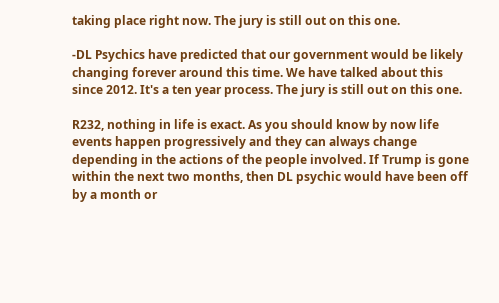taking place right now. The jury is still out on this one.

-DL Psychics have predicted that our government would be likely changing forever around this time. We have talked about this since 2012. It's a ten year process. The jury is still out on this one.

R232, nothing in life is exact. As you should know by now life events happen progressively and they can always change depending in the actions of the people involved. If Trump is gone within the next two months, then DL psychic would have been off by a month or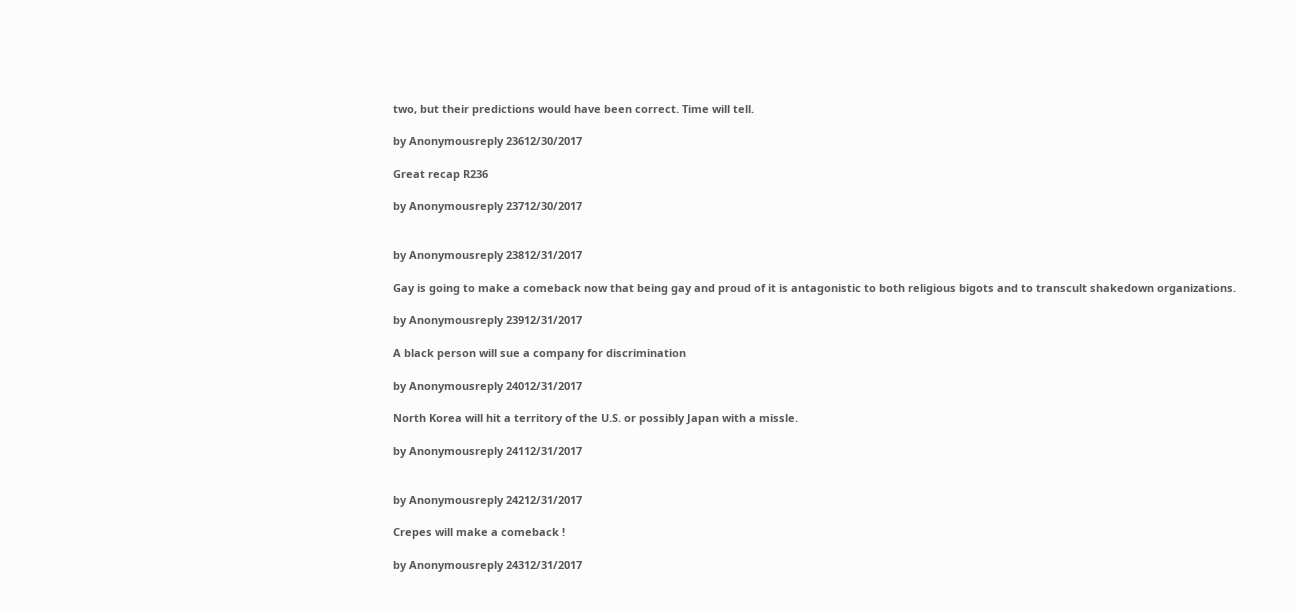two, but their predictions would have been correct. Time will tell.

by Anonymousreply 23612/30/2017

Great recap R236

by Anonymousreply 23712/30/2017


by Anonymousreply 23812/31/2017

Gay is going to make a comeback now that being gay and proud of it is antagonistic to both religious bigots and to transcult shakedown organizations.

by Anonymousreply 23912/31/2017

A black person will sue a company for discrimination

by Anonymousreply 24012/31/2017

North Korea will hit a territory of the U.S. or possibly Japan with a missle.

by Anonymousreply 24112/31/2017


by Anonymousreply 24212/31/2017

Crepes will make a comeback !

by Anonymousreply 24312/31/2017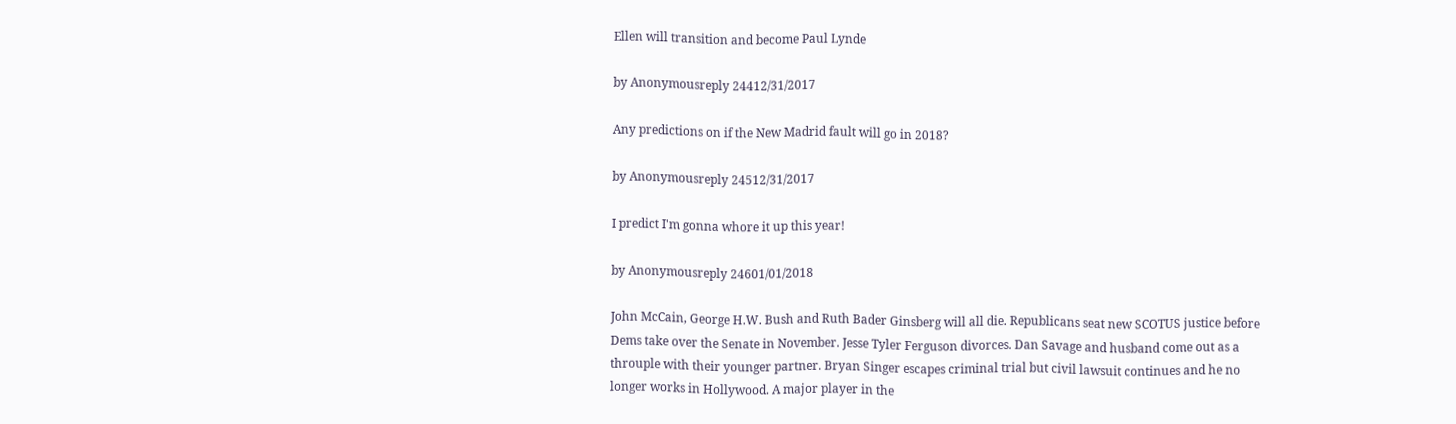Ellen will transition and become Paul Lynde

by Anonymousreply 24412/31/2017

Any predictions on if the New Madrid fault will go in 2018?

by Anonymousreply 24512/31/2017

I predict I'm gonna whore it up this year!

by Anonymousreply 24601/01/2018

John McCain, George H.W. Bush and Ruth Bader Ginsberg will all die. Republicans seat new SCOTUS justice before Dems take over the Senate in November. Jesse Tyler Ferguson divorces. Dan Savage and husband come out as a throuple with their younger partner. Bryan Singer escapes criminal trial but civil lawsuit continues and he no longer works in Hollywood. A major player in the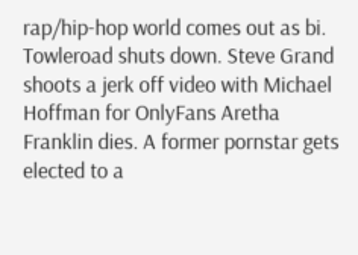rap/hip-hop world comes out as bi. Towleroad shuts down. Steve Grand shoots a jerk off video with Michael Hoffman for OnlyFans Aretha Franklin dies. A former pornstar gets elected to a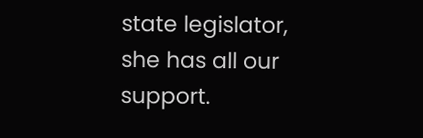state legislator, she has all our support.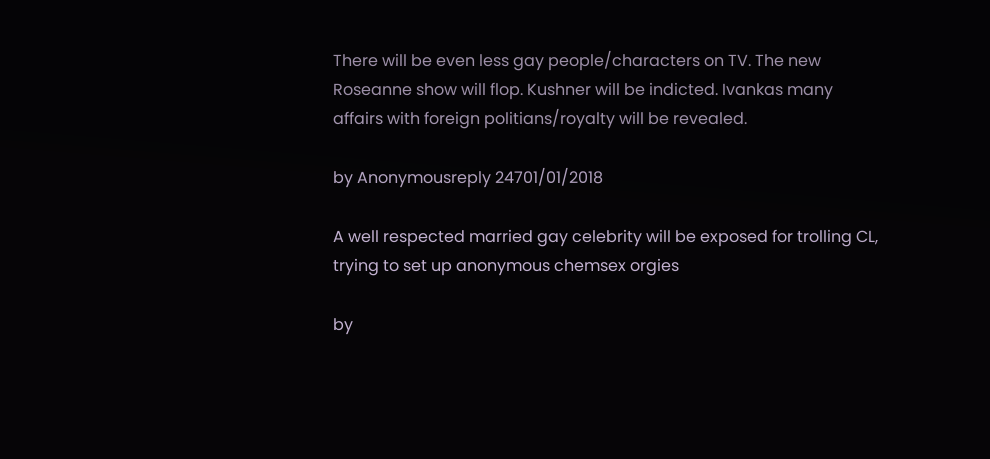There will be even less gay people/characters on TV. The new Roseanne show will flop. Kushner will be indicted. Ivankas many affairs with foreign politians/royalty will be revealed.

by Anonymousreply 24701/01/2018

A well respected married gay celebrity will be exposed for trolling CL, trying to set up anonymous chemsex orgies

by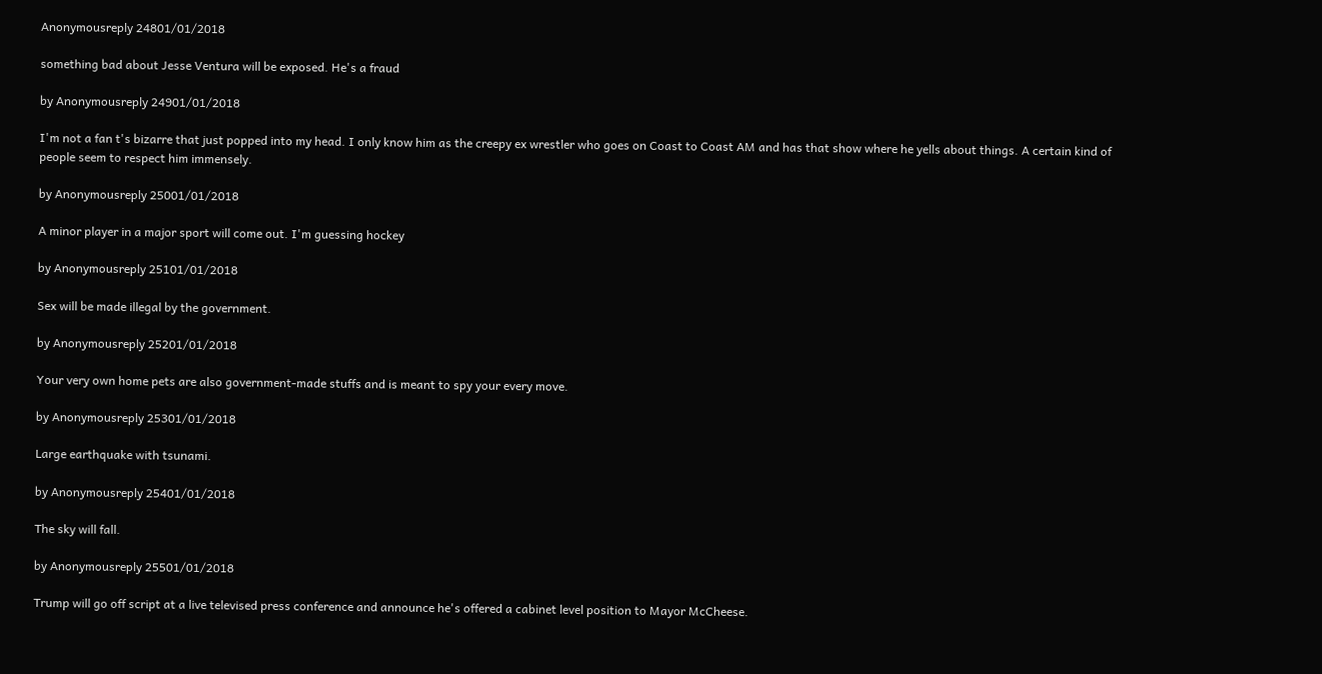Anonymousreply 24801/01/2018

something bad about Jesse Ventura will be exposed. He's a fraud

by Anonymousreply 24901/01/2018

I'm not a fan t's bizarre that just popped into my head. I only know him as the creepy ex wrestler who goes on Coast to Coast AM and has that show where he yells about things. A certain kind of people seem to respect him immensely.

by Anonymousreply 25001/01/2018

A minor player in a major sport will come out. I'm guessing hockey

by Anonymousreply 25101/01/2018

Sex will be made illegal by the government.

by Anonymousreply 25201/01/2018

Your very own home pets are also government-made stuffs and is meant to spy your every move.

by Anonymousreply 25301/01/2018

Large earthquake with tsunami.

by Anonymousreply 25401/01/2018

The sky will fall.

by Anonymousreply 25501/01/2018

Trump will go off script at a live televised press conference and announce he's offered a cabinet level position to Mayor McCheese.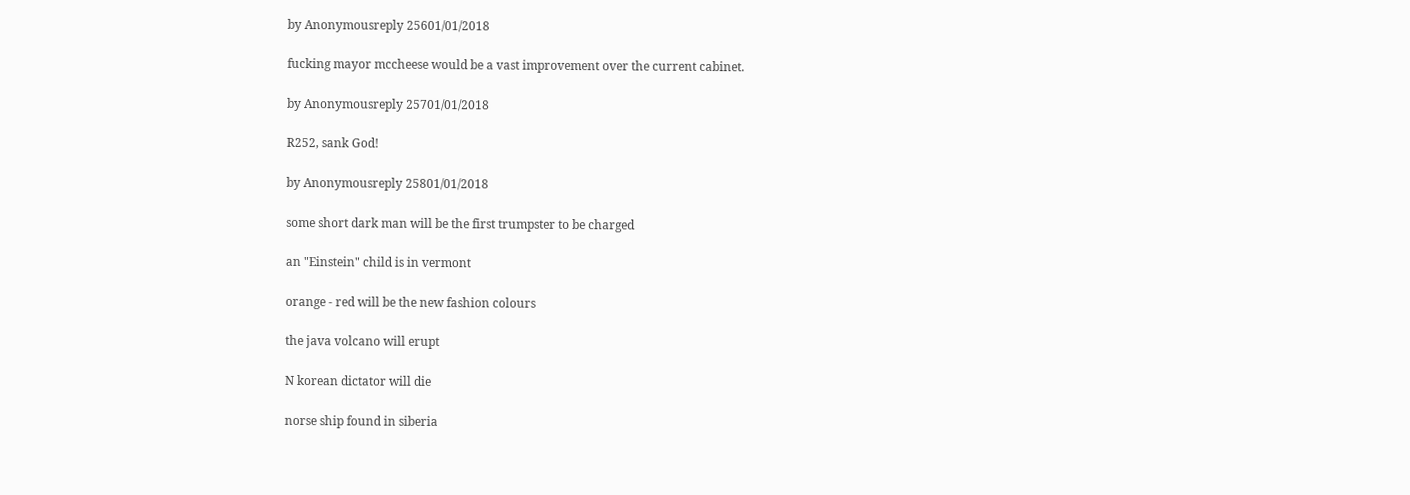by Anonymousreply 25601/01/2018

fucking mayor mccheese would be a vast improvement over the current cabinet.

by Anonymousreply 25701/01/2018

R252, sank God!

by Anonymousreply 25801/01/2018

some short dark man will be the first trumpster to be charged

an "Einstein" child is in vermont

orange - red will be the new fashion colours

the java volcano will erupt

N korean dictator will die

norse ship found in siberia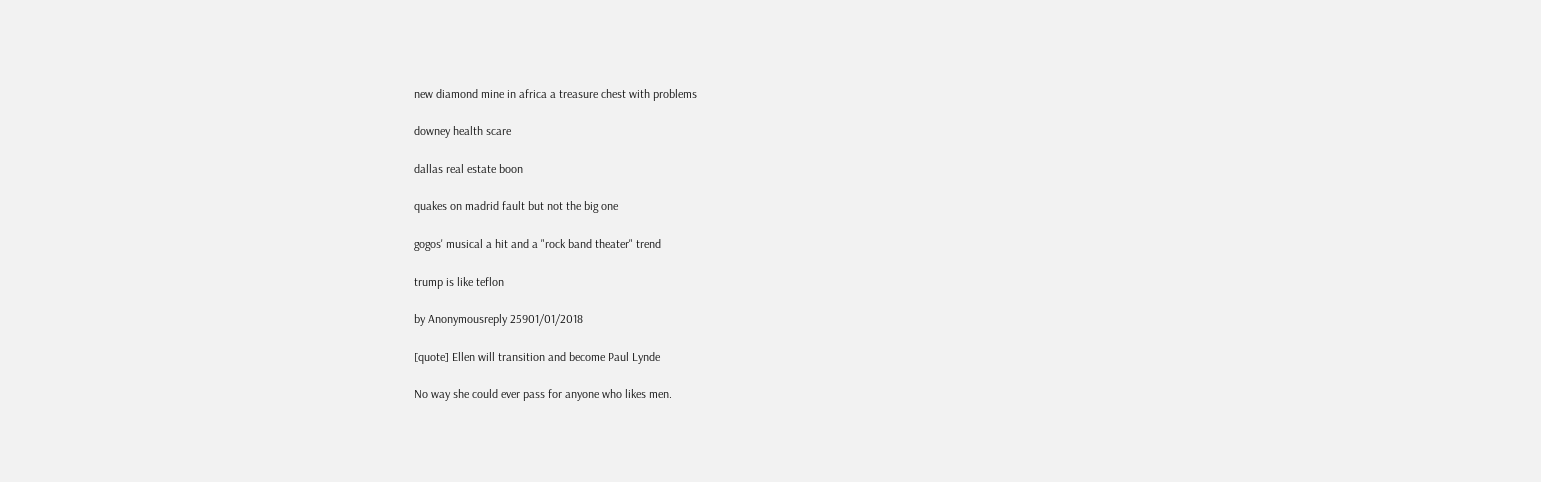new diamond mine in africa a treasure chest with problems

downey health scare

dallas real estate boon

quakes on madrid fault but not the big one

gogos' musical a hit and a "rock band theater" trend

trump is like teflon

by Anonymousreply 25901/01/2018

[quote] Ellen will transition and become Paul Lynde

No way she could ever pass for anyone who likes men.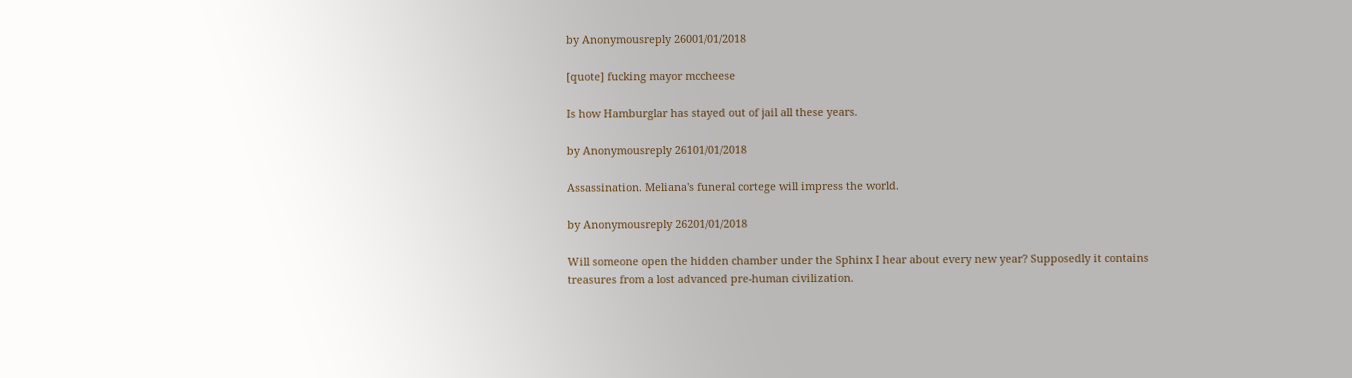by Anonymousreply 26001/01/2018

[quote] fucking mayor mccheese

Is how Hamburglar has stayed out of jail all these years.

by Anonymousreply 26101/01/2018

Assassination. Meliana's funeral cortege will impress the world.

by Anonymousreply 26201/01/2018

Will someone open the hidden chamber under the Sphinx I hear about every new year? Supposedly it contains treasures from a lost advanced pre-human civilization.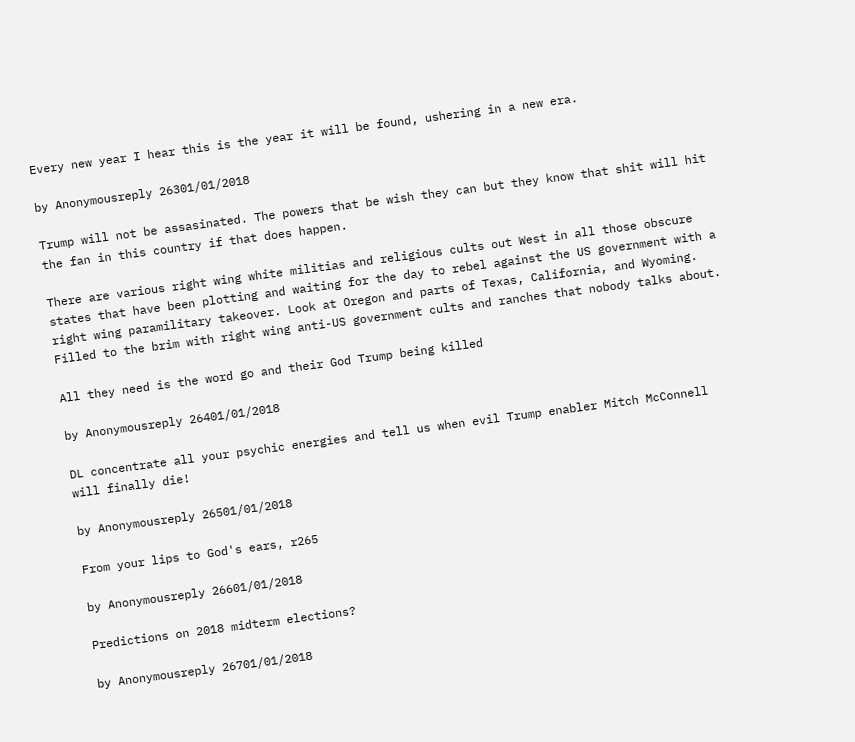Every new year I hear this is the year it will be found, ushering in a new era.

by Anonymousreply 26301/01/2018

Trump will not be assasinated. The powers that be wish they can but they know that shit will hit the fan in this country if that does happen.

There are various right wing white militias and religious cults out West in all those obscure states that have been plotting and waiting for the day to rebel against the US government with a right wing paramilitary takeover. Look at Oregon and parts of Texas, California, and Wyoming. Filled to the brim with right wing anti-US government cults and ranches that nobody talks about.

All they need is the word go and their God Trump being killed

by Anonymousreply 26401/01/2018

DL concentrate all your psychic energies and tell us when evil Trump enabler Mitch McConnell will finally die!

by Anonymousreply 26501/01/2018

From your lips to God's ears, r265

by Anonymousreply 26601/01/2018

Predictions on 2018 midterm elections?

by Anonymousreply 26701/01/2018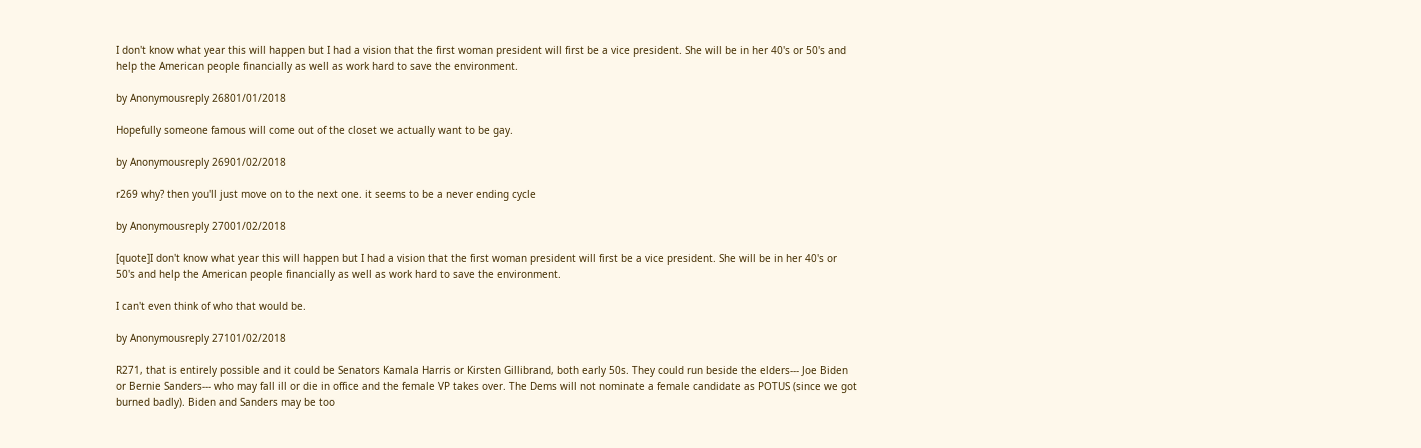I don't know what year this will happen but I had a vision that the first woman president will first be a vice president. She will be in her 40's or 50's and help the American people financially as well as work hard to save the environment.

by Anonymousreply 26801/01/2018

Hopefully someone famous will come out of the closet we actually want to be gay.

by Anonymousreply 26901/02/2018

r269 why? then you'll just move on to the next one. it seems to be a never ending cycle

by Anonymousreply 27001/02/2018

[quote]I don't know what year this will happen but I had a vision that the first woman president will first be a vice president. She will be in her 40's or 50's and help the American people financially as well as work hard to save the environment.

I can't even think of who that would be.

by Anonymousreply 27101/02/2018

R271, that is entirely possible and it could be Senators Kamala Harris or Kirsten Gillibrand, both early 50s. They could run beside the elders--- Joe Biden or Bernie Sanders--- who may fall ill or die in office and the female VP takes over. The Dems will not nominate a female candidate as POTUS (since we got burned badly). Biden and Sanders may be too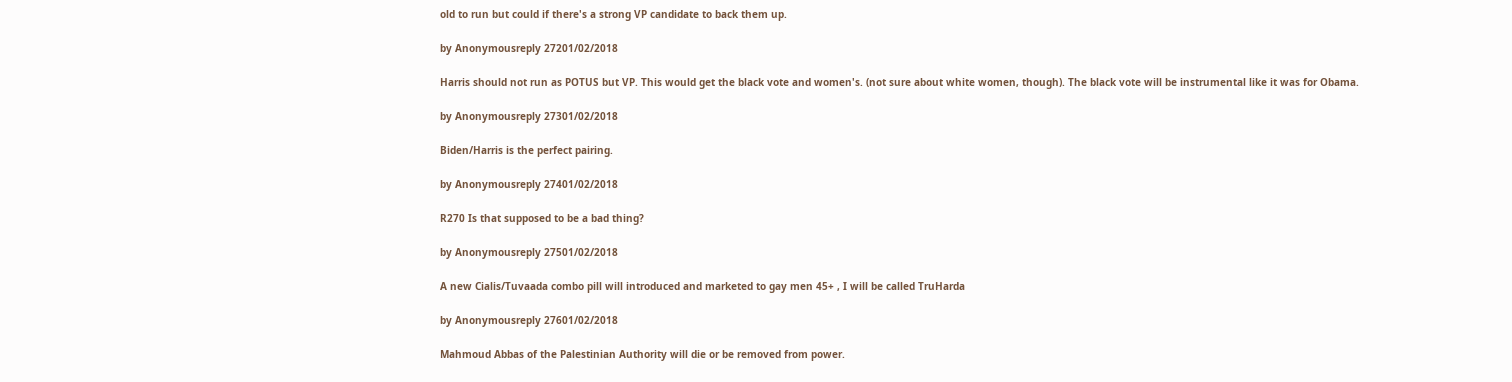old to run but could if there's a strong VP candidate to back them up.

by Anonymousreply 27201/02/2018

Harris should not run as POTUS but VP. This would get the black vote and women's. (not sure about white women, though). The black vote will be instrumental like it was for Obama.

by Anonymousreply 27301/02/2018

Biden/Harris is the perfect pairing.

by Anonymousreply 27401/02/2018

R270 Is that supposed to be a bad thing?

by Anonymousreply 27501/02/2018

A new Cialis/Tuvaada combo pill will introduced and marketed to gay men 45+ , I will be called TruHarda

by Anonymousreply 27601/02/2018

Mahmoud Abbas of the Palestinian Authority will die or be removed from power.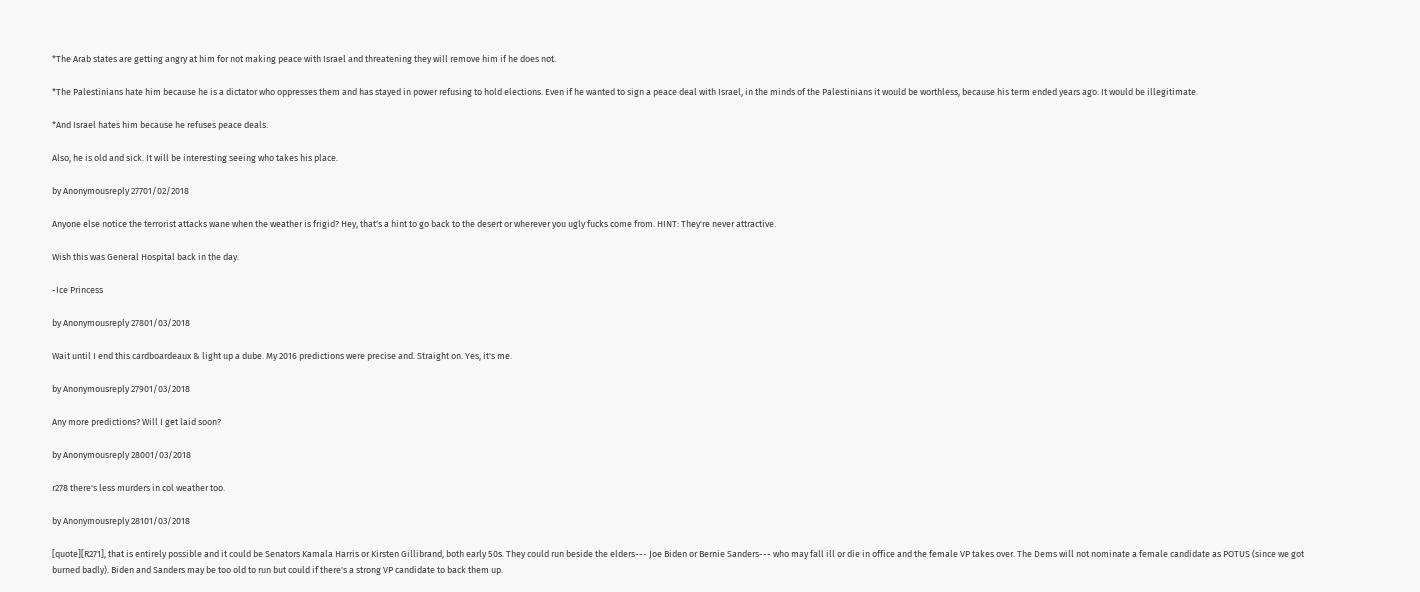*The Arab states are getting angry at him for not making peace with Israel and threatening they will remove him if he does not.

*The Palestinians hate him because he is a dictator who oppresses them and has stayed in power refusing to hold elections. Even if he wanted to sign a peace deal with Israel, in the minds of the Palestinians it would be worthless, because his term ended years ago. It would be illegitimate.

*And Israel hates him because he refuses peace deals.

Also, he is old and sick. It will be interesting seeing who takes his place.

by Anonymousreply 27701/02/2018

Anyone else notice the terrorist attacks wane when the weather is frigid? Hey, that's a hint to go back to the desert or wherever you ugly fucks come from. HINT: They're never attractive.

Wish this was General Hospital back in the day.

-Ice Princess

by Anonymousreply 27801/03/2018

Wait until I end this cardboardeaux & light up a dube. My 2016 predictions were precise and. Straight on. Yes, it's me.

by Anonymousreply 27901/03/2018

Any more predictions? Will I get laid soon?

by Anonymousreply 28001/03/2018

r278 there's less murders in col weather too.

by Anonymousreply 28101/03/2018

[quote][R271], that is entirely possible and it could be Senators Kamala Harris or Kirsten Gillibrand, both early 50s. They could run beside the elders--- Joe Biden or Bernie Sanders--- who may fall ill or die in office and the female VP takes over. The Dems will not nominate a female candidate as POTUS (since we got burned badly). Biden and Sanders may be too old to run but could if there's a strong VP candidate to back them up.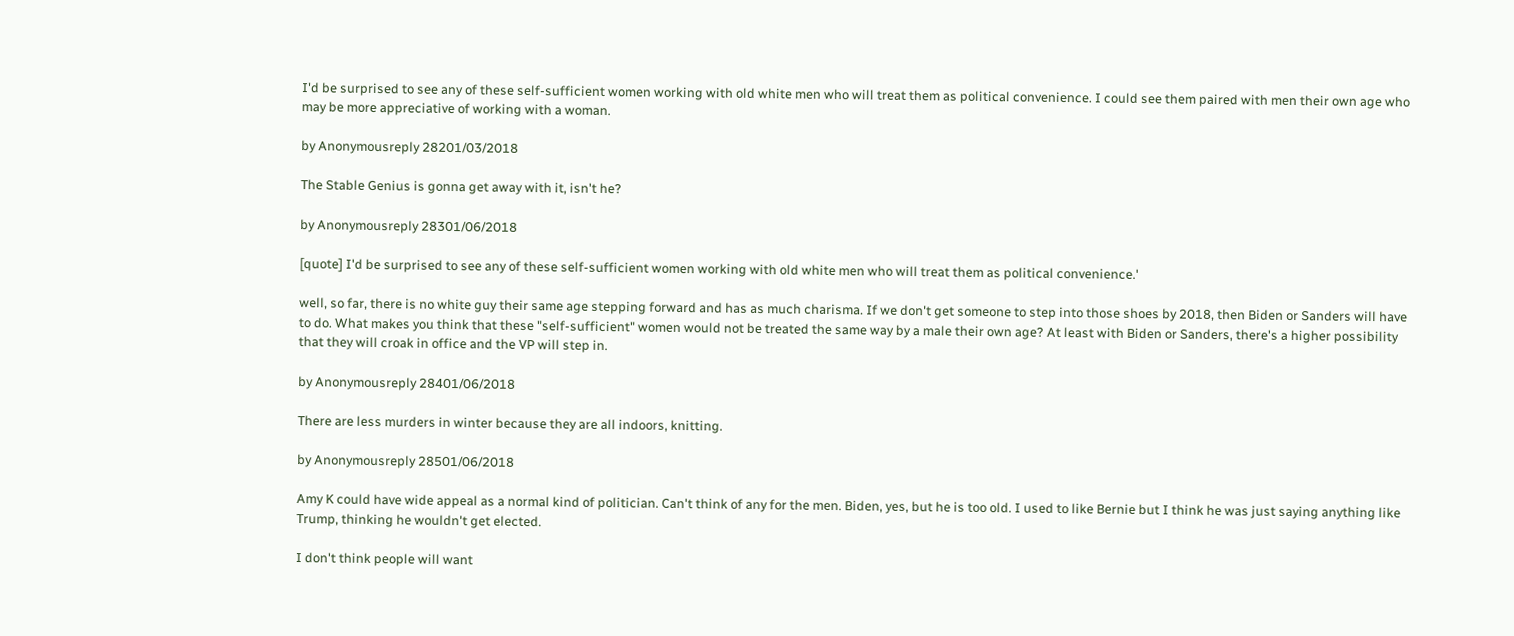I'd be surprised to see any of these self-sufficient women working with old white men who will treat them as political convenience. I could see them paired with men their own age who may be more appreciative of working with a woman.

by Anonymousreply 28201/03/2018

The Stable Genius is gonna get away with it, isn't he?

by Anonymousreply 28301/06/2018

[quote] I'd be surprised to see any of these self-sufficient women working with old white men who will treat them as political convenience.'

well, so far, there is no white guy their same age stepping forward and has as much charisma. If we don't get someone to step into those shoes by 2018, then Biden or Sanders will have to do. What makes you think that these "self-sufficient" women would not be treated the same way by a male their own age? At least with Biden or Sanders, there's a higher possibility that they will croak in office and the VP will step in.

by Anonymousreply 28401/06/2018

There are less murders in winter because they are all indoors, knitting.

by Anonymousreply 28501/06/2018

Amy K could have wide appeal as a normal kind of politician. Can't think of any for the men. Biden, yes, but he is too old. I used to like Bernie but I think he was just saying anything like Trump, thinking he wouldn't get elected.

I don't think people will want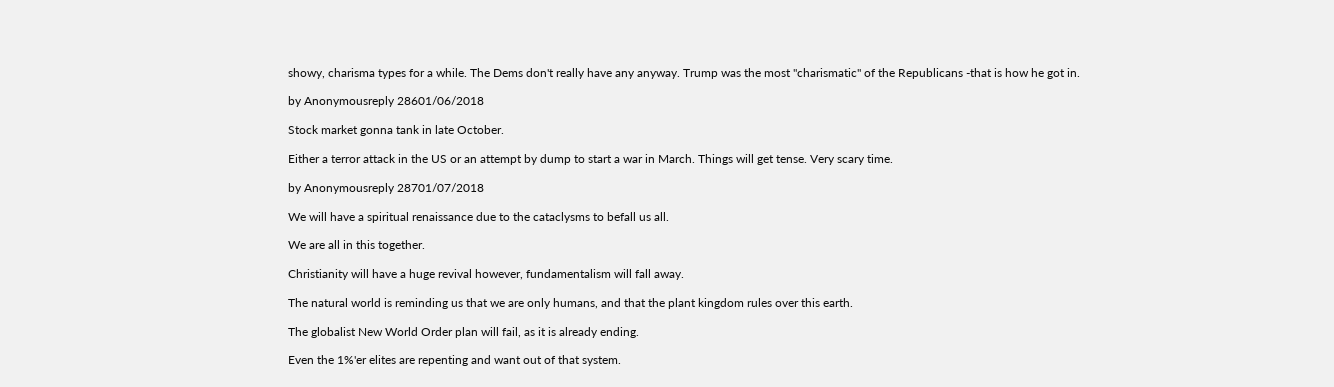showy, charisma types for a while. The Dems don't really have any anyway. Trump was the most "charismatic" of the Republicans -that is how he got in.

by Anonymousreply 28601/06/2018

Stock market gonna tank in late October.

Either a terror attack in the US or an attempt by dump to start a war in March. Things will get tense. Very scary time.

by Anonymousreply 28701/07/2018

We will have a spiritual renaissance due to the cataclysms to befall us all.

We are all in this together.

Christianity will have a huge revival however, fundamentalism will fall away.

The natural world is reminding us that we are only humans, and that the plant kingdom rules over this earth.

The globalist New World Order plan will fail, as it is already ending.

Even the 1%'er elites are repenting and want out of that system.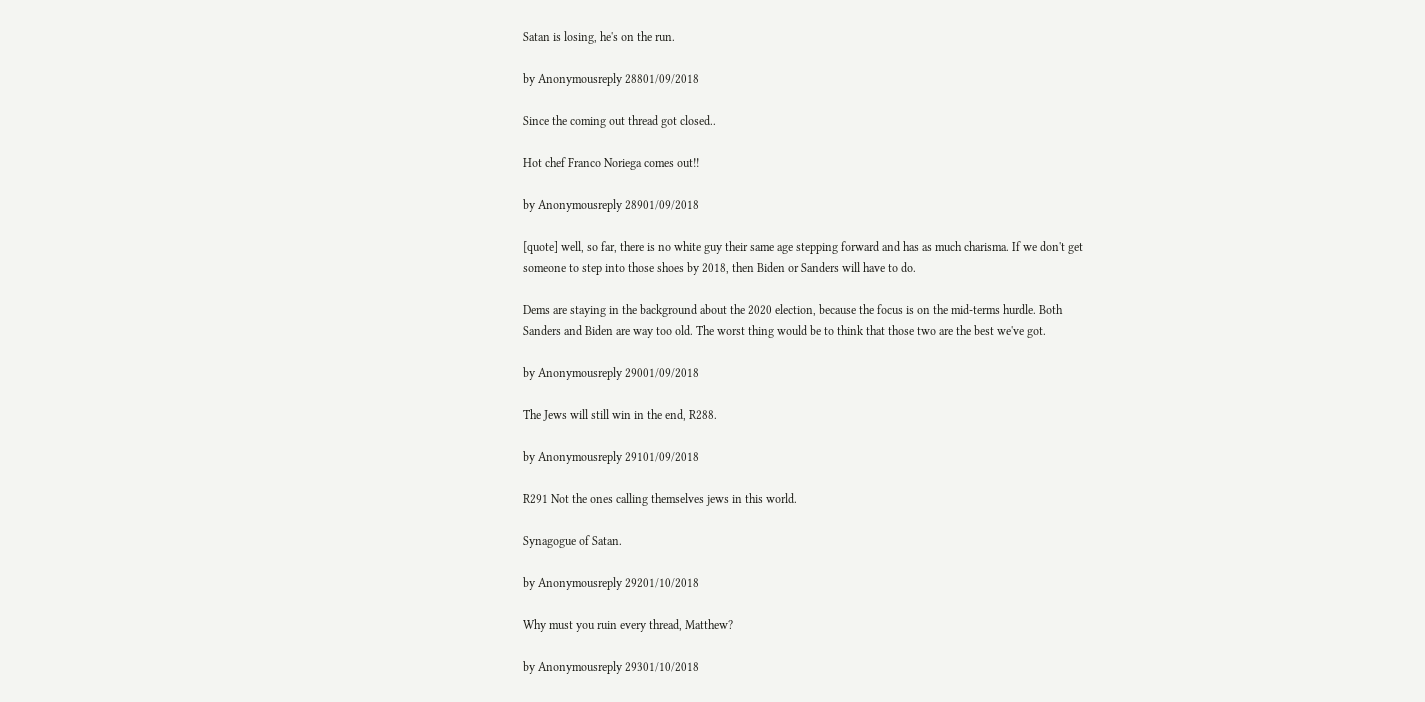Satan is losing, he's on the run.

by Anonymousreply 28801/09/2018

Since the coming out thread got closed..

Hot chef Franco Noriega comes out!!

by Anonymousreply 28901/09/2018

[quote] well, so far, there is no white guy their same age stepping forward and has as much charisma. If we don't get someone to step into those shoes by 2018, then Biden or Sanders will have to do.

Dems are staying in the background about the 2020 election, because the focus is on the mid-terms hurdle. Both Sanders and Biden are way too old. The worst thing would be to think that those two are the best we've got.

by Anonymousreply 29001/09/2018

The Jews will still win in the end, R288.

by Anonymousreply 29101/09/2018

R291 Not the ones calling themselves jews in this world.

Synagogue of Satan.

by Anonymousreply 29201/10/2018

Why must you ruin every thread, Matthew?

by Anonymousreply 29301/10/2018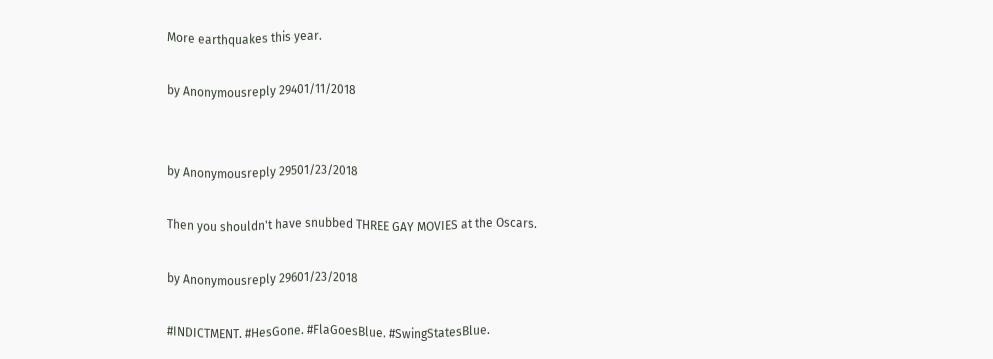More earthquakes this year.

by Anonymousreply 29401/11/2018


by Anonymousreply 29501/23/2018

Then you shouldn't have snubbed THREE GAY MOVIES at the Oscars.

by Anonymousreply 29601/23/2018

#INDICTMENT. #HesGone. #FlaGoesBlue. #SwingStatesBlue.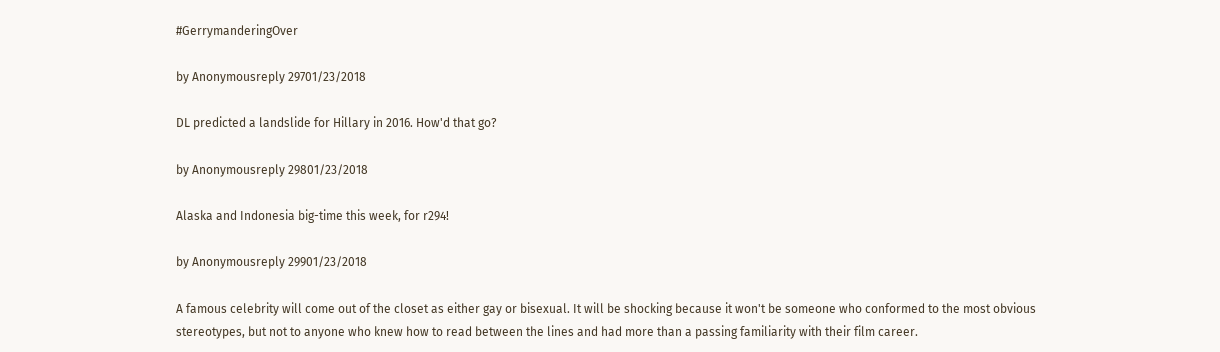#GerrymanderingOver

by Anonymousreply 29701/23/2018

DL predicted a landslide for Hillary in 2016. How'd that go?

by Anonymousreply 29801/23/2018

Alaska and Indonesia big-time this week, for r294!

by Anonymousreply 29901/23/2018

A famous celebrity will come out of the closet as either gay or bisexual. It will be shocking because it won't be someone who conformed to the most obvious stereotypes, but not to anyone who knew how to read between the lines and had more than a passing familiarity with their film career.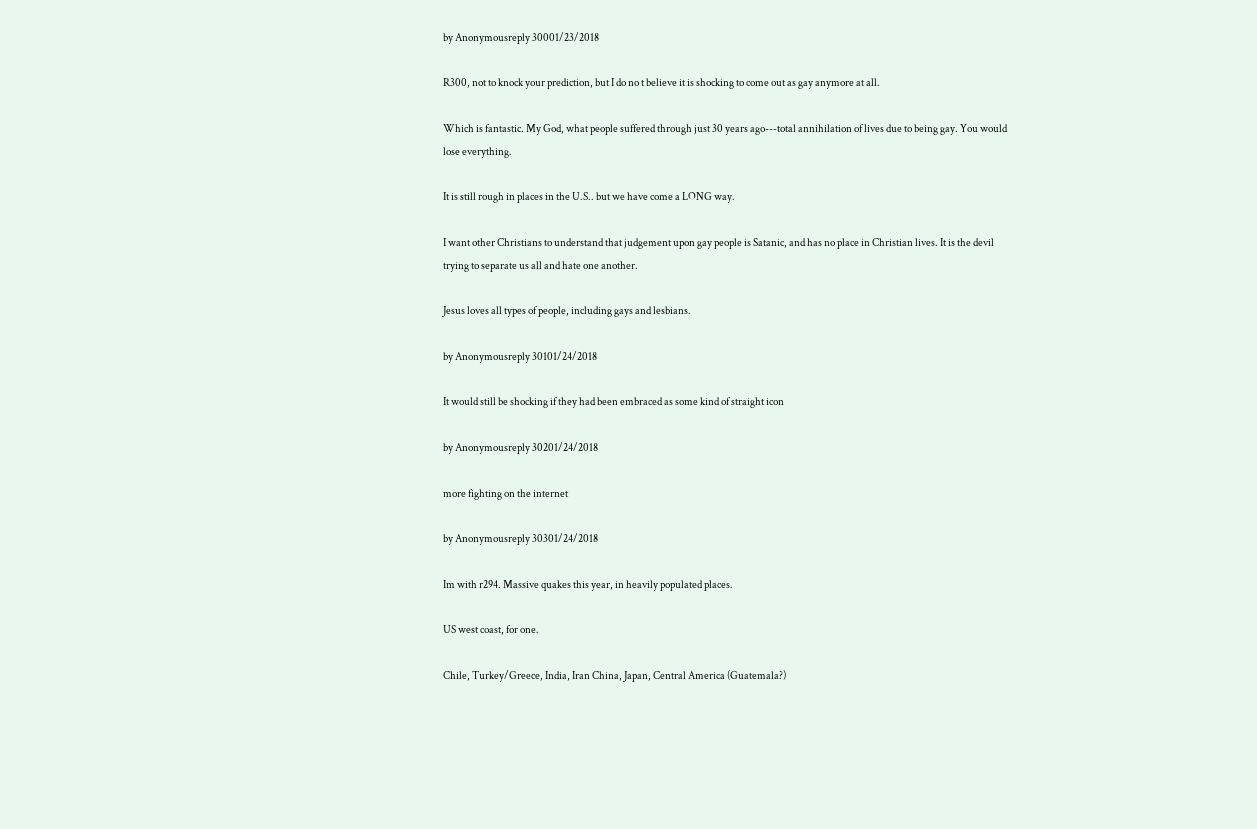by Anonymousreply 30001/23/2018

R300, not to knock your prediction, but I do no t believe it is shocking to come out as gay anymore at all.

Which is fantastic. My God, what people suffered through just 30 years ago---total annihilation of lives due to being gay. You would lose everything.

It is still rough in places in the U.S.. but we have come a LONG way.

I want other Christians to understand that judgement upon gay people is Satanic, and has no place in Christian lives. It is the devil trying to separate us all and hate one another.

Jesus loves all types of people, including gays and lesbians.

by Anonymousreply 30101/24/2018

It would still be shocking if they had been embraced as some kind of straight icon

by Anonymousreply 30201/24/2018

more fighting on the internet

by Anonymousreply 30301/24/2018

Im with r294. Massive quakes this year, in heavily populated places.

US west coast, for one.

Chile, Turkey/Greece, India, Iran China, Japan, Central America (Guatemala?)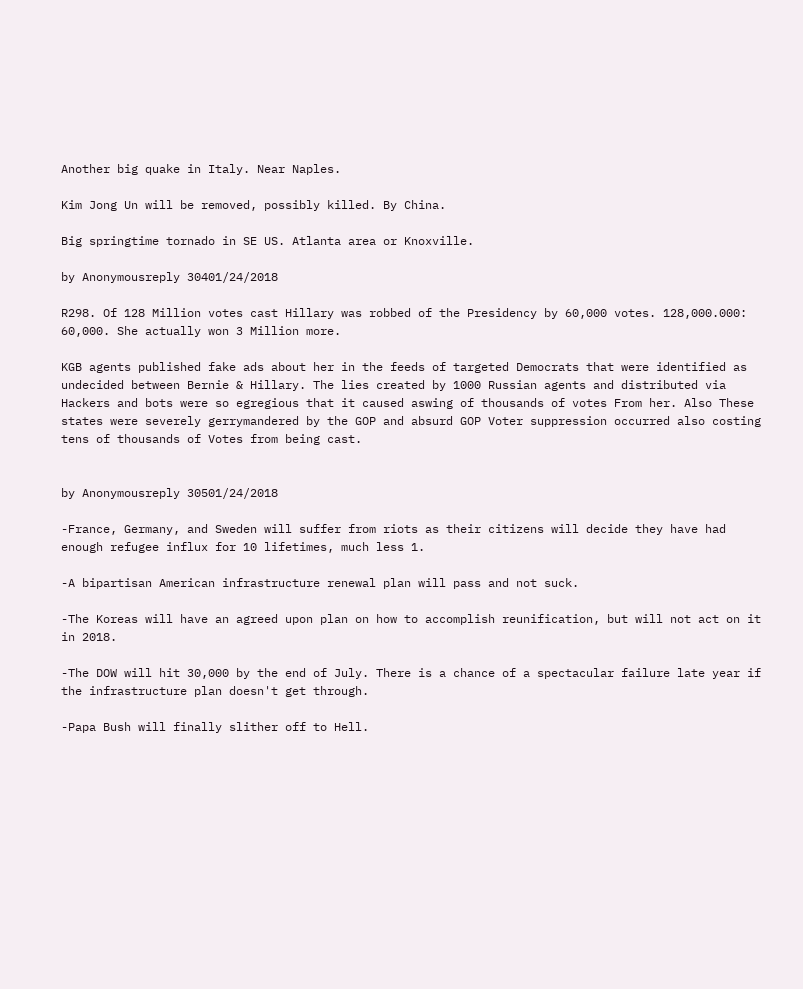Another big quake in Italy. Near Naples.

Kim Jong Un will be removed, possibly killed. By China.

Big springtime tornado in SE US. Atlanta area or Knoxville.

by Anonymousreply 30401/24/2018

R298. Of 128 Million votes cast Hillary was robbed of the Presidency by 60,000 votes. 128,000.000: 60,000. She actually won 3 Million more.

KGB agents published fake ads about her in the feeds of targeted Democrats that were identified as undecided between Bernie & Hillary. The lies created by 1000 Russian agents and distributed via Hackers and bots were so egregious that it caused aswing of thousands of votes From her. Also These states were severely gerrymandered by the GOP and absurd GOP Voter suppression occurred also costing tens of thousands of Votes from being cast.


by Anonymousreply 30501/24/2018

-France, Germany, and Sweden will suffer from riots as their citizens will decide they have had enough refugee influx for 10 lifetimes, much less 1.

-A bipartisan American infrastructure renewal plan will pass and not suck.

-The Koreas will have an agreed upon plan on how to accomplish reunification, but will not act on it in 2018.

-The DOW will hit 30,000 by the end of July. There is a chance of a spectacular failure late year if the infrastructure plan doesn't get through.

-Papa Bush will finally slither off to Hell.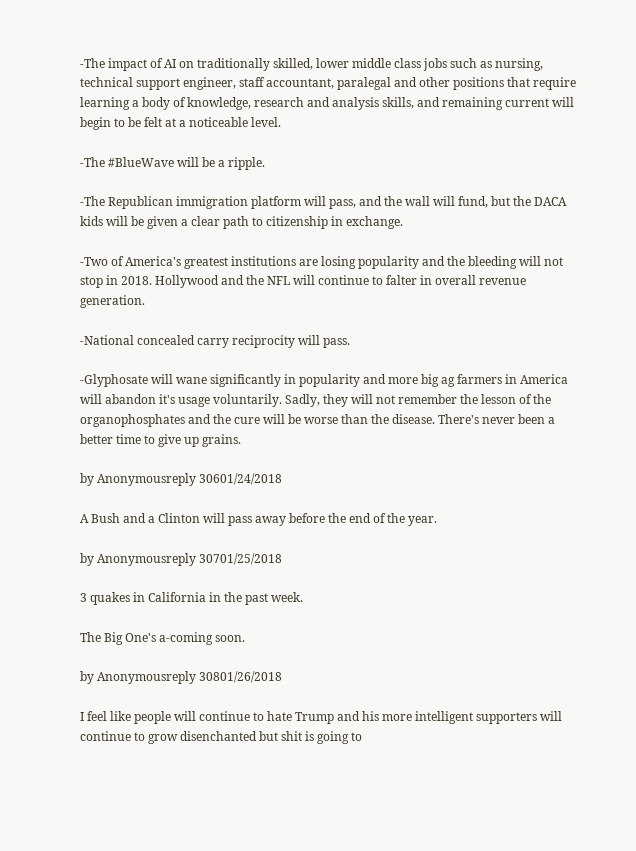-The impact of AI on traditionally skilled, lower middle class jobs such as nursing, technical support engineer, staff accountant, paralegal and other positions that require learning a body of knowledge, research and analysis skills, and remaining current will begin to be felt at a noticeable level.

-The #BlueWave will be a ripple.

-The Republican immigration platform will pass, and the wall will fund, but the DACA kids will be given a clear path to citizenship in exchange.

-Two of America's greatest institutions are losing popularity and the bleeding will not stop in 2018. Hollywood and the NFL will continue to falter in overall revenue generation.

-National concealed carry reciprocity will pass.

-Glyphosate will wane significantly in popularity and more big ag farmers in America will abandon it's usage voluntarily. Sadly, they will not remember the lesson of the organophosphates and the cure will be worse than the disease. There's never been a better time to give up grains.

by Anonymousreply 30601/24/2018

A Bush and a Clinton will pass away before the end of the year.

by Anonymousreply 30701/25/2018

3 quakes in California in the past week.

The Big One's a-coming soon.

by Anonymousreply 30801/26/2018

I feel like people will continue to hate Trump and his more intelligent supporters will continue to grow disenchanted but shit is going to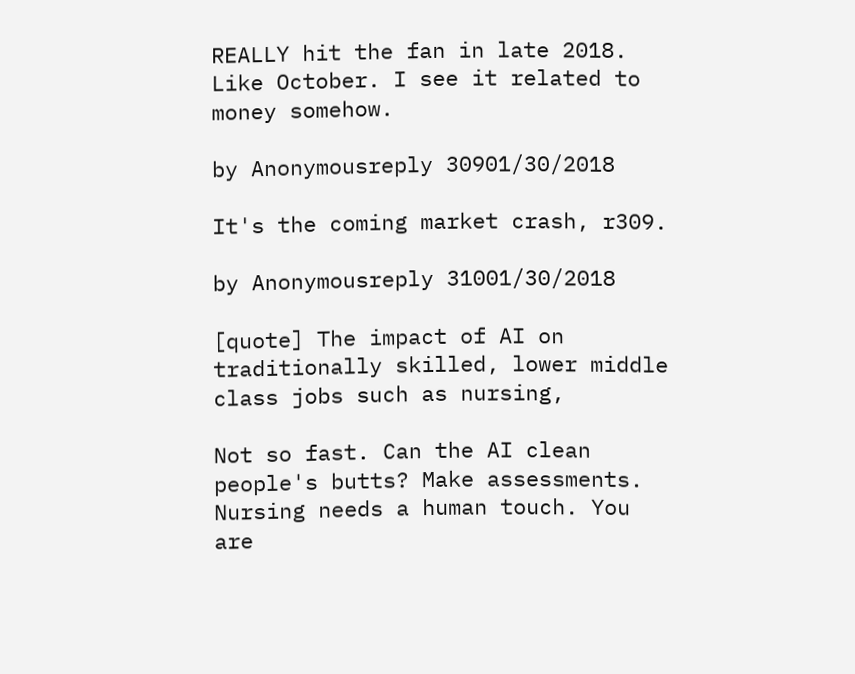REALLY hit the fan in late 2018. Like October. I see it related to money somehow.

by Anonymousreply 30901/30/2018

It's the coming market crash, r309.

by Anonymousreply 31001/30/2018

[quote] The impact of AI on traditionally skilled, lower middle class jobs such as nursing,

Not so fast. Can the AI clean people's butts? Make assessments. Nursing needs a human touch. You are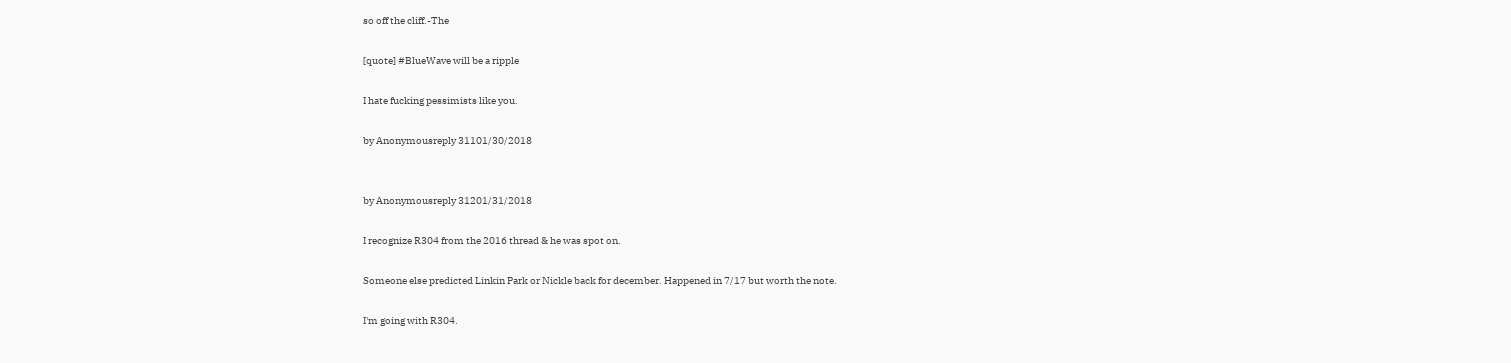so off the cliff.-The

[quote] #BlueWave will be a ripple

I hate fucking pessimists like you.

by Anonymousreply 31101/30/2018


by Anonymousreply 31201/31/2018

I recognize R304 from the 2016 thread & he was spot on.

Someone else predicted Linkin Park or Nickle back for december. Happened in 7/17 but worth the note.

I'm going with R304.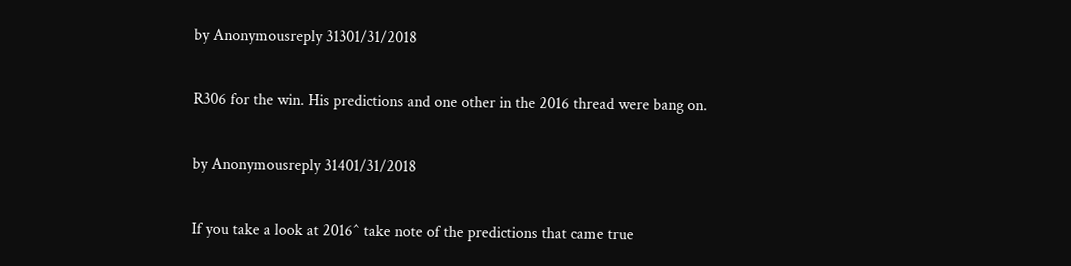by Anonymousreply 31301/31/2018

R306 for the win. His predictions and one other in the 2016 thread were bang on.

by Anonymousreply 31401/31/2018

If you take a look at 2016^ take note of the predictions that came true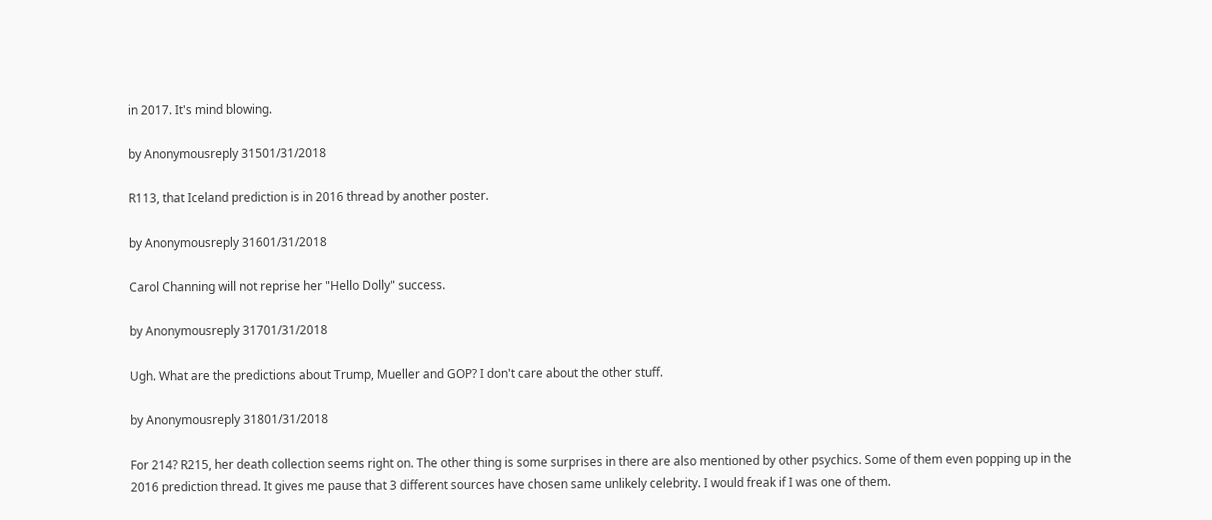in 2017. It's mind blowing.

by Anonymousreply 31501/31/2018

R113, that Iceland prediction is in 2016 thread by another poster.

by Anonymousreply 31601/31/2018

Carol Channing will not reprise her "Hello Dolly" success.

by Anonymousreply 31701/31/2018

Ugh. What are the predictions about Trump, Mueller and GOP? I don't care about the other stuff.

by Anonymousreply 31801/31/2018

For 214? R215, her death collection seems right on. The other thing is some surprises in there are also mentioned by other psychics. Some of them even popping up in the 2016 prediction thread. It gives me pause that 3 different sources have chosen same unlikely celebrity. I would freak if I was one of them.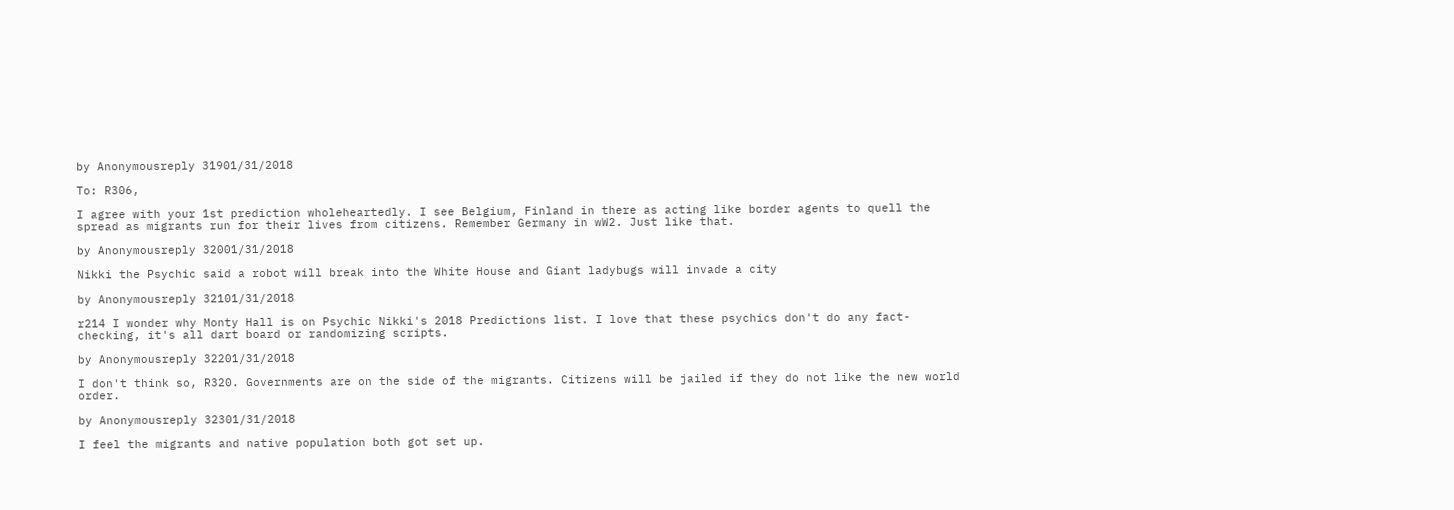by Anonymousreply 31901/31/2018

To: R306,

I agree with your 1st prediction wholeheartedly. I see Belgium, Finland in there as acting like border agents to quell the spread as migrants run for their lives from citizens. Remember Germany in wW2. Just like that.

by Anonymousreply 32001/31/2018

Nikki the Psychic said a robot will break into the White House and Giant ladybugs will invade a city

by Anonymousreply 32101/31/2018

r214 I wonder why Monty Hall is on Psychic Nikki's 2018 Predictions list. I love that these psychics don't do any fact-checking, it's all dart board or randomizing scripts.

by Anonymousreply 32201/31/2018

I don't think so, R320. Governments are on the side of the migrants. Citizens will be jailed if they do not like the new world order.

by Anonymousreply 32301/31/2018

I feel the migrants and native population both got set up.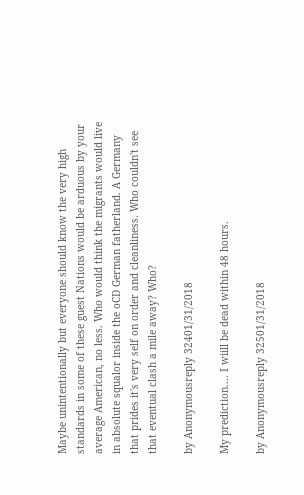Maybe unintentionally but everyone should know the very high standards in some of these guest Nations would be arduous by your average American, no less. Who would think the migrants would live in absolute squalor inside the oCD German fatherland. A Germany that prides it's very self on order and cleanliness. Who couldn't see that eventual clash a mile away? Who?

by Anonymousreply 32401/31/2018

My prediction.... I wiill be dead within 48 hours.

by Anonymousreply 32501/31/2018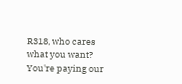R318, who cares what you want? You're paying our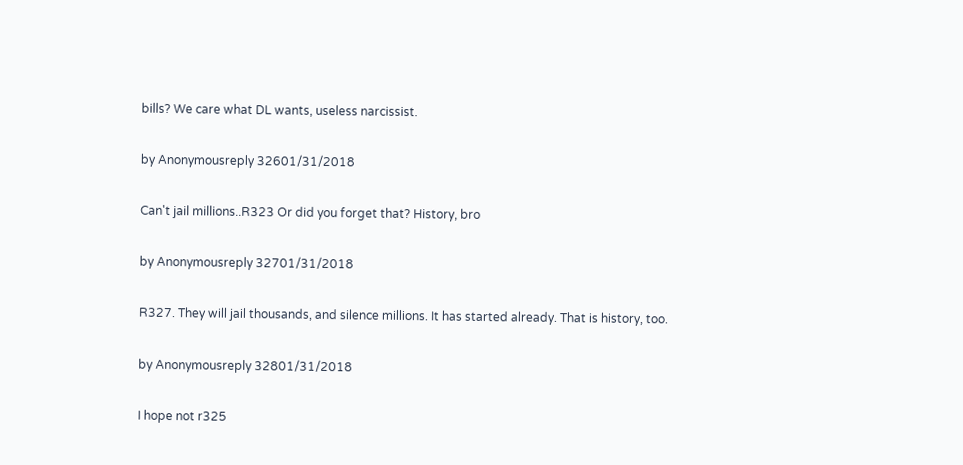bills? We care what DL wants, useless narcissist.

by Anonymousreply 32601/31/2018

Can't jail millions..R323 Or did you forget that? History, bro

by Anonymousreply 32701/31/2018

R327. They will jail thousands, and silence millions. It has started already. That is history, too.

by Anonymousreply 32801/31/2018

I hope not r325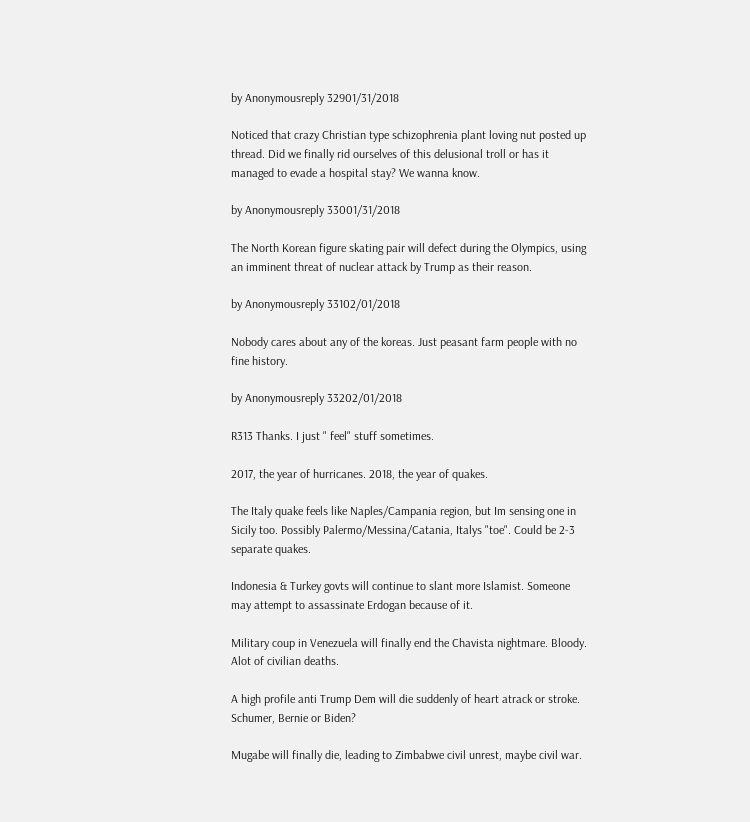by Anonymousreply 32901/31/2018

Noticed that crazy Christian type schizophrenia plant loving nut posted up thread. Did we finally rid ourselves of this delusional troll or has it managed to evade a hospital stay? We wanna know.

by Anonymousreply 33001/31/2018

The North Korean figure skating pair will defect during the Olympics, using an imminent threat of nuclear attack by Trump as their reason.

by Anonymousreply 33102/01/2018

Nobody cares about any of the koreas. Just peasant farm people with no fine history.

by Anonymousreply 33202/01/2018

R313 Thanks. I just " feel" stuff sometimes.

2017, the year of hurricanes. 2018, the year of quakes.

The Italy quake feels like Naples/Campania region, but Im sensing one in Sicily too. Possibly Palermo/Messina/Catania, Italys "toe". Could be 2-3 separate quakes.

Indonesia & Turkey govts will continue to slant more Islamist. Someone may attempt to assassinate Erdogan because of it.

Military coup in Venezuela will finally end the Chavista nightmare. Bloody. Alot of civilian deaths.

A high profile anti Trump Dem will die suddenly of heart atrack or stroke. Schumer, Bernie or Biden?

Mugabe will finally die, leading to Zimbabwe civil unrest, maybe civil war.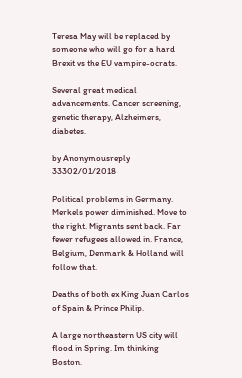Teresa May will be replaced by someone who will go for a hard Brexit vs the EU vampire-ocrats.

Several great medical advancements. Cancer screening, genetic therapy, Alzheimers, diabetes.

by Anonymousreply 33302/01/2018

Political problems in Germany. Merkels power diminished. Move to the right. Migrants sent back. Far fewer refugees allowed in. France, Belgium, Denmark & Holland will follow that.

Deaths of both ex King Juan Carlos of Spain & Prince Philip.

A large northeastern US city will flood in Spring. Im thinking Boston.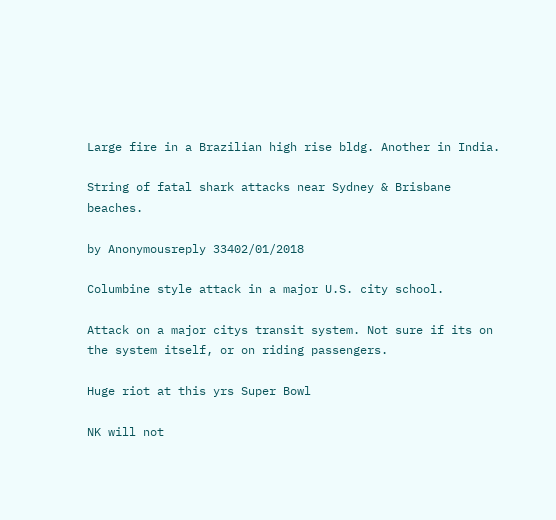Large fire in a Brazilian high rise bldg. Another in India.

String of fatal shark attacks near Sydney & Brisbane beaches.

by Anonymousreply 33402/01/2018

Columbine style attack in a major U.S. city school.

Attack on a major citys transit system. Not sure if its on the system itself, or on riding passengers.

Huge riot at this yrs Super Bowl

NK will not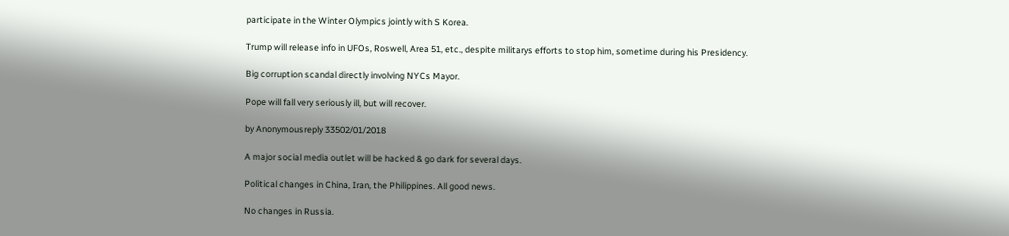participate in the Winter Olympics jointly with S Korea.

Trump will release info in UFOs, Roswell, Area 51, etc., despite militarys efforts to stop him, sometime during his Presidency.

Big corruption scandal directly involving NYCs Mayor.

Pope will fall very seriously ill, but will recover.

by Anonymousreply 33502/01/2018

A major social media outlet will be hacked & go dark for several days.

Political changes in China, Iran, the Philippines. All good news.

No changes in Russia.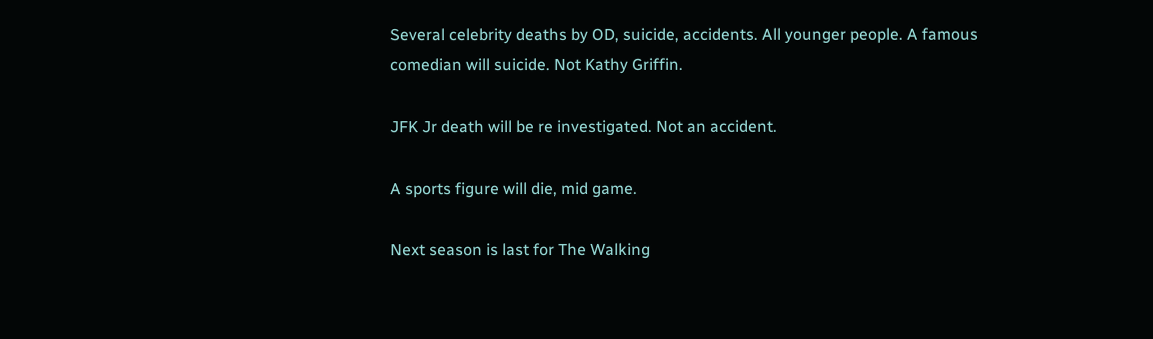Several celebrity deaths by OD, suicide, accidents. All younger people. A famous comedian will suicide. Not Kathy Griffin.

JFK Jr death will be re investigated. Not an accident.

A sports figure will die, mid game.

Next season is last for The Walking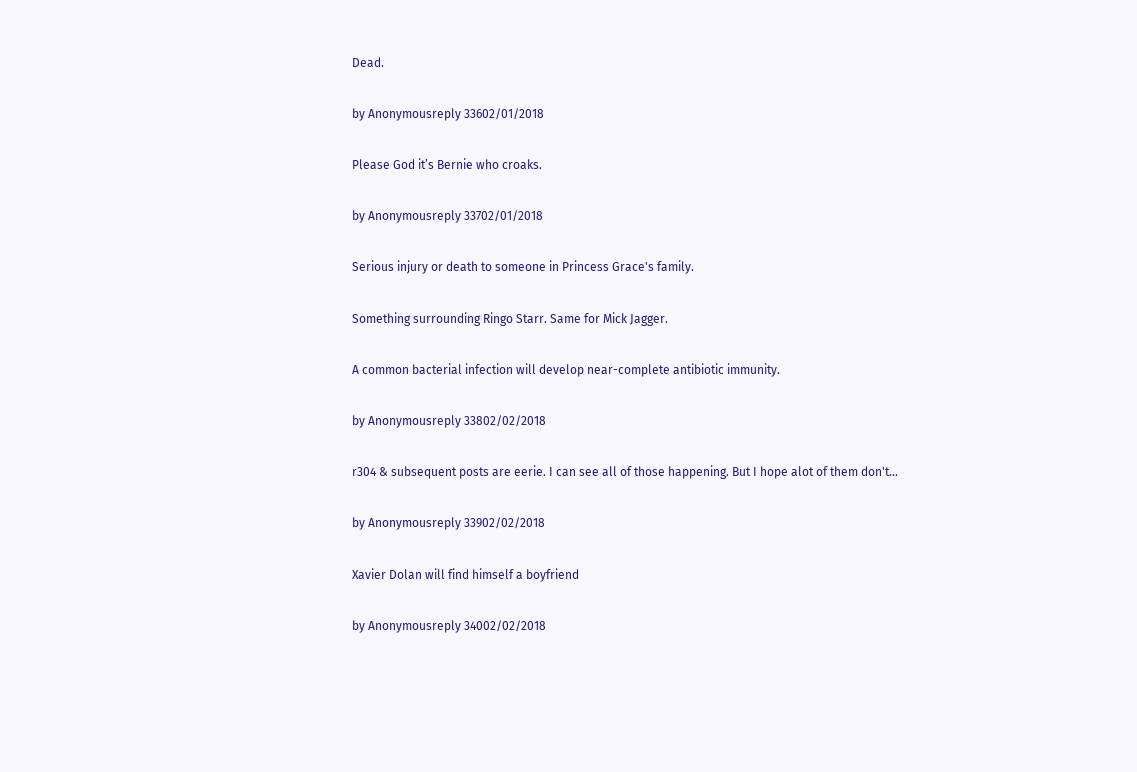Dead.

by Anonymousreply 33602/01/2018

Please God it’s Bernie who croaks.

by Anonymousreply 33702/01/2018

Serious injury or death to someone in Princess Grace's family.

Something surrounding Ringo Starr. Same for Mick Jagger.

A common bacterial infection will develop near-complete antibiotic immunity.

by Anonymousreply 33802/02/2018

r304 & subsequent posts are eerie. I can see all of those happening. But I hope alot of them don't...

by Anonymousreply 33902/02/2018

Xavier Dolan will find himself a boyfriend

by Anonymousreply 34002/02/2018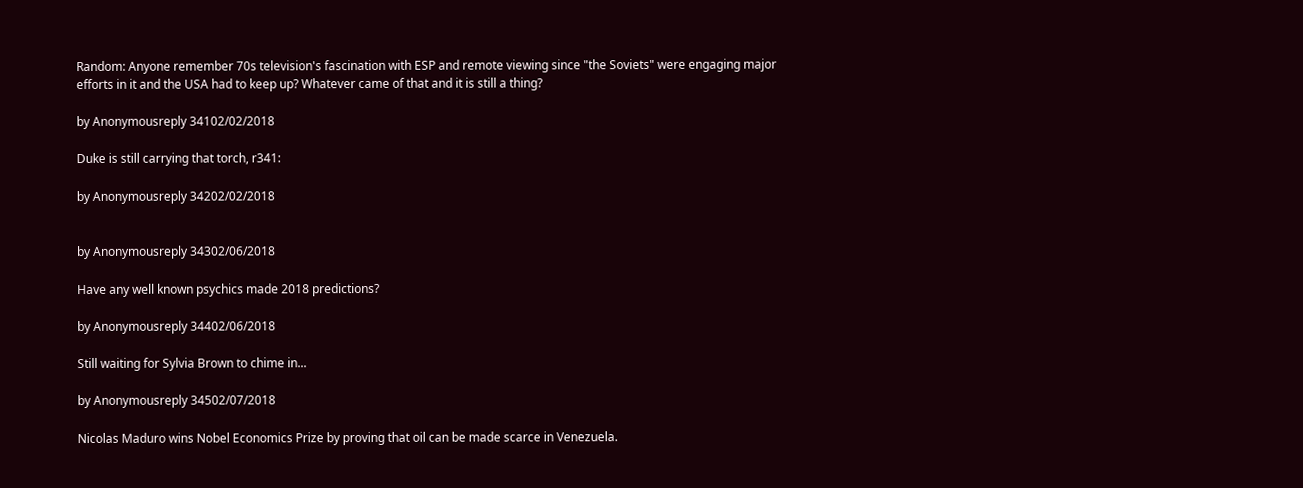Random: Anyone remember 70s television's fascination with ESP and remote viewing since "the Soviets" were engaging major efforts in it and the USA had to keep up? Whatever came of that and it is still a thing?

by Anonymousreply 34102/02/2018

Duke is still carrying that torch, r341:

by Anonymousreply 34202/02/2018


by Anonymousreply 34302/06/2018

Have any well known psychics made 2018 predictions?

by Anonymousreply 34402/06/2018

Still waiting for Sylvia Brown to chime in...

by Anonymousreply 34502/07/2018

Nicolas Maduro wins Nobel Economics Prize by proving that oil can be made scarce in Venezuela.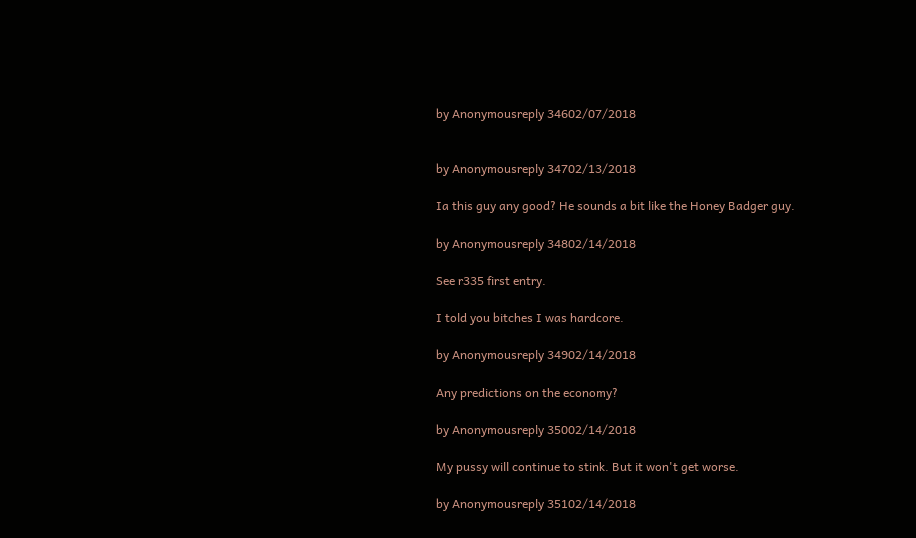by Anonymousreply 34602/07/2018


by Anonymousreply 34702/13/2018

Ia this guy any good? He sounds a bit like the Honey Badger guy.

by Anonymousreply 34802/14/2018

See r335 first entry.

I told you bitches I was hardcore.

by Anonymousreply 34902/14/2018

Any predictions on the economy?

by Anonymousreply 35002/14/2018

My pussy will continue to stink. But it won't get worse.

by Anonymousreply 35102/14/2018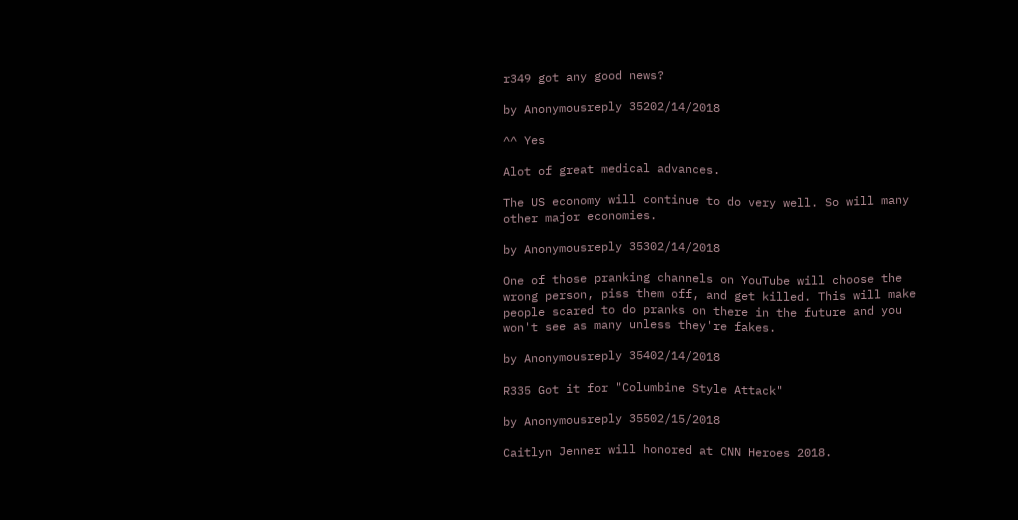r349 got any good news?

by Anonymousreply 35202/14/2018

^^ Yes

Alot of great medical advances.

The US economy will continue to do very well. So will many other major economies.

by Anonymousreply 35302/14/2018

One of those pranking channels on YouTube will choose the wrong person, piss them off, and get killed. This will make people scared to do pranks on there in the future and you won't see as many unless they're fakes.

by Anonymousreply 35402/14/2018

R335 Got it for "Columbine Style Attack"

by Anonymousreply 35502/15/2018

Caitlyn Jenner will honored at CNN Heroes 2018.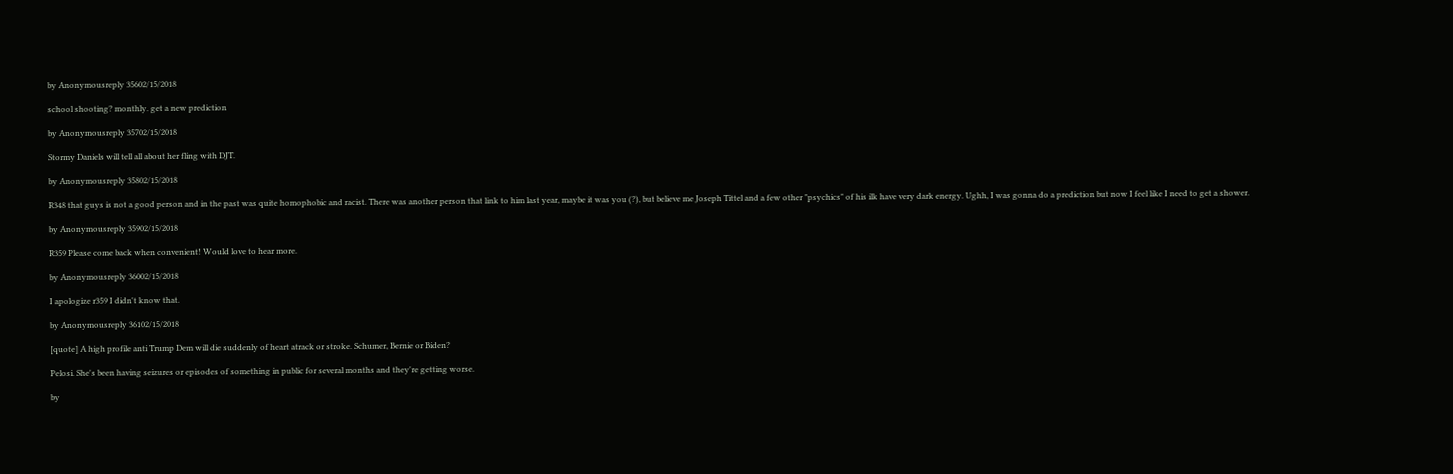by Anonymousreply 35602/15/2018

school shooting? monthly. get a new prediction

by Anonymousreply 35702/15/2018

Stormy Daniels will tell all about her fling with DJT.

by Anonymousreply 35802/15/2018

R348 that guys is not a good person and in the past was quite homophobic and racist. There was another person that link to him last year, maybe it was you (?), but believe me Joseph Tittel and a few other "psychics" of his ilk have very dark energy. Ughh, I was gonna do a prediction but now I feel like I need to get a shower.

by Anonymousreply 35902/15/2018

R359 Please come back when convenient! Would love to hear more.

by Anonymousreply 36002/15/2018

I apologize r359 I didn't know that.

by Anonymousreply 36102/15/2018

[quote] A high profile anti Trump Dem will die suddenly of heart atrack or stroke. Schumer, Bernie or Biden?

Pelosi. She's been having seizures or episodes of something in public for several months and they're getting worse.

by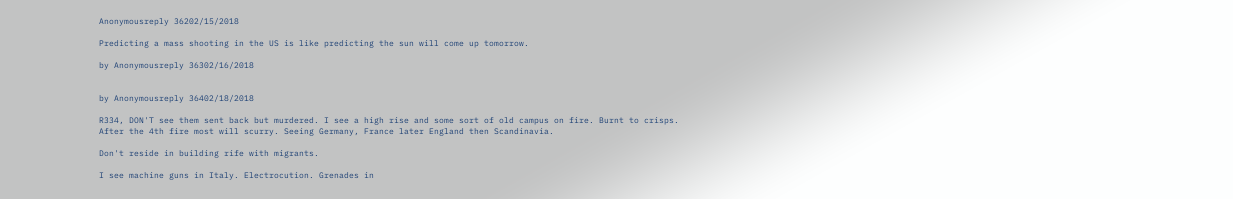Anonymousreply 36202/15/2018

Predicting a mass shooting in the US is like predicting the sun will come up tomorrow.

by Anonymousreply 36302/16/2018


by Anonymousreply 36402/18/2018

R334, DON'T see them sent back but murdered. I see a high rise and some sort of old campus on fire. Burnt to crisps. After the 4th fire most will scurry. Seeing Germany, France later England then Scandinavia.

Don't reside in building rife with migrants.

I see machine guns in Italy. Electrocution. Grenades in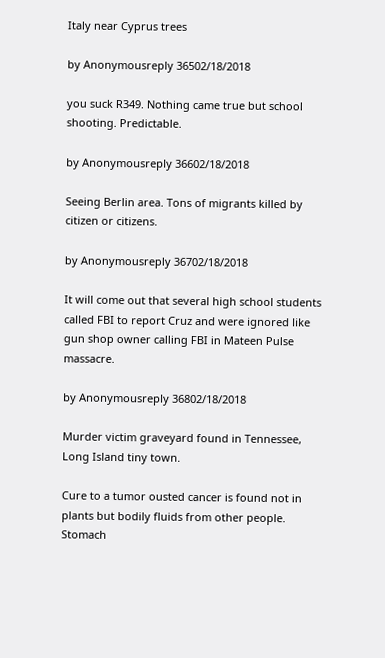Italy near Cyprus trees

by Anonymousreply 36502/18/2018

you suck R349. Nothing came true but school shooting. Predictable.

by Anonymousreply 36602/18/2018

Seeing Berlin area. Tons of migrants killed by citizen or citizens.

by Anonymousreply 36702/18/2018

It will come out that several high school students called FBI to report Cruz and were ignored like gun shop owner calling FBI in Mateen Pulse massacre.

by Anonymousreply 36802/18/2018

Murder victim graveyard found in Tennessee, Long Island tiny town.

Cure to a tumor ousted cancer is found not in plants but bodily fluids from other people. Stomach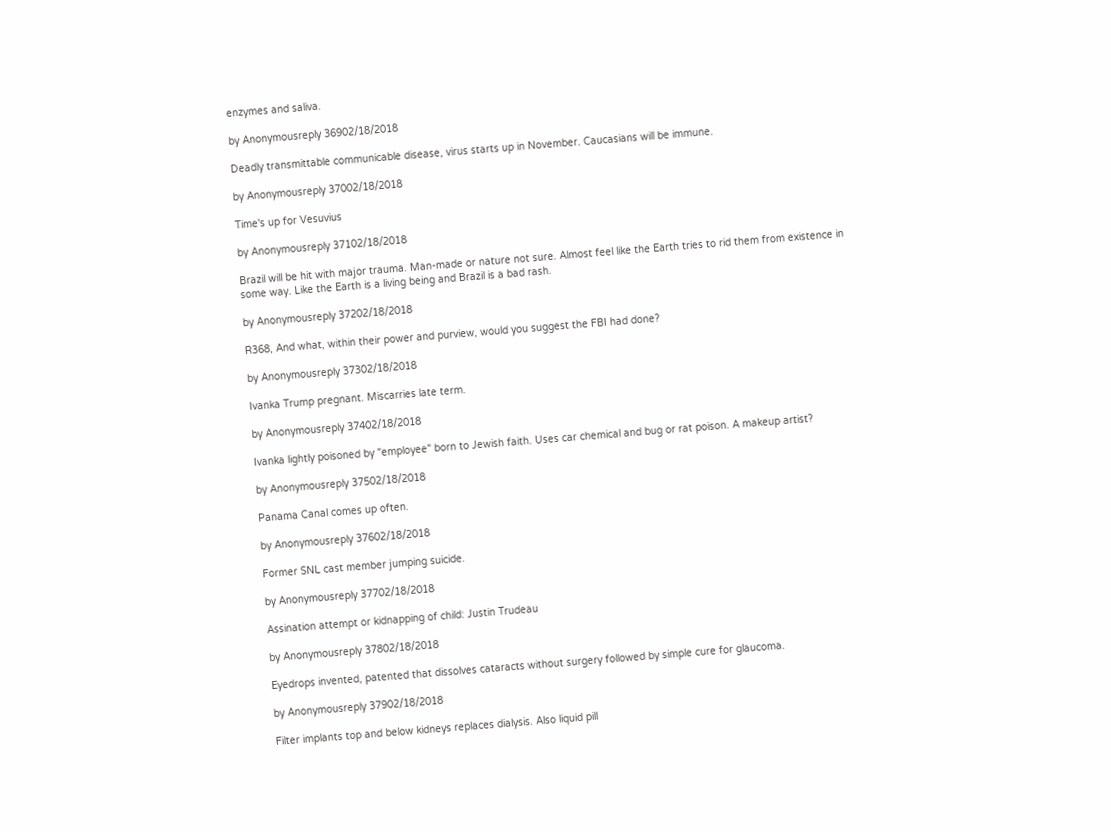enzymes and saliva.

by Anonymousreply 36902/18/2018

Deadly transmittable communicable disease, virus starts up in November. Caucasians will be immune.

by Anonymousreply 37002/18/2018

Time's up for Vesuvius

by Anonymousreply 37102/18/2018

Brazil will be hit with major trauma. Man-made or nature not sure. Almost feel like the Earth tries to rid them from existence in some way. Like the Earth is a living being and Brazil is a bad rash.

by Anonymousreply 37202/18/2018

R368, And what, within their power and purview, would you suggest the FBI had done?

by Anonymousreply 37302/18/2018

Ivanka Trump pregnant. Miscarries late term.

by Anonymousreply 37402/18/2018

Ivanka lightly poisoned by "employee" born to Jewish faith. Uses car chemical and bug or rat poison. A makeup artist?

by Anonymousreply 37502/18/2018

Panama Canal comes up often.

by Anonymousreply 37602/18/2018

Former SNL cast member jumping suicide.

by Anonymousreply 37702/18/2018

Assination attempt or kidnapping of child: Justin Trudeau

by Anonymousreply 37802/18/2018

Eyedrops invented, patented that dissolves cataracts without surgery followed by simple cure for glaucoma.

by Anonymousreply 37902/18/2018

Filter implants top and below kidneys replaces dialysis. Also liquid pill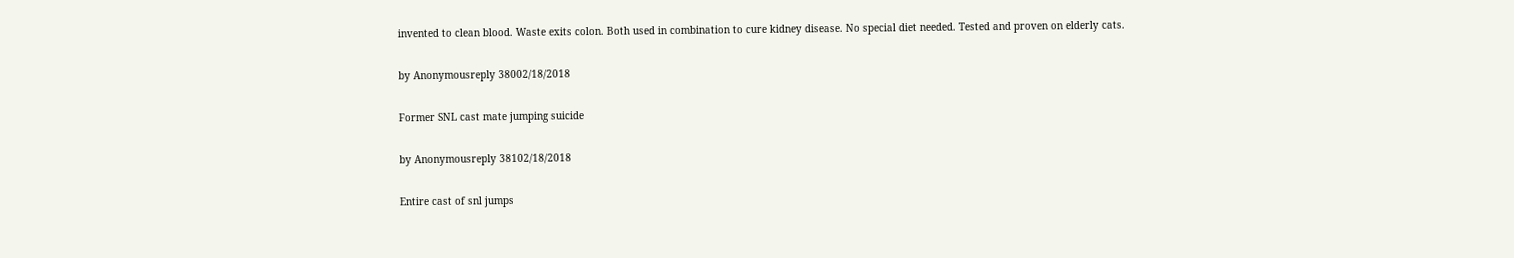invented to clean blood. Waste exits colon. Both used in combination to cure kidney disease. No special diet needed. Tested and proven on elderly cats.

by Anonymousreply 38002/18/2018

Former SNL cast mate jumping suicide

by Anonymousreply 38102/18/2018

Entire cast of snl jumps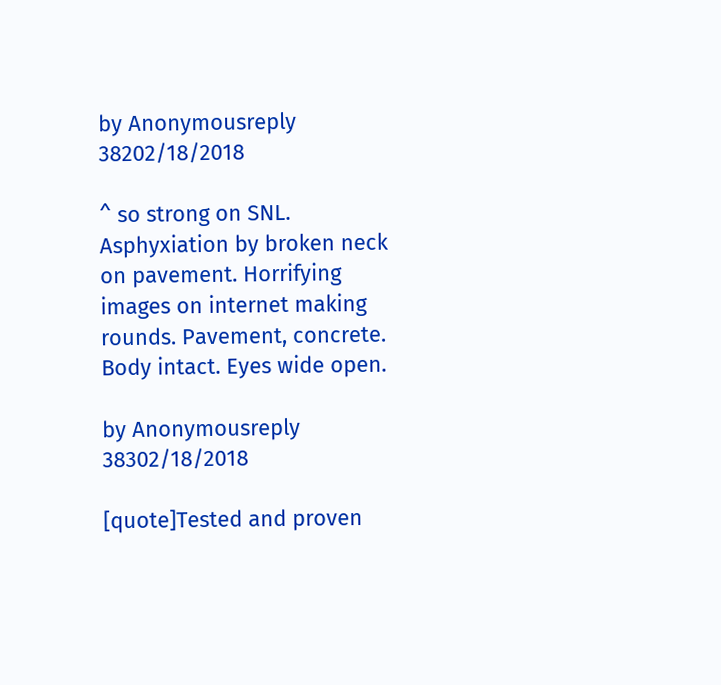by Anonymousreply 38202/18/2018

^ so strong on SNL. Asphyxiation by broken neck on pavement. Horrifying images on internet making rounds. Pavement, concrete. Body intact. Eyes wide open.

by Anonymousreply 38302/18/2018

[quote]Tested and proven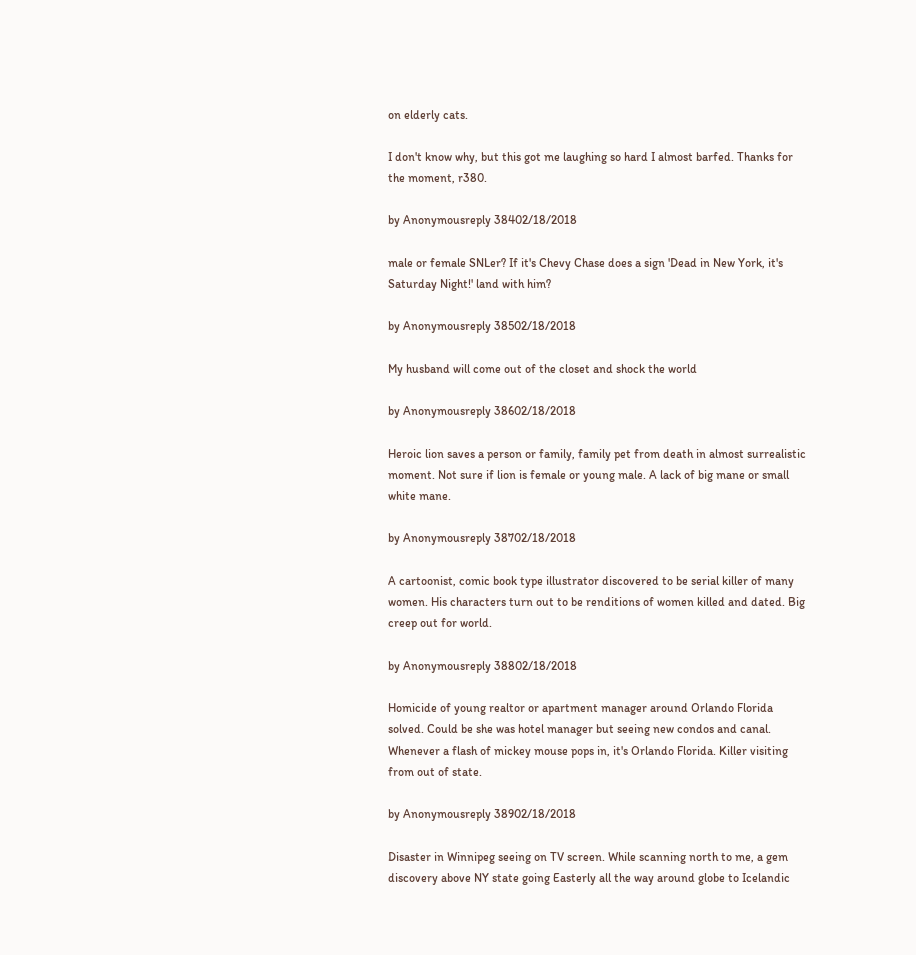on elderly cats.

I don't know why, but this got me laughing so hard I almost barfed. Thanks for the moment, r380.

by Anonymousreply 38402/18/2018

male or female SNLer? If it's Chevy Chase does a sign 'Dead in New York, it's Saturday Night!' land with him?

by Anonymousreply 38502/18/2018

My husband will come out of the closet and shock the world

by Anonymousreply 38602/18/2018

Heroic lion saves a person or family, family pet from death in almost surrealistic moment. Not sure if lion is female or young male. A lack of big mane or small white mane.

by Anonymousreply 38702/18/2018

A cartoonist, comic book type illustrator discovered to be serial killer of many women. His characters turn out to be renditions of women killed and dated. Big creep out for world.

by Anonymousreply 38802/18/2018

Homicide of young realtor or apartment manager around Orlando Florida solved. Could be she was hotel manager but seeing new condos and canal. Whenever a flash of mickey mouse pops in, it's Orlando Florida. Killer visiting from out of state.

by Anonymousreply 38902/18/2018

Disaster in Winnipeg seeing on TV screen. While scanning north to me, a gem discovery above NY state going Easterly all the way around globe to Icelandic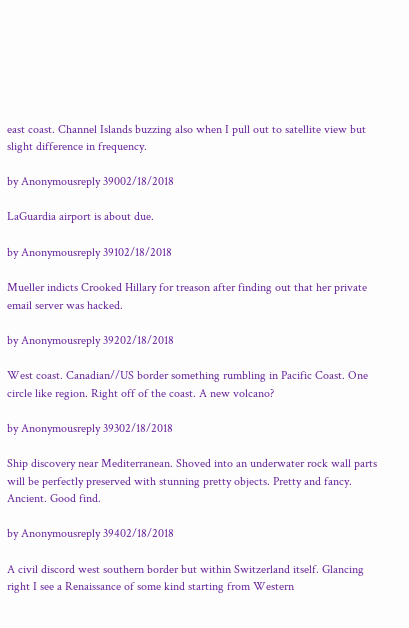east coast. Channel Islands buzzing also when I pull out to satellite view but slight difference in frequency.

by Anonymousreply 39002/18/2018

LaGuardia airport is about due.

by Anonymousreply 39102/18/2018

Mueller indicts Crooked Hillary for treason after finding out that her private email server was hacked.

by Anonymousreply 39202/18/2018

West coast. Canadian//US border something rumbling in Pacific Coast. One circle like region. Right off of the coast. A new volcano?

by Anonymousreply 39302/18/2018

Ship discovery near Mediterranean. Shoved into an underwater rock wall parts will be perfectly preserved with stunning pretty objects. Pretty and fancy. Ancient. Good find.

by Anonymousreply 39402/18/2018

A civil discord west southern border but within Switzerland itself. Glancing right I see a Renaissance of some kind starting from Western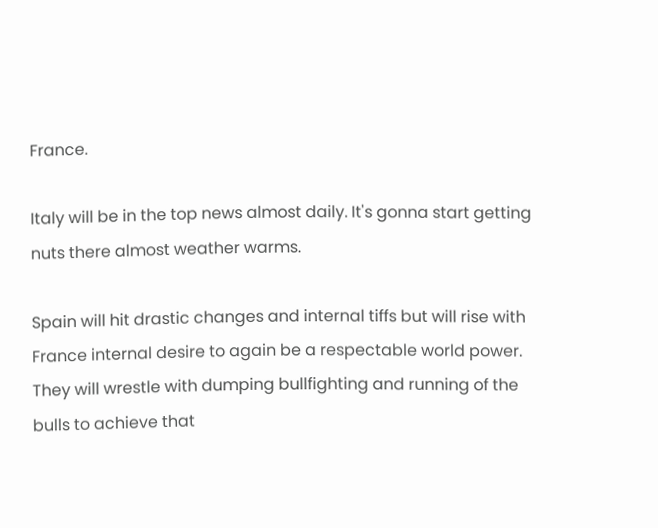France.

Italy will be in the top news almost daily. It's gonna start getting nuts there almost weather warms.

Spain will hit drastic changes and internal tiffs but will rise with France internal desire to again be a respectable world power. They will wrestle with dumping bullfighting and running of the bulls to achieve that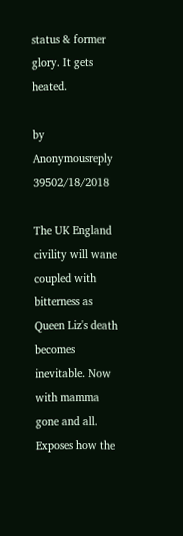status & former glory. It gets heated.

by Anonymousreply 39502/18/2018

The UK England civility will wane coupled with bitterness as Queen Liz's death becomes inevitable. Now with mamma gone and all. Exposes how the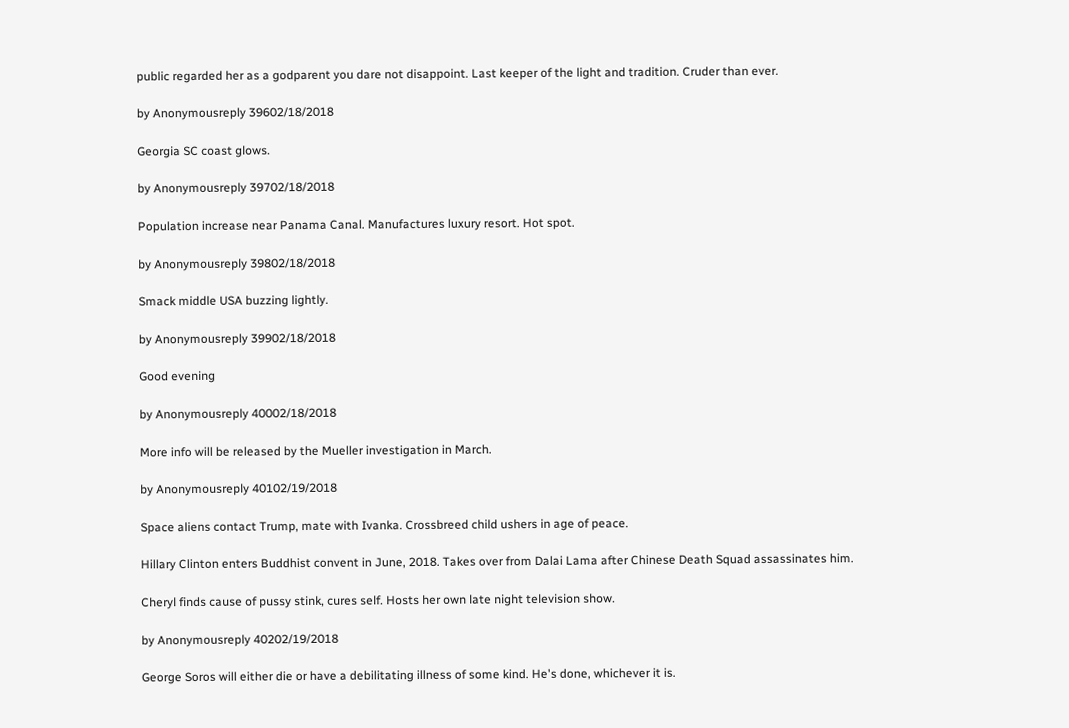public regarded her as a godparent you dare not disappoint. Last keeper of the light and tradition. Cruder than ever.

by Anonymousreply 39602/18/2018

Georgia SC coast glows.

by Anonymousreply 39702/18/2018

Population increase near Panama Canal. Manufactures luxury resort. Hot spot.

by Anonymousreply 39802/18/2018

Smack middle USA buzzing lightly.

by Anonymousreply 39902/18/2018

Good evening

by Anonymousreply 40002/18/2018

More info will be released by the Mueller investigation in March.

by Anonymousreply 40102/19/2018

Space aliens contact Trump, mate with Ivanka. Crossbreed child ushers in age of peace.

Hillary Clinton enters Buddhist convent in June, 2018. Takes over from Dalai Lama after Chinese Death Squad assassinates him.

Cheryl finds cause of pussy stink, cures self. Hosts her own late night television show.

by Anonymousreply 40202/19/2018

George Soros will either die or have a debilitating illness of some kind. He's done, whichever it is.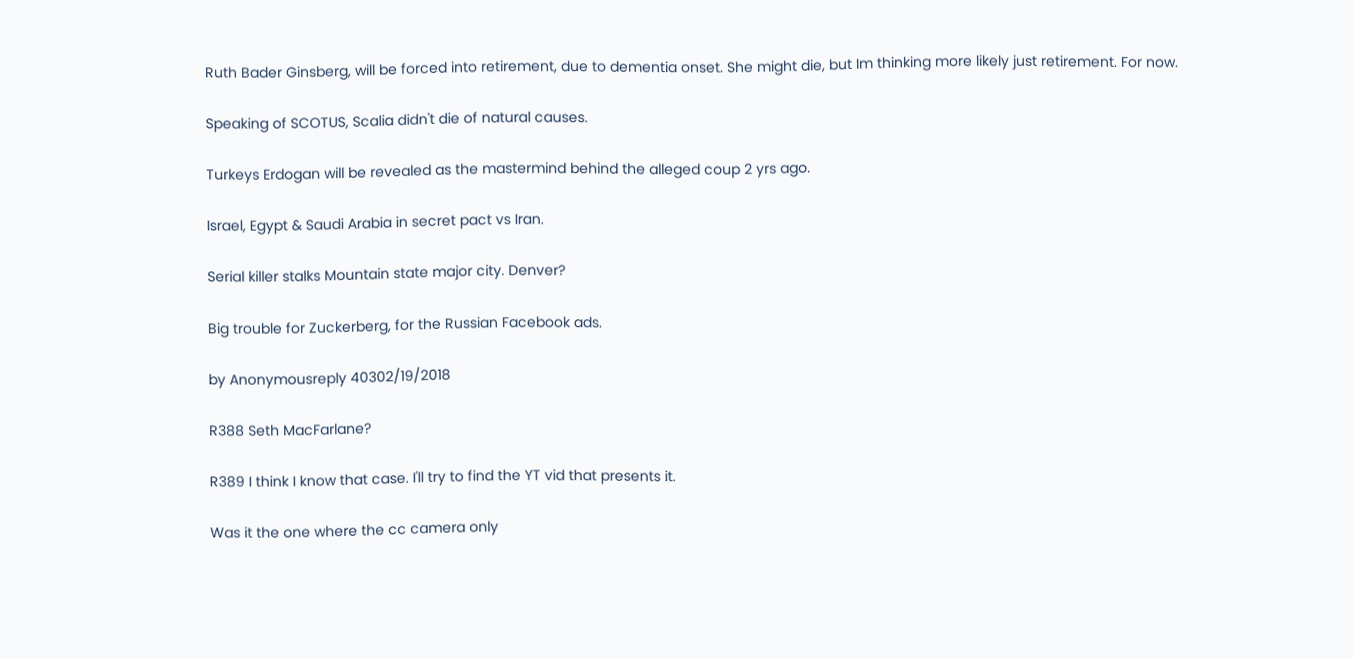Ruth Bader Ginsberg, will be forced into retirement, due to dementia onset. She might die, but Im thinking more likely just retirement. For now.

Speaking of SCOTUS, Scalia didn't die of natural causes.

Turkeys Erdogan will be revealed as the mastermind behind the alleged coup 2 yrs ago.

Israel, Egypt & Saudi Arabia in secret pact vs Iran.

Serial killer stalks Mountain state major city. Denver?

Big trouble for Zuckerberg, for the Russian Facebook ads.

by Anonymousreply 40302/19/2018

R388 Seth MacFarlane?

R389 I think I know that case. I'll try to find the YT vid that presents it.

Was it the one where the cc camera only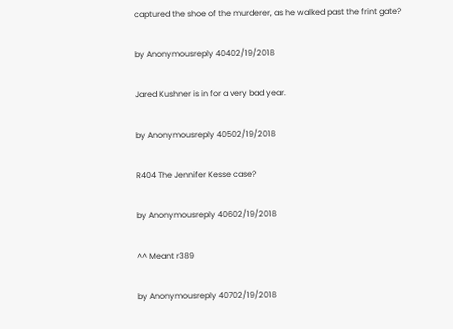captured the shoe of the murderer, as he walked past the frint gate?

by Anonymousreply 40402/19/2018

Jared Kushner is in for a very bad year.

by Anonymousreply 40502/19/2018

R404 The Jennifer Kesse case?

by Anonymousreply 40602/19/2018

^^ Meant r389

by Anonymousreply 40702/19/2018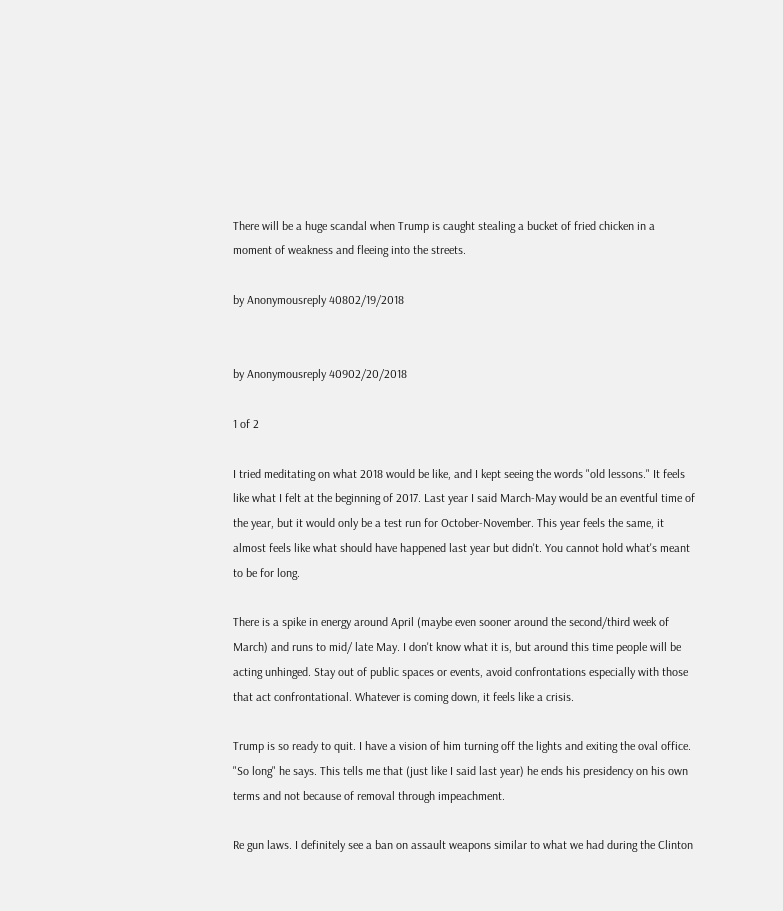There will be a huge scandal when Trump is caught stealing a bucket of fried chicken in a moment of weakness and fleeing into the streets.

by Anonymousreply 40802/19/2018


by Anonymousreply 40902/20/2018

1 of 2

I tried meditating on what 2018 would be like, and I kept seeing the words "old lessons." It feels like what I felt at the beginning of 2017. Last year I said March-May would be an eventful time of the year, but it would only be a test run for October-November. This year feels the same, it almost feels like what should have happened last year but didn't. You cannot hold what's meant to be for long.

There is a spike in energy around April (maybe even sooner around the second/third week of March) and runs to mid/ late May. I don't know what it is, but around this time people will be acting unhinged. Stay out of public spaces or events, avoid confrontations especially with those that act confrontational. Whatever is coming down, it feels like a crisis.

Trump is so ready to quit. I have a vision of him turning off the lights and exiting the oval office. "So long" he says. This tells me that (just like I said last year) he ends his presidency on his own terms and not because of removal through impeachment.

Re gun laws. I definitely see a ban on assault weapons similar to what we had during the Clinton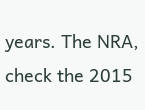years. The NRA, check the 2015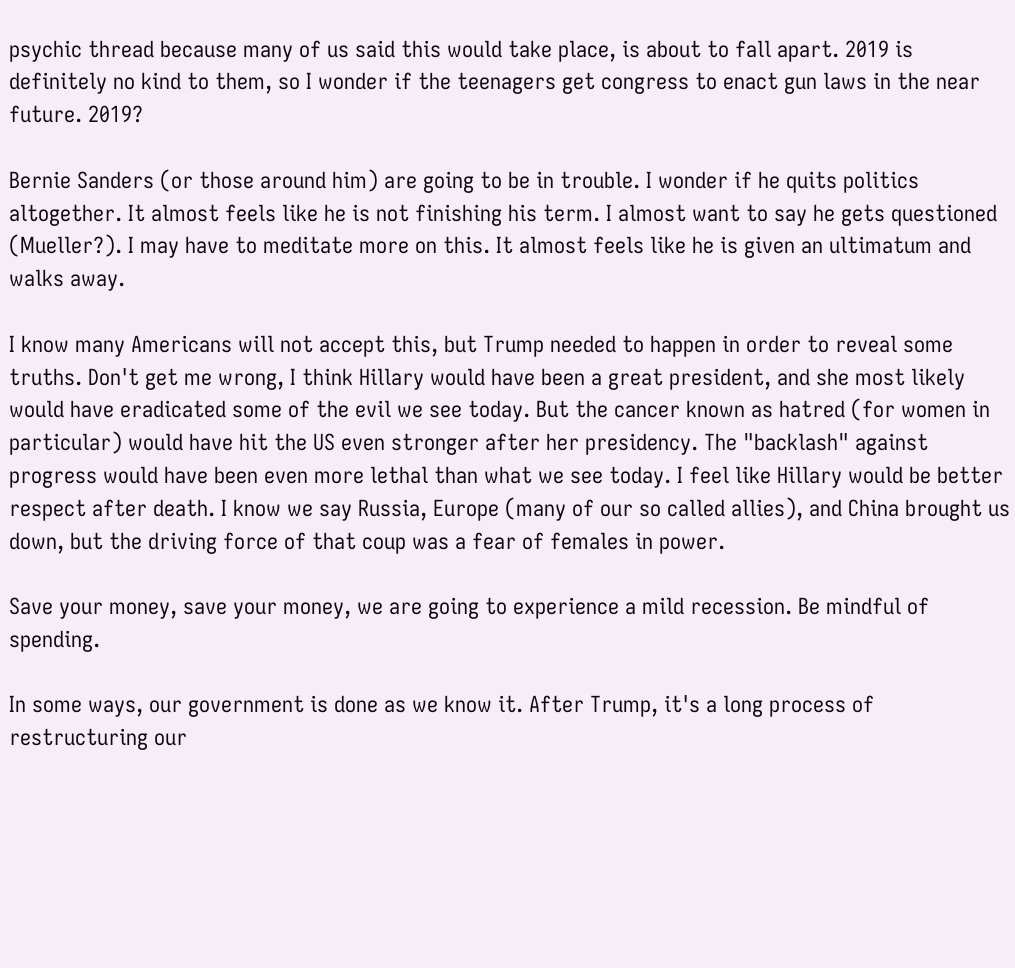psychic thread because many of us said this would take place, is about to fall apart. 2019 is definitely no kind to them, so I wonder if the teenagers get congress to enact gun laws in the near future. 2019?

Bernie Sanders (or those around him) are going to be in trouble. I wonder if he quits politics altogether. It almost feels like he is not finishing his term. I almost want to say he gets questioned (Mueller?). I may have to meditate more on this. It almost feels like he is given an ultimatum and walks away.

I know many Americans will not accept this, but Trump needed to happen in order to reveal some truths. Don't get me wrong, I think Hillary would have been a great president, and she most likely would have eradicated some of the evil we see today. But the cancer known as hatred (for women in particular) would have hit the US even stronger after her presidency. The "backlash" against progress would have been even more lethal than what we see today. I feel like Hillary would be better respect after death. I know we say Russia, Europe (many of our so called allies), and China brought us down, but the driving force of that coup was a fear of females in power.

Save your money, save your money, we are going to experience a mild recession. Be mindful of spending.

In some ways, our government is done as we know it. After Trump, it's a long process of restructuring our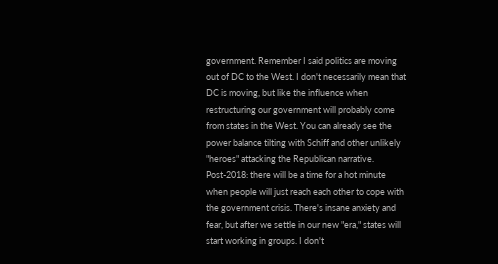government. Remember I said politics are moving out of DC to the West. I don't necessarily mean that DC is moving, but like the influence when restructuring our government will probably come from states in the West. You can already see the power balance tilting with Schiff and other unlikely "heroes" attacking the Republican narrative. Post-2018: there will be a time for a hot minute when people will just reach each other to cope with the government crisis. There's insane anxiety and fear, but after we settle in our new "era," states will start working in groups. I don't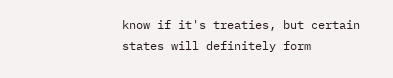know if it's treaties, but certain states will definitely form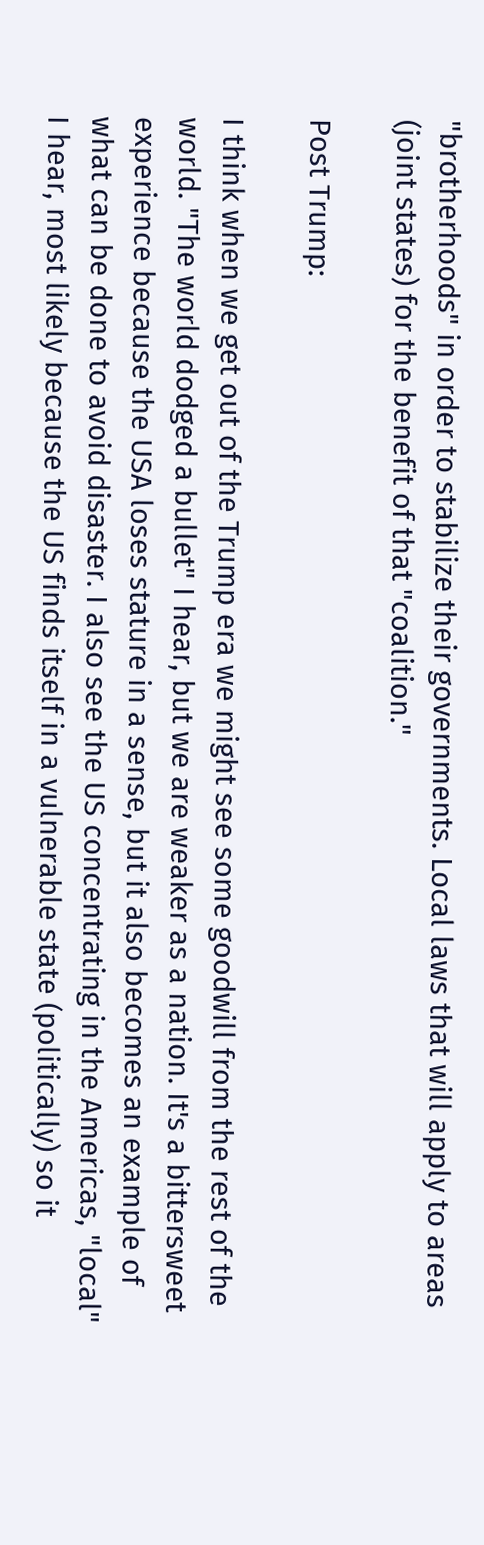"brotherhoods" in order to stabilize their governments. Local laws that will apply to areas (joint states) for the benefit of that "coalition."

Post Trump:

I think when we get out of the Trump era we might see some goodwill from the rest of the world. "The world dodged a bullet" I hear, but we are weaker as a nation. It's a bittersweet experience because the USA loses stature in a sense, but it also becomes an example of what can be done to avoid disaster. I also see the US concentrating in the Americas, "local" I hear, most likely because the US finds itself in a vulnerable state (politically) so it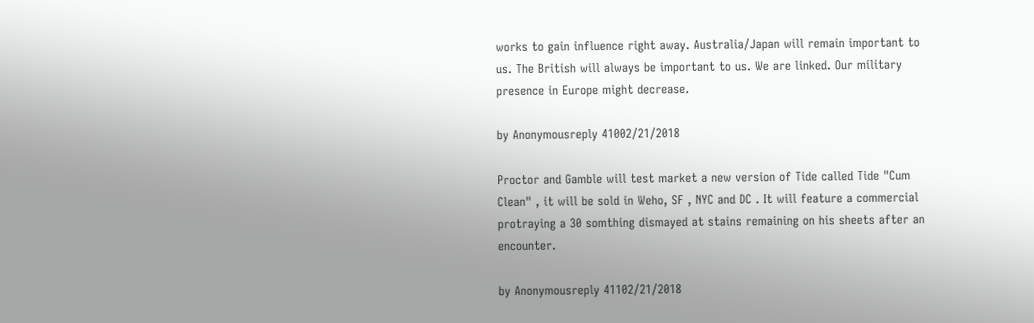works to gain influence right away. Australia/Japan will remain important to us. The British will always be important to us. We are linked. Our military presence in Europe might decrease.

by Anonymousreply 41002/21/2018

Proctor and Gamble will test market a new version of Tide called Tide "Cum Clean" , it will be sold in Weho, SF , NYC and DC . It will feature a commercial protraying a 30 somthing dismayed at stains remaining on his sheets after an encounter.

by Anonymousreply 41102/21/2018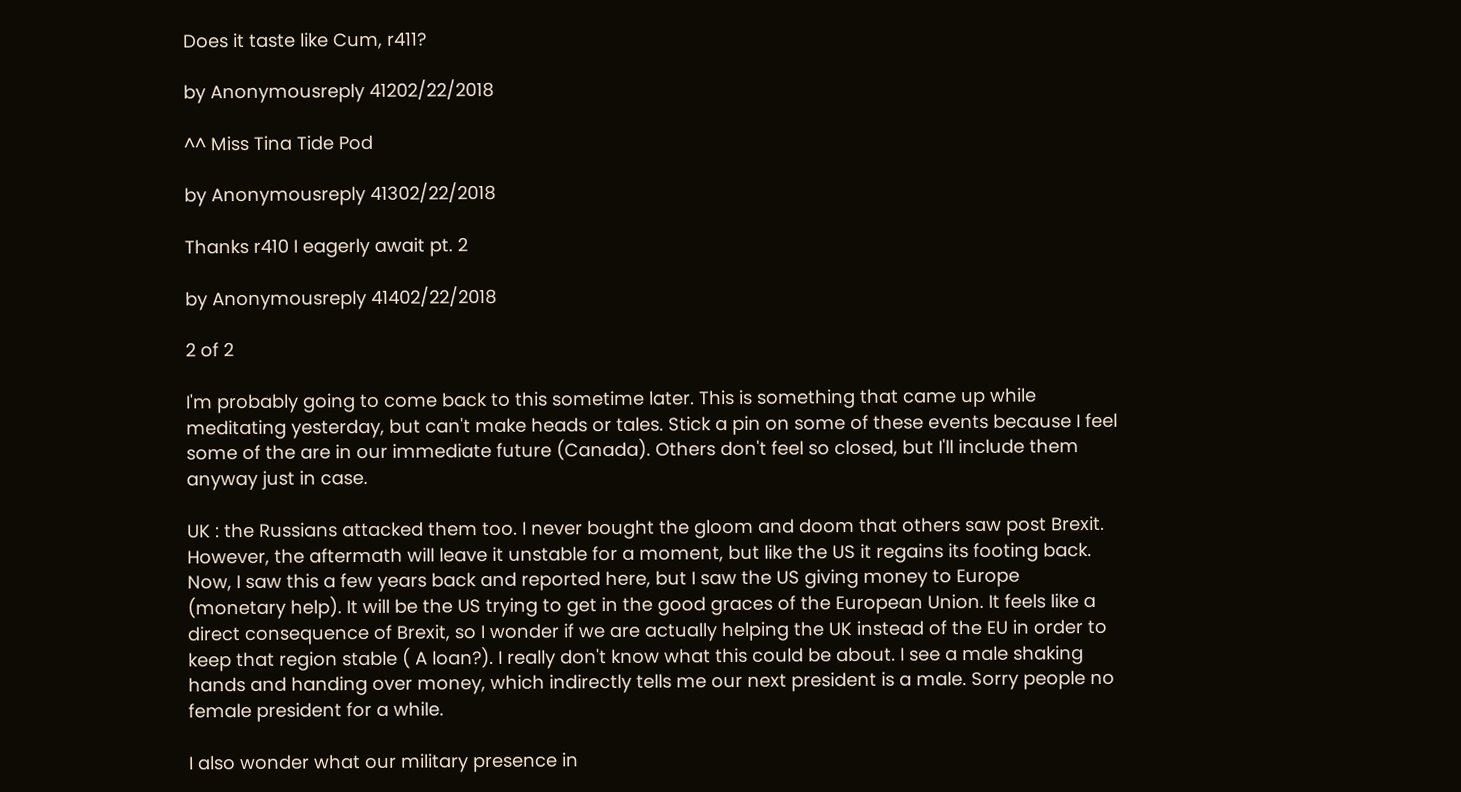Does it taste like Cum, r411?

by Anonymousreply 41202/22/2018

^^ Miss Tina Tide Pod

by Anonymousreply 41302/22/2018

Thanks r410 I eagerly await pt. 2

by Anonymousreply 41402/22/2018

2 of 2

I'm probably going to come back to this sometime later. This is something that came up while meditating yesterday, but can't make heads or tales. Stick a pin on some of these events because I feel some of the are in our immediate future (Canada). Others don't feel so closed, but I'll include them anyway just in case.

UK : the Russians attacked them too. I never bought the gloom and doom that others saw post Brexit. However, the aftermath will leave it unstable for a moment, but like the US it regains its footing back. Now, I saw this a few years back and reported here, but I saw the US giving money to Europe (monetary help). It will be the US trying to get in the good graces of the European Union. It feels like a direct consequence of Brexit, so I wonder if we are actually helping the UK instead of the EU in order to keep that region stable ( A loan?). I really don't know what this could be about. I see a male shaking hands and handing over money, which indirectly tells me our next president is a male. Sorry people no female president for a while.

I also wonder what our military presence in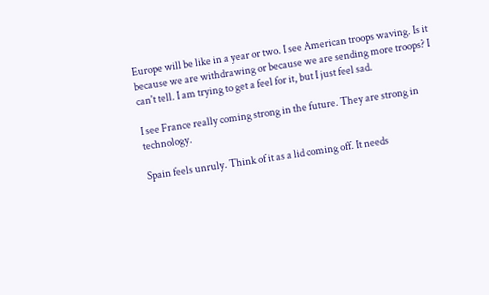Europe will be like in a year or two. I see American troops waving. Is it because we are withdrawing or because we are sending more troops? I can't tell. I am trying to get a feel for it, but I just feel sad.

I see France really coming strong in the future. They are strong in technology.

Spain feels unruly. Think of it as a lid coming off. It needs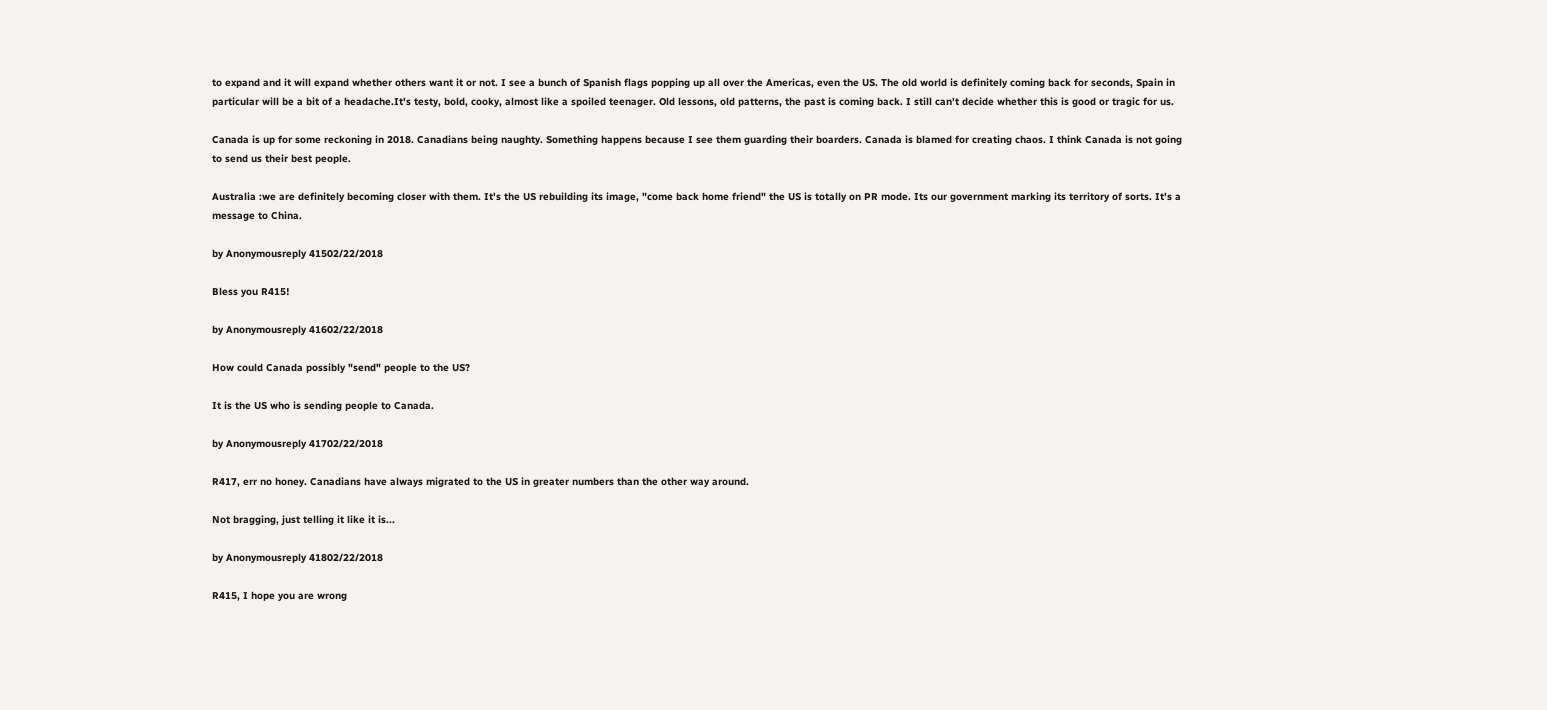to expand and it will expand whether others want it or not. I see a bunch of Spanish flags popping up all over the Americas, even the US. The old world is definitely coming back for seconds, Spain in particular will be a bit of a headache.It's testy, bold, cooky, almost like a spoiled teenager. Old lessons, old patterns, the past is coming back. I still can't decide whether this is good or tragic for us.

Canada is up for some reckoning in 2018. Canadians being naughty. Something happens because I see them guarding their boarders. Canada is blamed for creating chaos. I think Canada is not going to send us their best people.

Australia :we are definitely becoming closer with them. It's the US rebuilding its image, "come back home friend" the US is totally on PR mode. Its our government marking its territory of sorts. It's a message to China.

by Anonymousreply 41502/22/2018

Bless you R415!

by Anonymousreply 41602/22/2018

How could Canada possibly "send" people to the US?

It is the US who is sending people to Canada.

by Anonymousreply 41702/22/2018

R417, err no honey. Canadians have always migrated to the US in greater numbers than the other way around.

Not bragging, just telling it like it is...

by Anonymousreply 41802/22/2018

R415, I hope you are wrong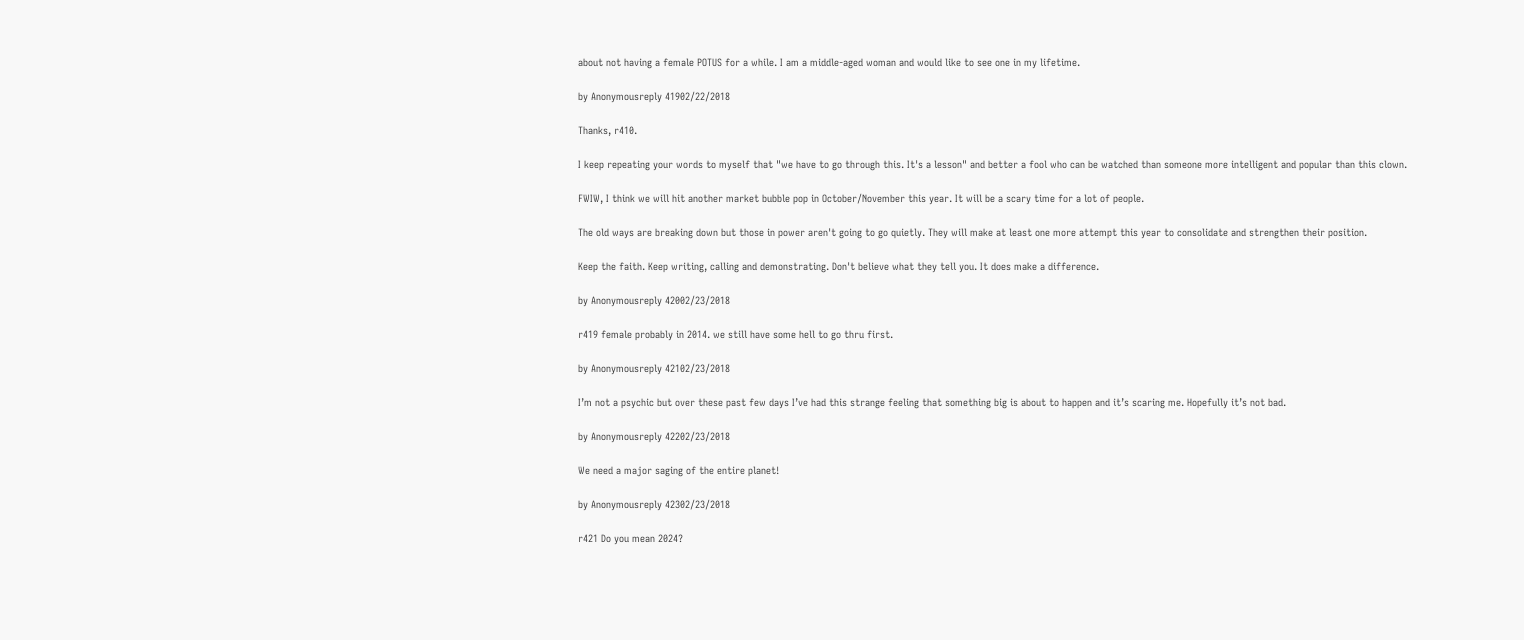about not having a female POTUS for a while. I am a middle-aged woman and would like to see one in my lifetime.

by Anonymousreply 41902/22/2018

Thanks, r410.

I keep repeating your words to myself that "we have to go through this. It's a lesson" and better a fool who can be watched than someone more intelligent and popular than this clown.

FWIW, I think we will hit another market bubble pop in October/November this year. It will be a scary time for a lot of people.

The old ways are breaking down but those in power aren't going to go quietly. They will make at least one more attempt this year to consolidate and strengthen their position.

Keep the faith. Keep writing, calling and demonstrating. Don't believe what they tell you. It does make a difference.

by Anonymousreply 42002/23/2018

r419 female probably in 2014. we still have some hell to go thru first.

by Anonymousreply 42102/23/2018

I’m not a psychic but over these past few days I’ve had this strange feeling that something big is about to happen and it’s scaring me. Hopefully it’s not bad.

by Anonymousreply 42202/23/2018

We need a major saging of the entire planet!

by Anonymousreply 42302/23/2018

r421 Do you mean 2024?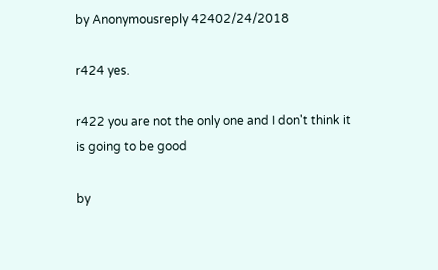by Anonymousreply 42402/24/2018

r424 yes.

r422 you are not the only one and I don't think it is going to be good

by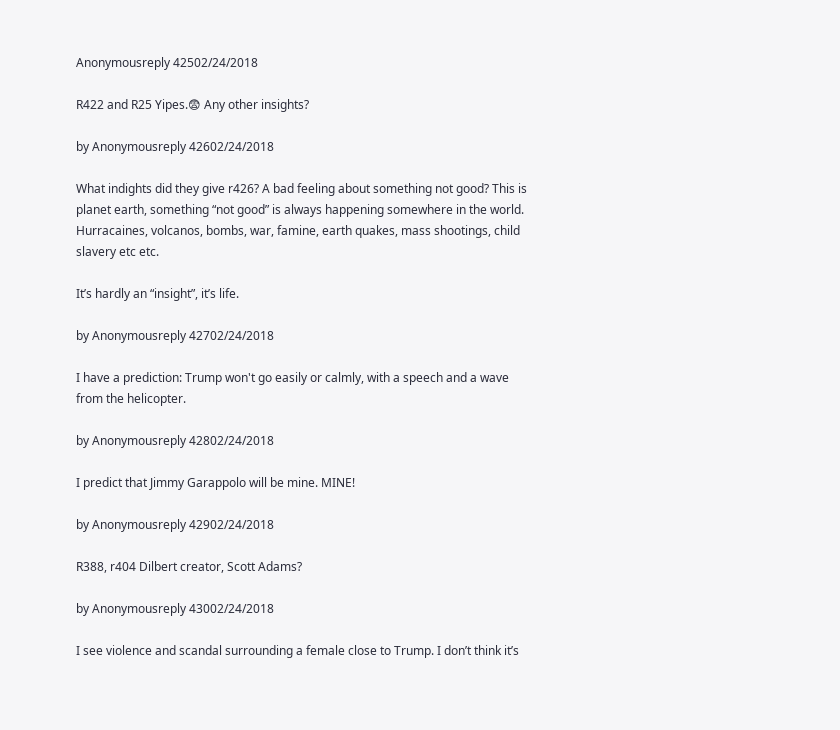Anonymousreply 42502/24/2018

R422 and R25 Yipes.😨 Any other insights?

by Anonymousreply 42602/24/2018

What indights did they give r426? A bad feeling about something not good? This is planet earth, something “not good” is always happening somewhere in the world. Hurracaines, volcanos, bombs, war, famine, earth quakes, mass shootings, child slavery etc etc.

It’s hardly an “insight”, it’s life.

by Anonymousreply 42702/24/2018

I have a prediction: Trump won't go easily or calmly, with a speech and a wave from the helicopter.

by Anonymousreply 42802/24/2018

I predict that Jimmy Garappolo will be mine. MINE!

by Anonymousreply 42902/24/2018

R388, r404 Dilbert creator, Scott Adams?

by Anonymousreply 43002/24/2018

I see violence and scandal surrounding a female close to Trump. I don’t think it’s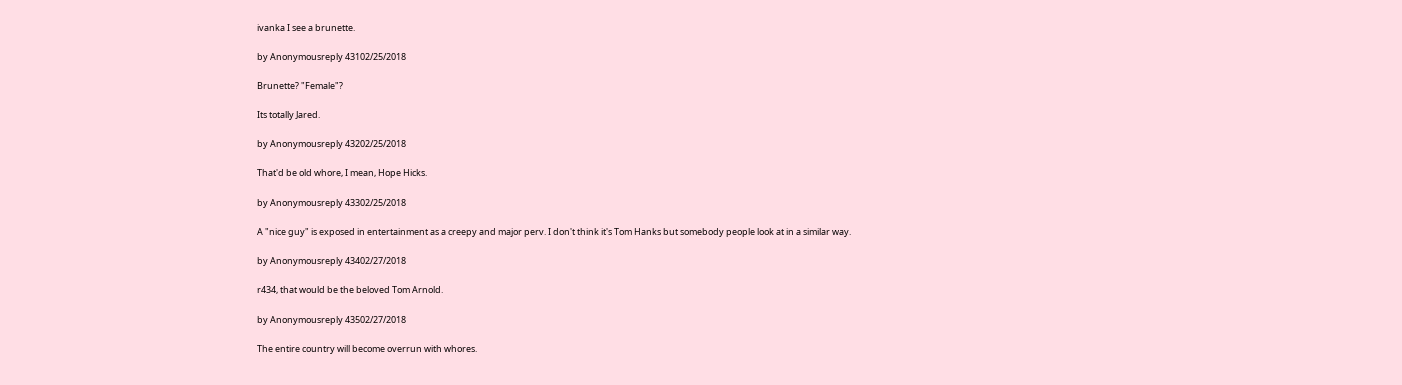ivanka I see a brunette.

by Anonymousreply 43102/25/2018

Brunette? "Female"?

Its totally Jared.

by Anonymousreply 43202/25/2018

That'd be old whore, I mean, Hope Hicks.

by Anonymousreply 43302/25/2018

A "nice guy" is exposed in entertainment as a creepy and major perv. I don't think it's Tom Hanks but somebody people look at in a similar way.

by Anonymousreply 43402/27/2018

r434, that would be the beloved Tom Arnold.

by Anonymousreply 43502/27/2018

The entire country will become overrun with whores.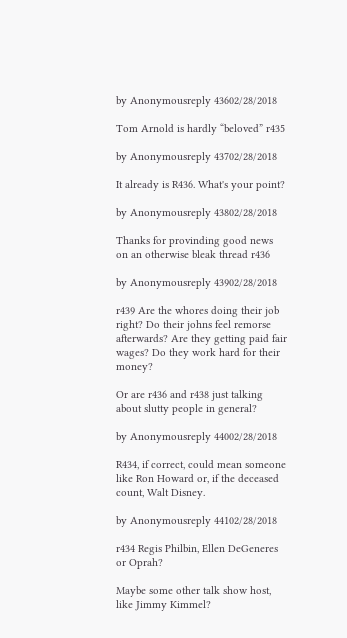by Anonymousreply 43602/28/2018

Tom Arnold is hardly “beloved” r435

by Anonymousreply 43702/28/2018

It already is R436. What's your point?

by Anonymousreply 43802/28/2018

Thanks for provinding good news on an otherwise bleak thread r436

by Anonymousreply 43902/28/2018

r439 Are the whores doing their job right? Do their johns feel remorse afterwards? Are they getting paid fair wages? Do they work hard for their money?

Or are r436 and r438 just talking about slutty people in general?

by Anonymousreply 44002/28/2018

R434, if correct, could mean someone like Ron Howard or, if the deceased count, Walt Disney.

by Anonymousreply 44102/28/2018

r434 Regis Philbin, Ellen DeGeneres or Oprah?

Maybe some other talk show host, like Jimmy Kimmel?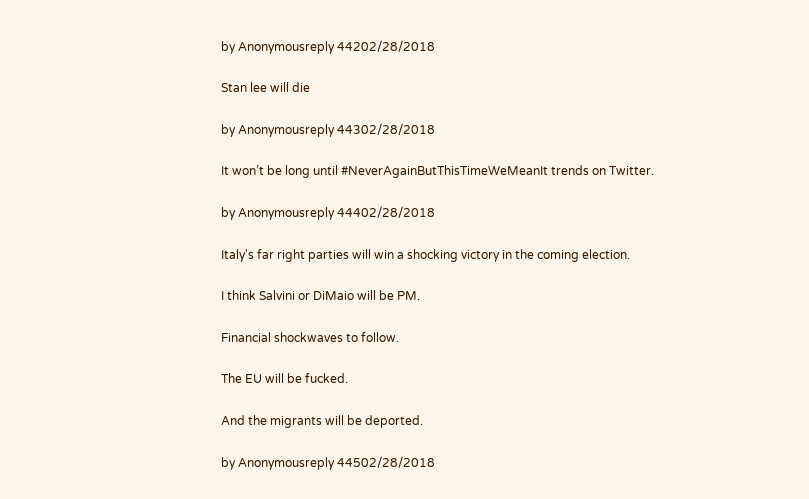by Anonymousreply 44202/28/2018

Stan lee will die

by Anonymousreply 44302/28/2018

It won’t be long until #NeverAgainButThisTimeWeMeanIt trends on Twitter.

by Anonymousreply 44402/28/2018

Italy's far right parties will win a shocking victory in the coming election.

I think Salvini or DiMaio will be PM.

Financial shockwaves to follow.

The EU will be fucked.

And the migrants will be deported.

by Anonymousreply 44502/28/2018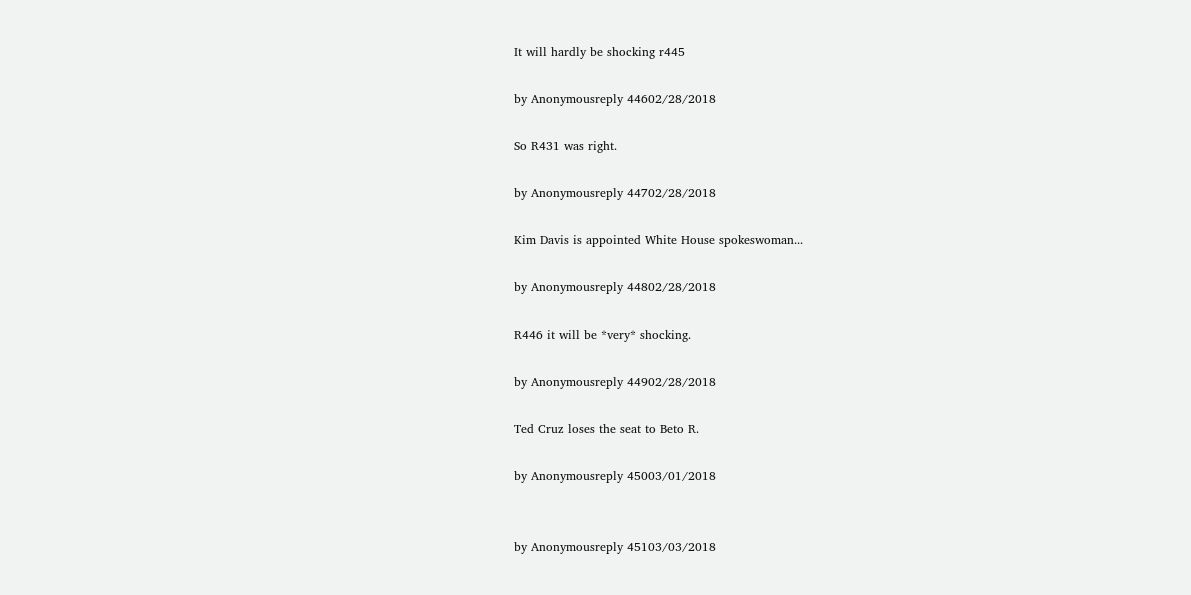It will hardly be shocking r445

by Anonymousreply 44602/28/2018

So R431 was right.

by Anonymousreply 44702/28/2018

Kim Davis is appointed White House spokeswoman...

by Anonymousreply 44802/28/2018

R446 it will be *very* shocking.

by Anonymousreply 44902/28/2018

Ted Cruz loses the seat to Beto R.

by Anonymousreply 45003/01/2018


by Anonymousreply 45103/03/2018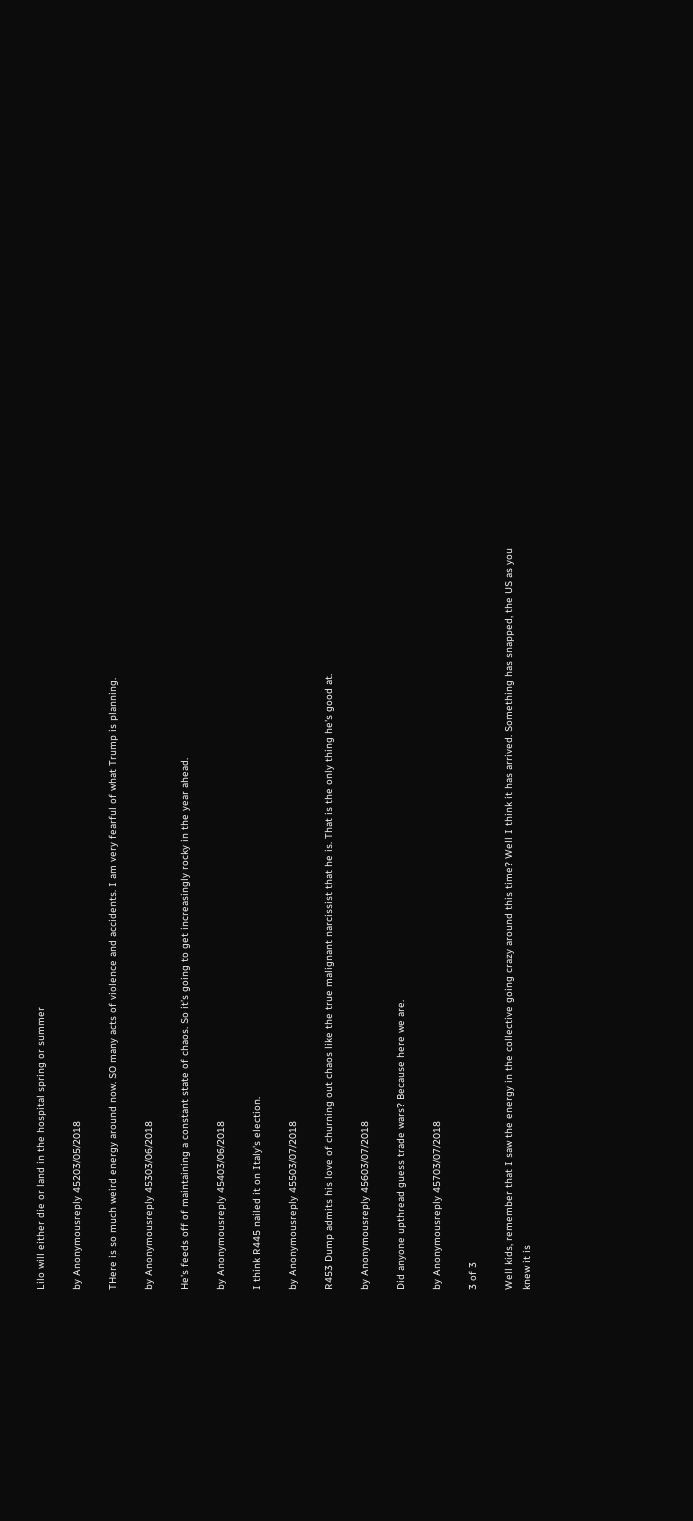Lilo will either die or land in the hospital spring or summer

by Anonymousreply 45203/05/2018

THere is so much weird energy around now. SO many acts of violence and accidents. I am very fearful of what Trump is planning.

by Anonymousreply 45303/06/2018

He’s feeds off of maintaining a constant state of chaos. So it’s going to get increasingly rocky in the year ahead.

by Anonymousreply 45403/06/2018

I think R445 nailed it on Italy's election.

by Anonymousreply 45503/07/2018

R453 Dump admits his love of churning out chaos like the true malignant narcissist that he is. That is the only thing he's good at.

by Anonymousreply 45603/07/2018

Did anyone upthread guess trade wars? Because here we are.

by Anonymousreply 45703/07/2018

3 of 3

Well kids, remember that I saw the energy in the collective going crazy around this time? Well I think it has arrived. Something has snapped, the US as you knew it is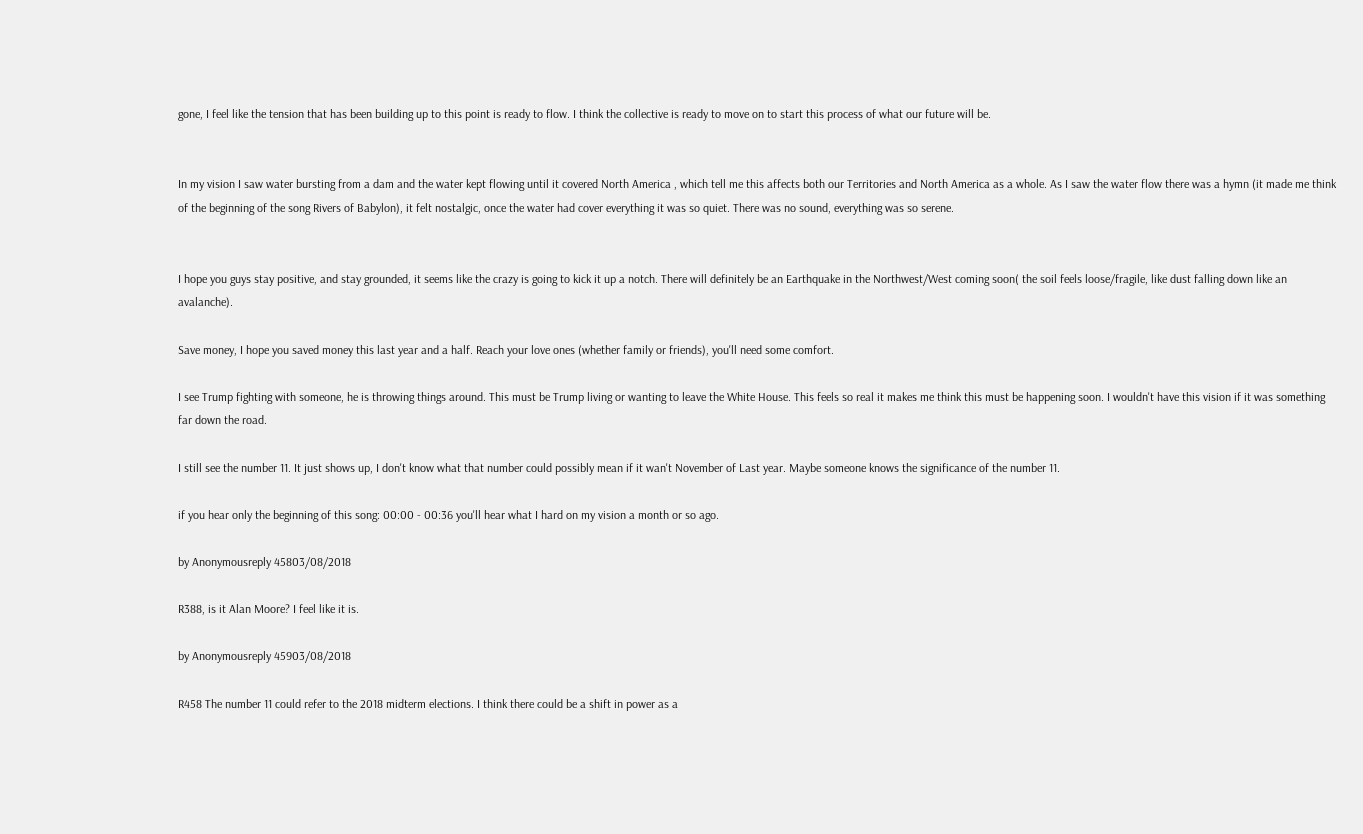gone, I feel like the tension that has been building up to this point is ready to flow. I think the collective is ready to move on to start this process of what our future will be.


In my vision I saw water bursting from a dam and the water kept flowing until it covered North America , which tell me this affects both our Territories and North America as a whole. As I saw the water flow there was a hymn (it made me think of the beginning of the song Rivers of Babylon), it felt nostalgic, once the water had cover everything it was so quiet. There was no sound, everything was so serene.


I hope you guys stay positive, and stay grounded, it seems like the crazy is going to kick it up a notch. There will definitely be an Earthquake in the Northwest/West coming soon( the soil feels loose/fragile, like dust falling down like an avalanche).

Save money, I hope you saved money this last year and a half. Reach your love ones (whether family or friends), you'll need some comfort.

I see Trump fighting with someone, he is throwing things around. This must be Trump living or wanting to leave the White House. This feels so real it makes me think this must be happening soon. I wouldn't have this vision if it was something far down the road.

I still see the number 11. It just shows up, I don't know what that number could possibly mean if it wan't November of Last year. Maybe someone knows the significance of the number 11.

if you hear only the beginning of this song: 00:00 - 00:36 you'll hear what I hard on my vision a month or so ago.

by Anonymousreply 45803/08/2018

R388, is it Alan Moore? I feel like it is.

by Anonymousreply 45903/08/2018

R458 The number 11 could refer to the 2018 midterm elections. I think there could be a shift in power as a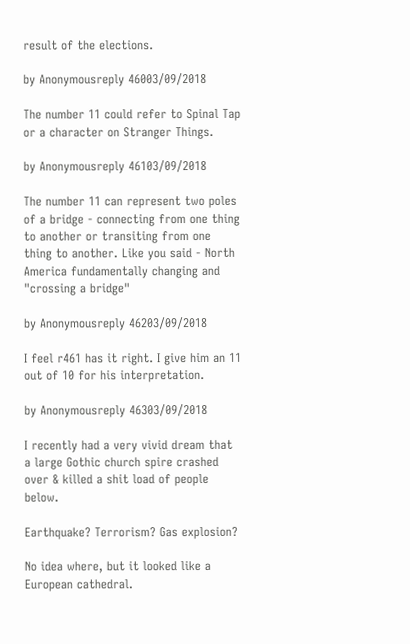result of the elections.

by Anonymousreply 46003/09/2018

The number 11 could refer to Spinal Tap or a character on Stranger Things.

by Anonymousreply 46103/09/2018

The number 11 can represent two poles of a bridge - connecting from one thing to another or transiting from one thing to another. Like you said - North America fundamentally changing and "crossing a bridge"

by Anonymousreply 46203/09/2018

I feel r461 has it right. I give him an 11 out of 10 for his interpretation.

by Anonymousreply 46303/09/2018

I recently had a very vivid dream that a large Gothic church spire crashed over & killed a shit load of people below.

Earthquake? Terrorism? Gas explosion?

No idea where, but it looked like a European cathedral.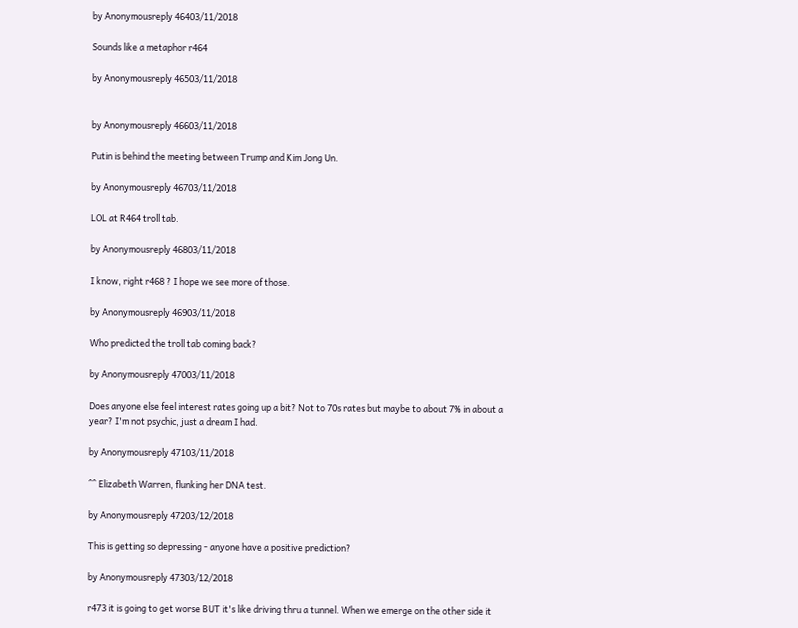by Anonymousreply 46403/11/2018

Sounds like a metaphor r464

by Anonymousreply 46503/11/2018


by Anonymousreply 46603/11/2018

Putin is behind the meeting between Trump and Kim Jong Un.

by Anonymousreply 46703/11/2018

LOL at R464 troll tab.

by Anonymousreply 46803/11/2018

I know, right r468 ? I hope we see more of those.

by Anonymousreply 46903/11/2018

Who predicted the troll tab coming back?

by Anonymousreply 47003/11/2018

Does anyone else feel interest rates going up a bit? Not to 70s rates but maybe to about 7% in about a year? I'm not psychic, just a dream I had.

by Anonymousreply 47103/11/2018

^^ Elizabeth Warren, flunking her DNA test.

by Anonymousreply 47203/12/2018

This is getting so depressing - anyone have a positive prediction?

by Anonymousreply 47303/12/2018

r473 it is going to get worse BUT it's like driving thru a tunnel. When we emerge on the other side it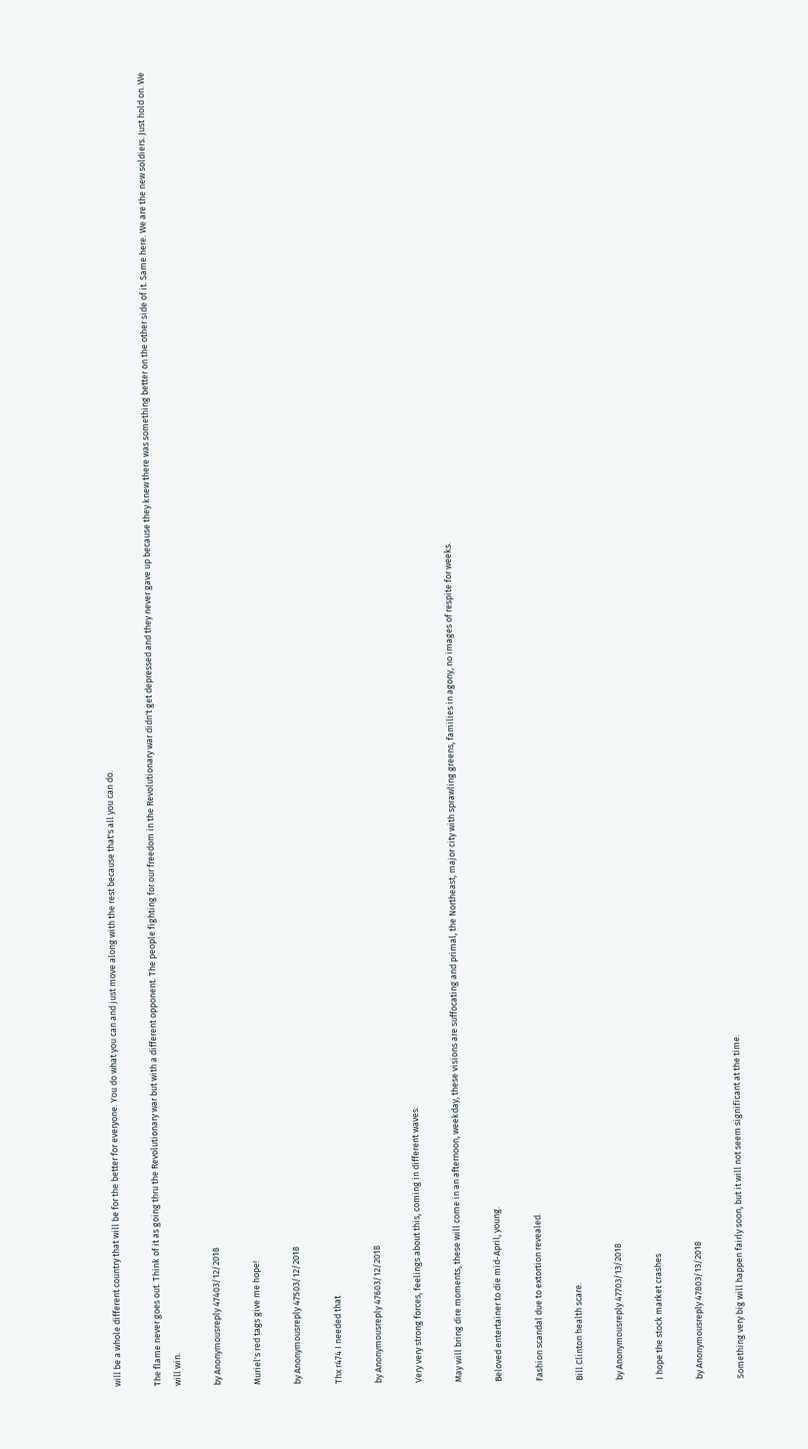will be a whole different country that will be for the better for everyone. You do what you can and just move along with the rest because that's all you can do.

The flame never goes out. Think of it as going thru the Revolutionary war but with a different opponent. The people fighting for our freedom in the Revolutionary war didn't get depressed and they never gave up because they knew there was something better on the other side of it. Same here. We are the new soldiers. Just hold on. We will win.

by Anonymousreply 47403/12/2018

Muriel's red tags give me hope!

by Anonymousreply 47503/12/2018

Thx r474 I needed that

by Anonymousreply 47603/12/2018

Very very strong forces, feelings about this, coming in different waves:

May will bring dire moments, these will come in an afternoon, weekday, these visions are suffocating and primal, the Northeast, major city with sprawling greens, families in agony, no images of respite for weeks.

Beloved entertainer to die mid-April, young.

Fashion scandal due to extortion revealed.

Bill Clinton health scare.

by Anonymousreply 47703/13/2018

I hope the stock market crashes

by Anonymousreply 47803/13/2018

Something very big will happen fairly soon, but it will not seem significant at the time.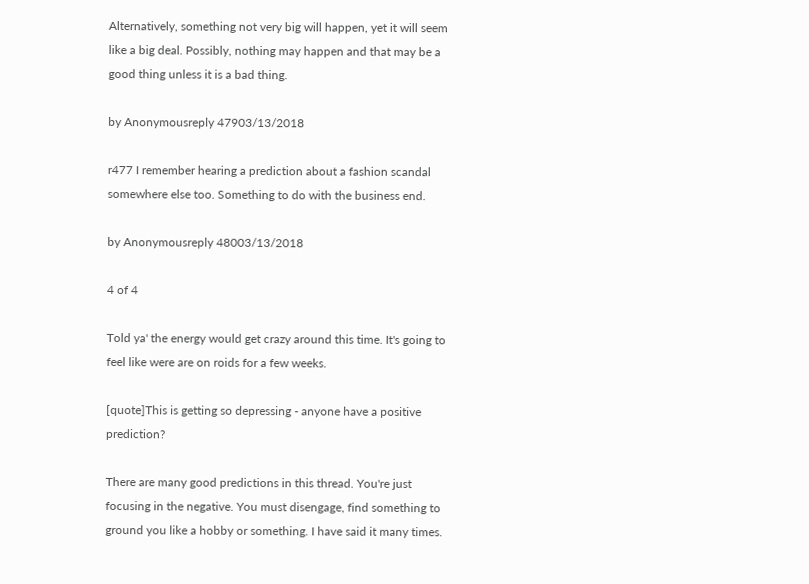Alternatively, something not very big will happen, yet it will seem like a big deal. Possibly, nothing may happen and that may be a good thing unless it is a bad thing.

by Anonymousreply 47903/13/2018

r477 I remember hearing a prediction about a fashion scandal somewhere else too. Something to do with the business end.

by Anonymousreply 48003/13/2018

4 of 4

Told ya' the energy would get crazy around this time. It's going to feel like were are on roids for a few weeks.

[quote]This is getting so depressing - anyone have a positive prediction?

There are many good predictions in this thread. You're just focusing in the negative. You must disengage, find something to ground you like a hobby or something. I have said it many times.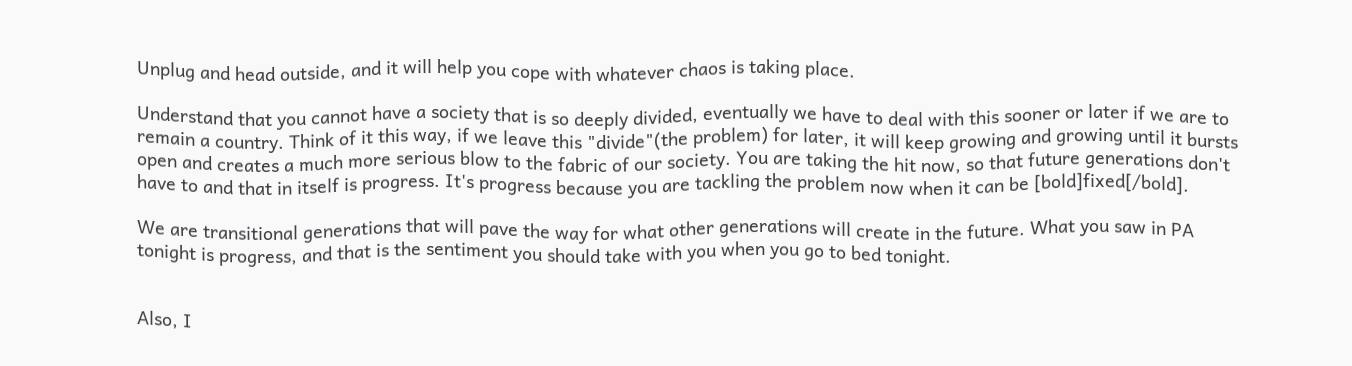Unplug and head outside, and it will help you cope with whatever chaos is taking place.

Understand that you cannot have a society that is so deeply divided, eventually we have to deal with this sooner or later if we are to remain a country. Think of it this way, if we leave this "divide"(the problem) for later, it will keep growing and growing until it bursts open and creates a much more serious blow to the fabric of our society. You are taking the hit now, so that future generations don't have to and that in itself is progress. It's progress because you are tackling the problem now when it can be [bold]fixed[/bold].

We are transitional generations that will pave the way for what other generations will create in the future. What you saw in PA tonight is progress, and that is the sentiment you should take with you when you go to bed tonight.


Also, I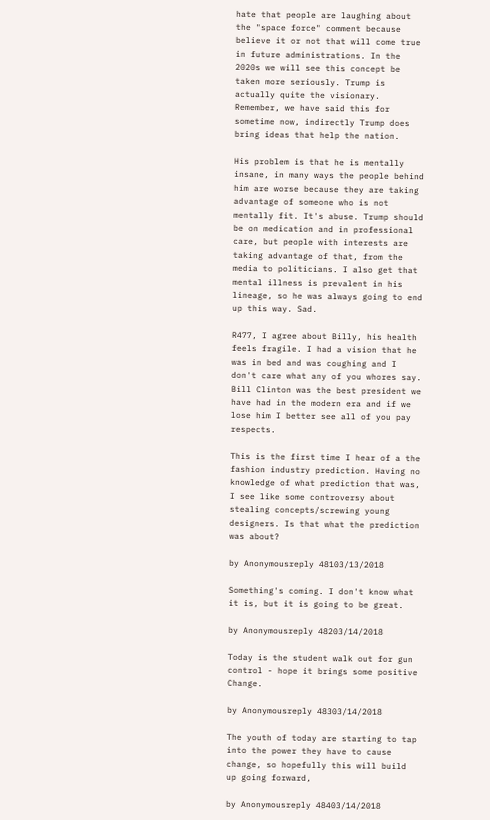hate that people are laughing about the "space force" comment because believe it or not that will come true in future administrations. In the 2020s we will see this concept be taken more seriously. Trump is actually quite the visionary. Remember, we have said this for sometime now, indirectly Trump does bring ideas that help the nation.

His problem is that he is mentally insane, in many ways the people behind him are worse because they are taking advantage of someone who is not mentally fit. It's abuse. Trump should be on medication and in professional care, but people with interests are taking advantage of that, from the media to politicians. I also get that mental illness is prevalent in his lineage, so he was always going to end up this way. Sad.

R477, I agree about Billy, his health feels fragile. I had a vision that he was in bed and was coughing and I don't care what any of you whores say. Bill Clinton was the best president we have had in the modern era and if we lose him I better see all of you pay respects.

This is the first time I hear of a the fashion industry prediction. Having no knowledge of what prediction that was, I see like some controversy about stealing concepts/screwing young designers. Is that what the prediction was about?

by Anonymousreply 48103/13/2018

Something's coming. I don't know what it is, but it is going to be great.

by Anonymousreply 48203/14/2018

Today is the student walk out for gun control - hope it brings some positive Change.

by Anonymousreply 48303/14/2018

The youth of today are starting to tap into the power they have to cause change, so hopefully this will build up going forward,

by Anonymousreply 48403/14/2018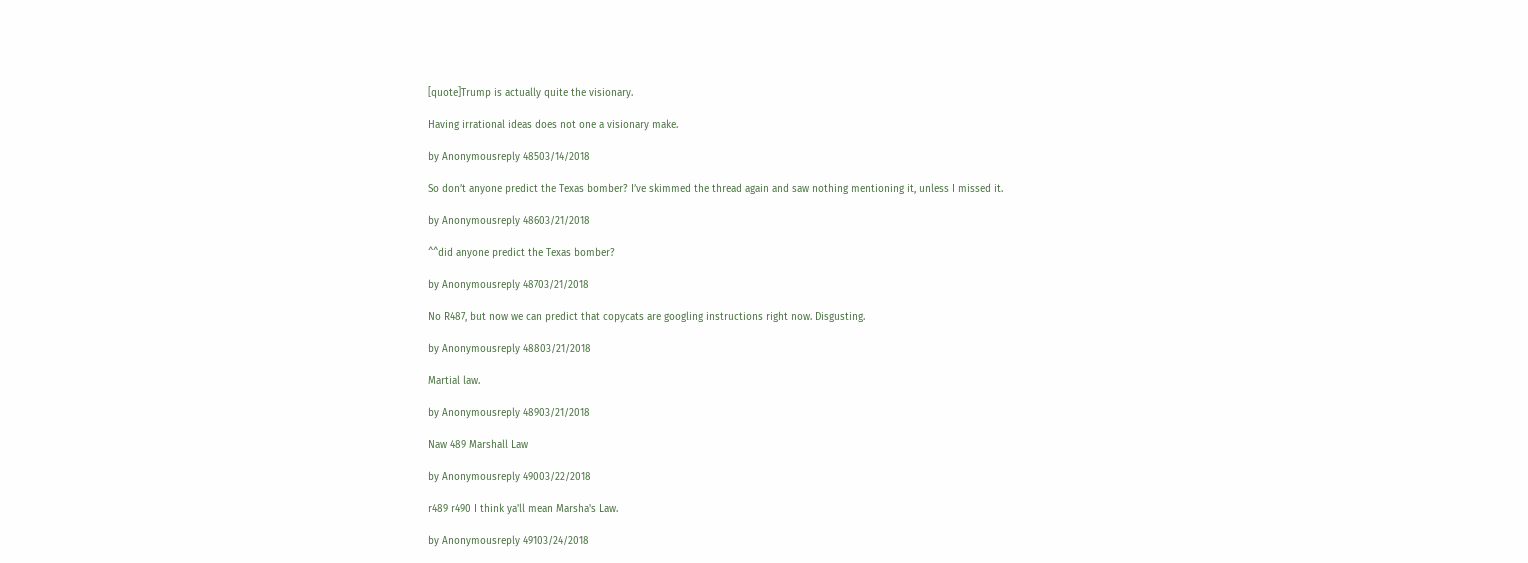[quote]Trump is actually quite the visionary.

Having irrational ideas does not one a visionary make.

by Anonymousreply 48503/14/2018

So don’t anyone predict the Texas bomber? I’ve skimmed the thread again and saw nothing mentioning it, unless I missed it.

by Anonymousreply 48603/21/2018

^^did anyone predict the Texas bomber?

by Anonymousreply 48703/21/2018

No R487, but now we can predict that copycats are googling instructions right now. Disgusting.

by Anonymousreply 48803/21/2018

Martial law.

by Anonymousreply 48903/21/2018

Naw 489 Marshall Law

by Anonymousreply 49003/22/2018

r489 r490 I think ya'll mean Marsha's Law.

by Anonymousreply 49103/24/2018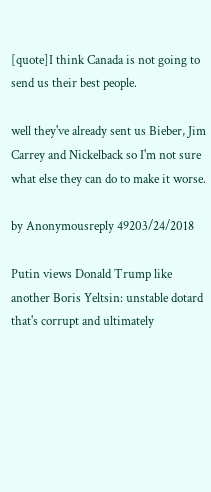[quote]I think Canada is not going to send us their best people.

well they've already sent us Bieber, Jim Carrey and Nickelback so I'm not sure what else they can do to make it worse.

by Anonymousreply 49203/24/2018

Putin views Donald Trump like another Boris Yeltsin: unstable dotard that's corrupt and ultimately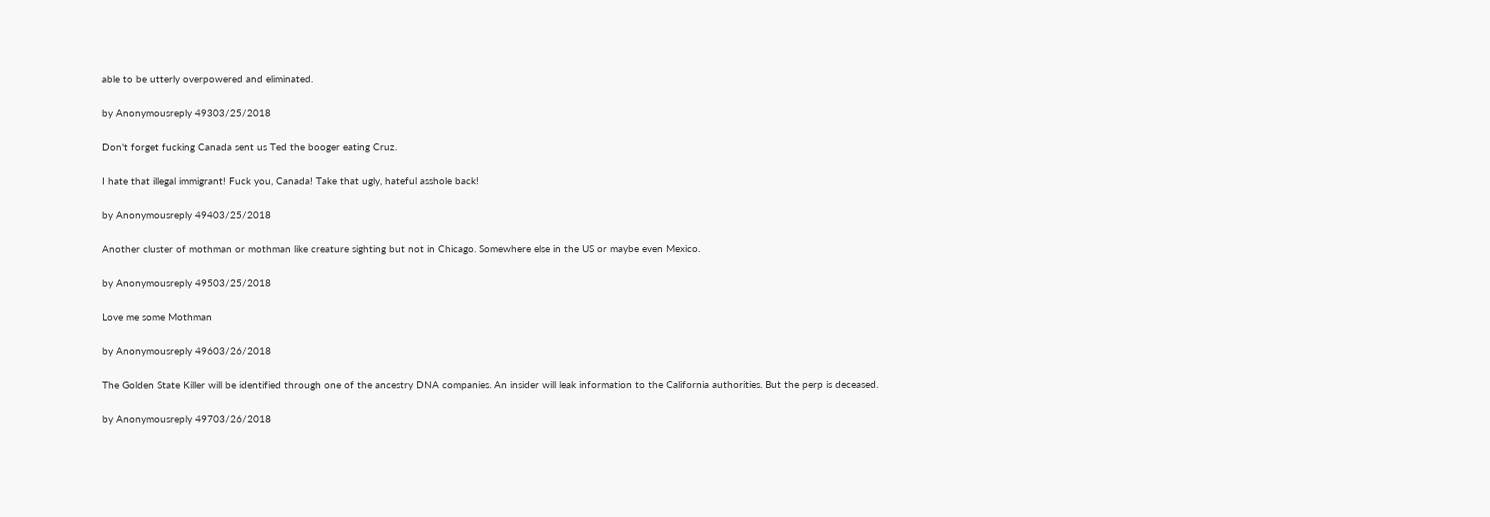able to be utterly overpowered and eliminated.

by Anonymousreply 49303/25/2018

Don't forget fucking Canada sent us Ted the booger eating Cruz.

I hate that illegal immigrant! Fuck you, Canada! Take that ugly, hateful asshole back!

by Anonymousreply 49403/25/2018

Another cluster of mothman or mothman like creature sighting but not in Chicago. Somewhere else in the US or maybe even Mexico.

by Anonymousreply 49503/25/2018

Love me some Mothman

by Anonymousreply 49603/26/2018

The Golden State Killer will be identified through one of the ancestry DNA companies. An insider will leak information to the California authorities. But the perp is deceased.

by Anonymousreply 49703/26/2018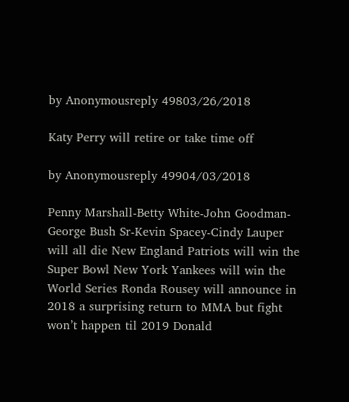by Anonymousreply 49803/26/2018

Katy Perry will retire or take time off

by Anonymousreply 49904/03/2018

Penny Marshall-Betty White-John Goodman-George Bush Sr-Kevin Spacey-Cindy Lauper will all die New England Patriots will win the Super Bowl New York Yankees will win the World Series Ronda Rousey will announce in 2018 a surprising return to MMA but fight won’t happen til 2019 Donald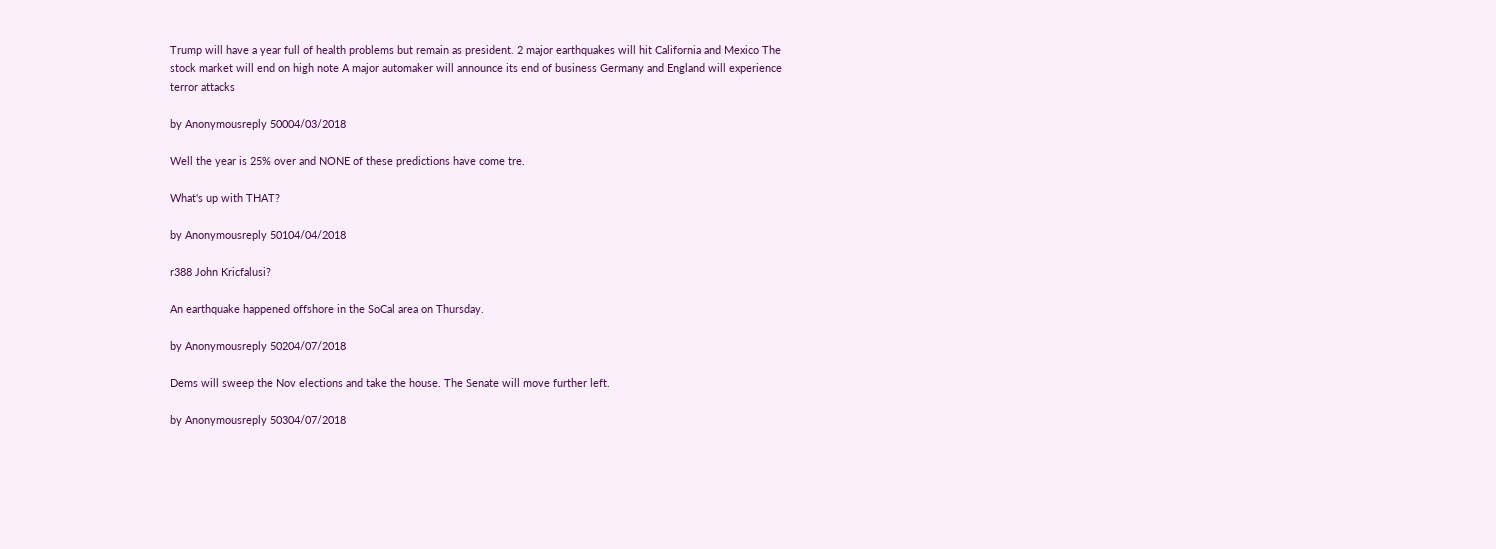Trump will have a year full of health problems but remain as president. 2 major earthquakes will hit California and Mexico The stock market will end on high note A major automaker will announce its end of business Germany and England will experience terror attacks

by Anonymousreply 50004/03/2018

Well the year is 25% over and NONE of these predictions have come tre.

What's up with THAT?

by Anonymousreply 50104/04/2018

r388 John Kricfalusi?

An earthquake happened offshore in the SoCal area on Thursday.

by Anonymousreply 50204/07/2018

Dems will sweep the Nov elections and take the house. The Senate will move further left.

by Anonymousreply 50304/07/2018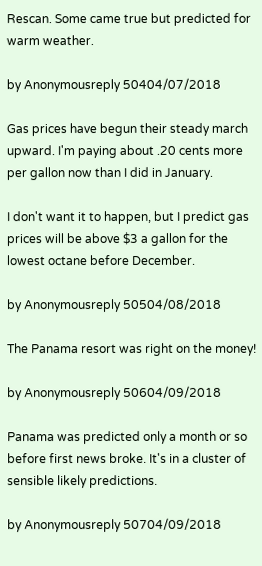Rescan. Some came true but predicted for warm weather.

by Anonymousreply 50404/07/2018

Gas prices have begun their steady march upward. I'm paying about .20 cents more per gallon now than I did in January.

I don't want it to happen, but I predict gas prices will be above $3 a gallon for the lowest octane before December.

by Anonymousreply 50504/08/2018

The Panama resort was right on the money!

by Anonymousreply 50604/09/2018

Panama was predicted only a month or so before first news broke. It's in a cluster of sensible likely predictions.

by Anonymousreply 50704/09/2018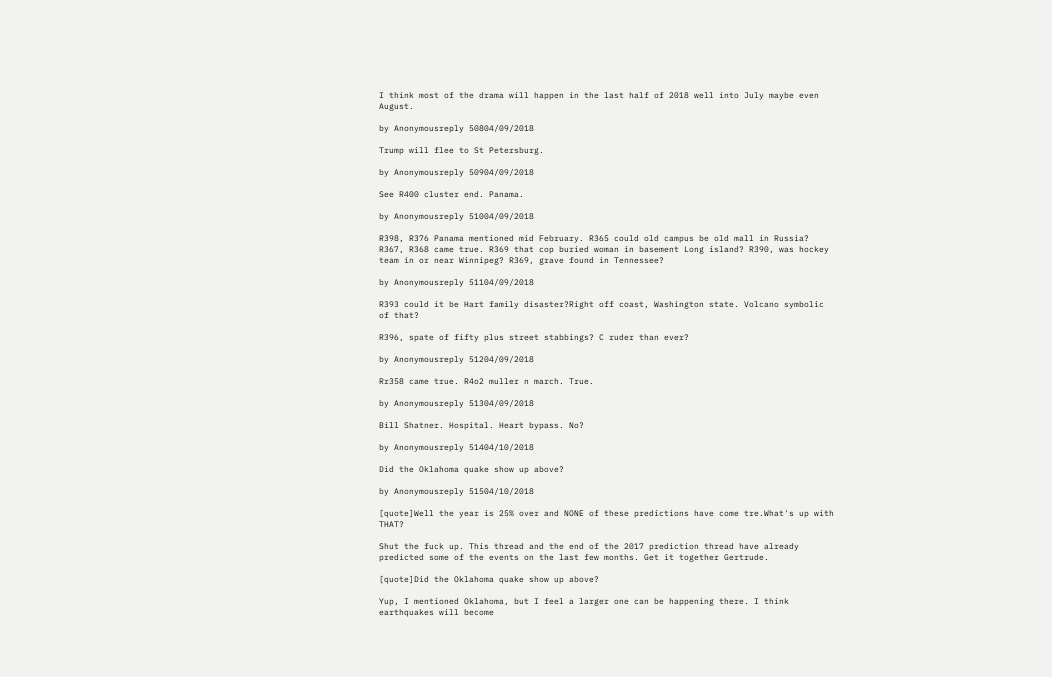I think most of the drama will happen in the last half of 2018 well into July maybe even August.

by Anonymousreply 50804/09/2018

Trump will flee to St Petersburg.

by Anonymousreply 50904/09/2018

See R400 cluster end. Panama.

by Anonymousreply 51004/09/2018

R398, R376 Panama mentioned mid February. R365 could old campus be old mall in Russia? R367, R368 came true. R369 that cop buried woman in basement Long island? R390, was hockey team in or near Winnipeg? R369, grave found in Tennessee?

by Anonymousreply 51104/09/2018

R393 could it be Hart family disaster?Right off coast, Washington state. Volcano symbolic of that?

R396, spate of fifty plus street stabbings? C ruder than ever?

by Anonymousreply 51204/09/2018

Rr358 came true. R4o2 muller n march. True.

by Anonymousreply 51304/09/2018

Bill Shatner. Hospital. Heart bypass. No?

by Anonymousreply 51404/10/2018

Did the Oklahoma quake show up above?

by Anonymousreply 51504/10/2018

[quote]Well the year is 25% over and NONE of these predictions have come tre.What's up with THAT?

Shut the fuck up. This thread and the end of the 2017 prediction thread have already predicted some of the events on the last few months. Get it together Gertrude.

[quote]Did the Oklahoma quake show up above?

Yup, I mentioned Oklahoma, but I feel a larger one can be happening there. I think earthquakes will become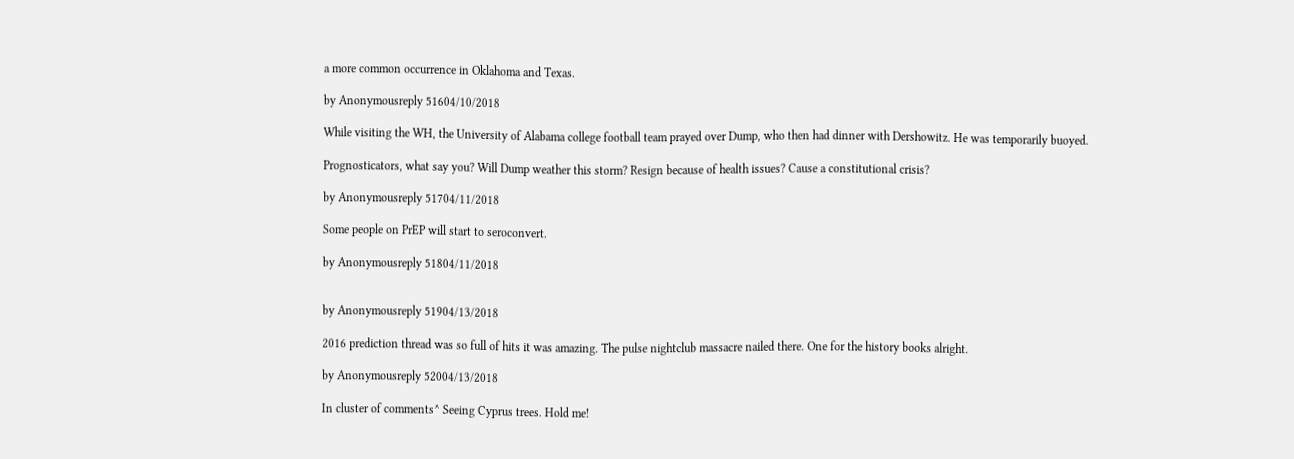a more common occurrence in Oklahoma and Texas.

by Anonymousreply 51604/10/2018

While visiting the WH, the University of Alabama college football team prayed over Dump, who then had dinner with Dershowitz. He was temporarily buoyed.

Prognosticators, what say you? Will Dump weather this storm? Resign because of health issues? Cause a constitutional crisis?

by Anonymousreply 51704/11/2018

Some people on PrEP will start to seroconvert.

by Anonymousreply 51804/11/2018


by Anonymousreply 51904/13/2018

2016 prediction thread was so full of hits it was amazing. The pulse nightclub massacre nailed there. One for the history books alright.

by Anonymousreply 52004/13/2018

In cluster of comments^ Seeing Cyprus trees. Hold me!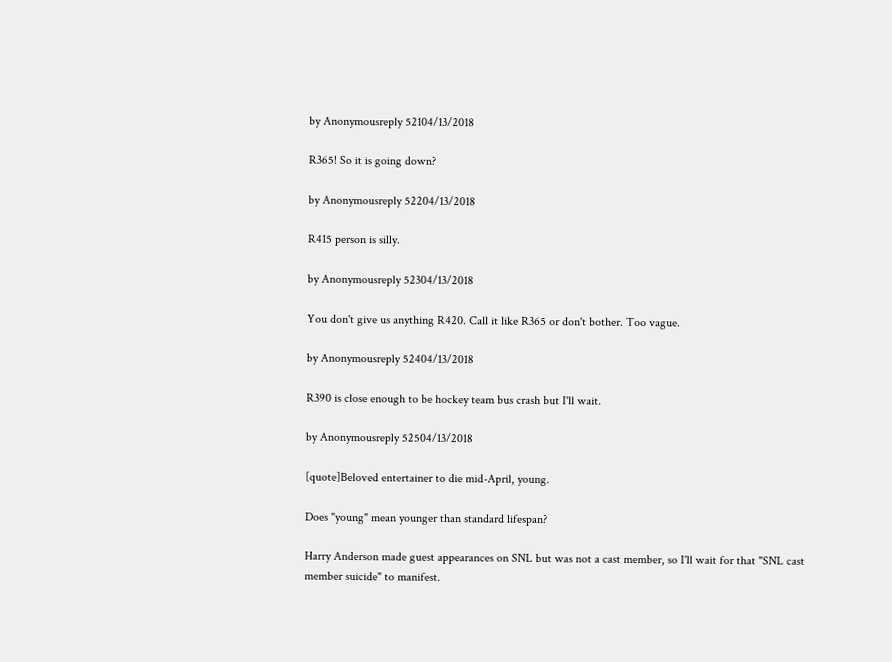by Anonymousreply 52104/13/2018

R365! So it is going down?

by Anonymousreply 52204/13/2018

R415 person is silly.

by Anonymousreply 52304/13/2018

You don't give us anything R420. Call it like R365 or don't bother. Too vague.

by Anonymousreply 52404/13/2018

R390 is close enough to be hockey team bus crash but I'll wait.

by Anonymousreply 52504/13/2018

[quote]Beloved entertainer to die mid-April, young.

Does "young" mean younger than standard lifespan?

Harry Anderson made guest appearances on SNL but was not a cast member, so I'll wait for that "SNL cast member suicide" to manifest.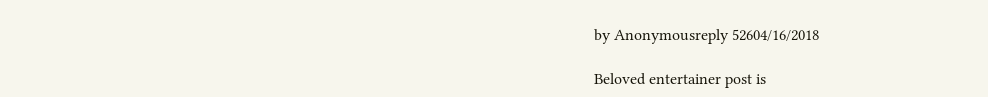by Anonymousreply 52604/16/2018

Beloved entertainer post is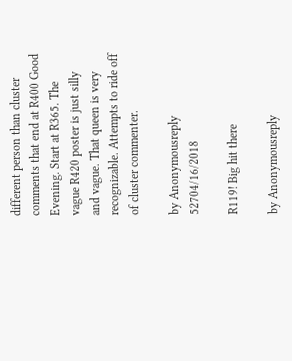different person than cluster comments that end at R400 Good Evening. Start at R365. The vague R420 poster is just silly and vague. That queen is very recognizable. Attempts to ride off of cluster commenter.

by Anonymousreply 52704/16/2018

R119! Big hit there

by Anonymousreply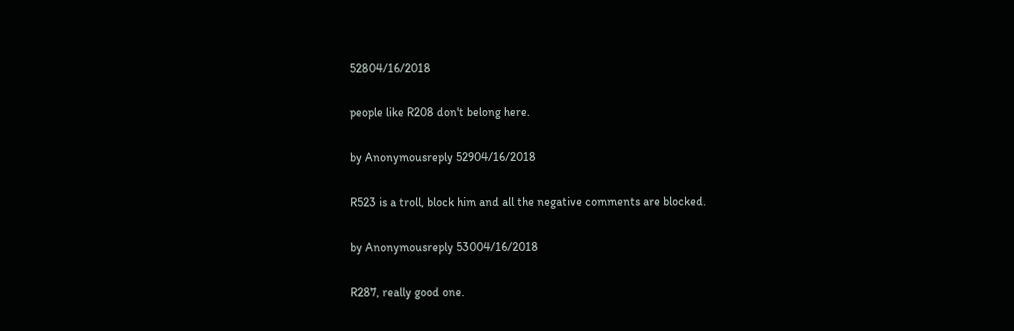52804/16/2018

people like R208 don't belong here.

by Anonymousreply 52904/16/2018

R523 is a troll, block him and all the negative comments are blocked.

by Anonymousreply 53004/16/2018

R287, really good one.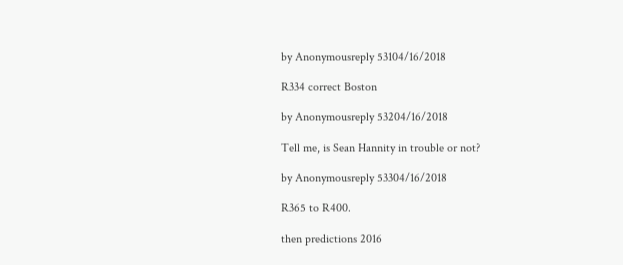by Anonymousreply 53104/16/2018

R334 correct Boston

by Anonymousreply 53204/16/2018

Tell me, is Sean Hannity in trouble or not?

by Anonymousreply 53304/16/2018

R365 to R400.

then predictions 2016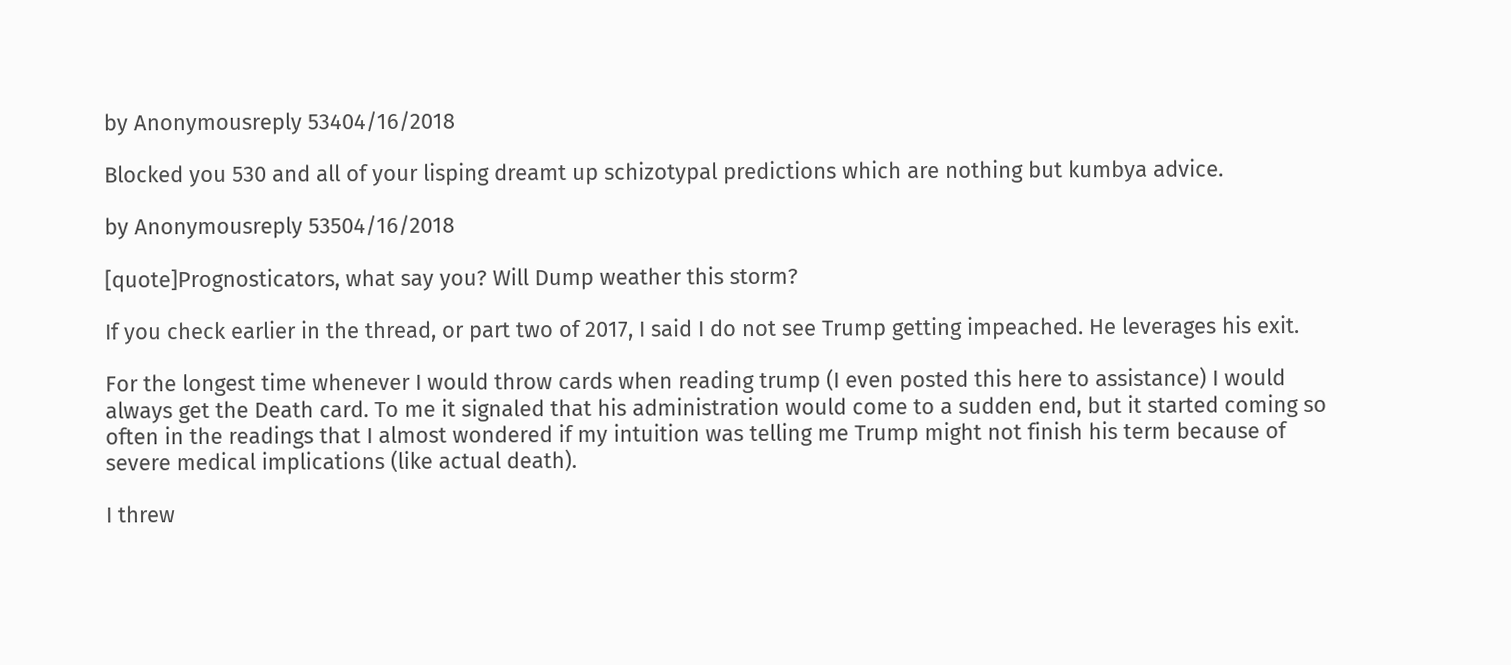by Anonymousreply 53404/16/2018

Blocked you 530 and all of your lisping dreamt up schizotypal predictions which are nothing but kumbya advice.

by Anonymousreply 53504/16/2018

[quote]Prognosticators, what say you? Will Dump weather this storm?

If you check earlier in the thread, or part two of 2017, I said I do not see Trump getting impeached. He leverages his exit.

For the longest time whenever I would throw cards when reading trump (I even posted this here to assistance) I would always get the Death card. To me it signaled that his administration would come to a sudden end, but it started coming so often in the readings that I almost wondered if my intuition was telling me Trump might not finish his term because of severe medical implications (like actual death).

I threw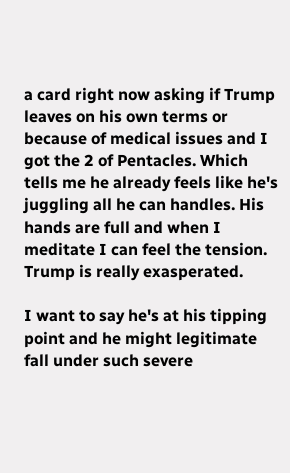a card right now asking if Trump leaves on his own terms or because of medical issues and I got the 2 of Pentacles. Which tells me he already feels like he's juggling all he can handles. His hands are full and when I meditate I can feel the tension. Trump is really exasperated.

I want to say he's at his tipping point and he might legitimate fall under such severe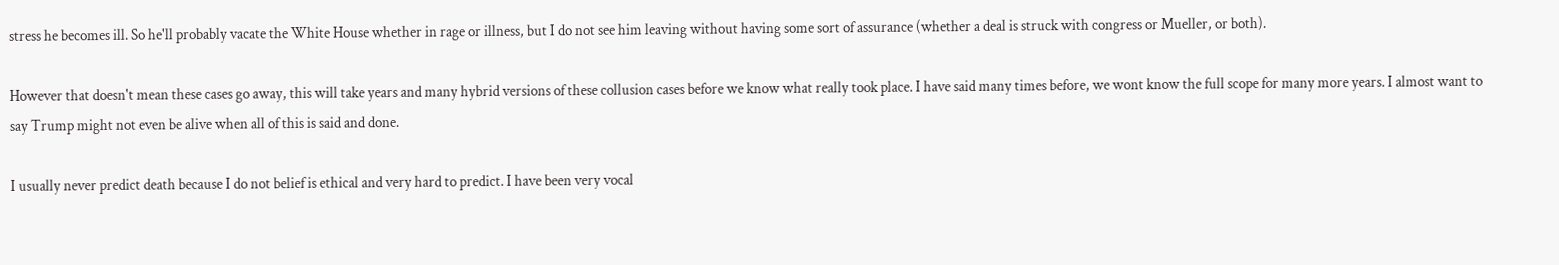stress he becomes ill. So he'll probably vacate the White House whether in rage or illness, but I do not see him leaving without having some sort of assurance (whether a deal is struck with congress or Mueller, or both).

However that doesn't mean these cases go away, this will take years and many hybrid versions of these collusion cases before we know what really took place. I have said many times before, we wont know the full scope for many more years. I almost want to say Trump might not even be alive when all of this is said and done.

I usually never predict death because I do not belief is ethical and very hard to predict. I have been very vocal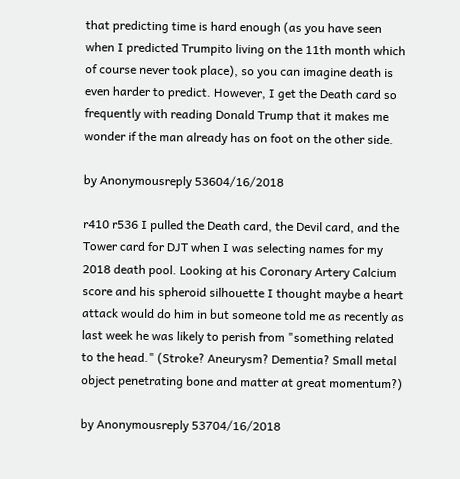that predicting time is hard enough (as you have seen when I predicted Trumpito living on the 11th month which of course never took place), so you can imagine death is even harder to predict. However, I get the Death card so frequently with reading Donald Trump that it makes me wonder if the man already has on foot on the other side.

by Anonymousreply 53604/16/2018

r410 r536 I pulled the Death card, the Devil card, and the Tower card for DJT when I was selecting names for my 2018 death pool. Looking at his Coronary Artery Calcium score and his spheroid silhouette I thought maybe a heart attack would do him in but someone told me as recently as last week he was likely to perish from "something related to the head." (Stroke? Aneurysm? Dementia? Small metal object penetrating bone and matter at great momentum?)

by Anonymousreply 53704/16/2018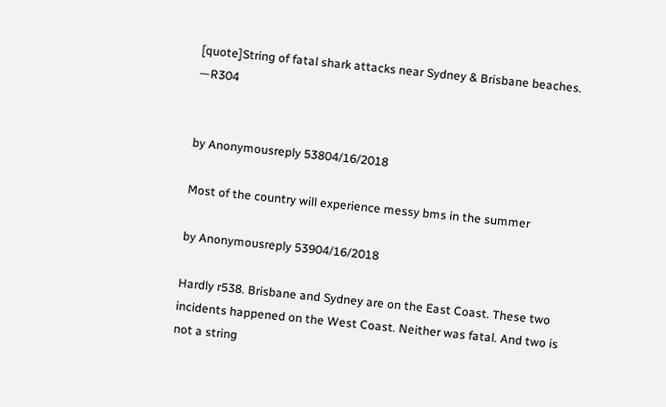[quote]String of fatal shark attacks near Sydney & Brisbane beaches. —R304


by Anonymousreply 53804/16/2018

Most of the country will experience messy bms in the summer

by Anonymousreply 53904/16/2018

Hardly r538. Brisbane and Sydney are on the East Coast. These two incidents happened on the West Coast. Neither was fatal. And two is not a string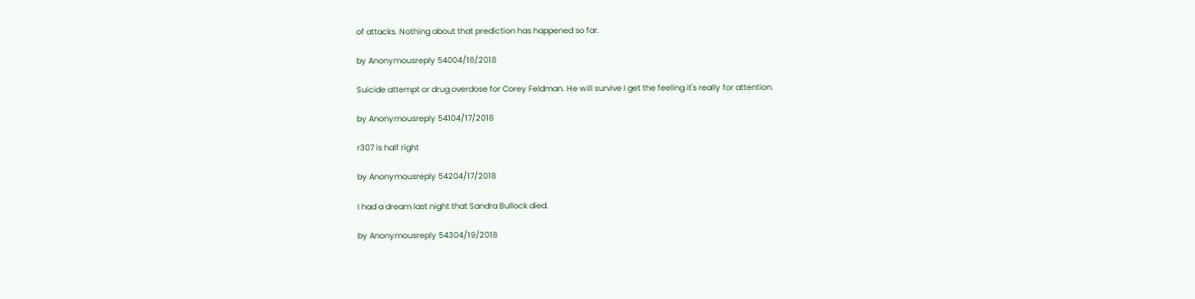of attacks. Nothing about that prediction has happened so far.

by Anonymousreply 54004/16/2018

Suicide attempt or drug overdose for Corey Feldman. He will survive I get the feeling it's really for attention.

by Anonymousreply 54104/17/2018

r307 is half right

by Anonymousreply 54204/17/2018

I had a dream last night that Sandra Bullock died.

by Anonymousreply 54304/19/2018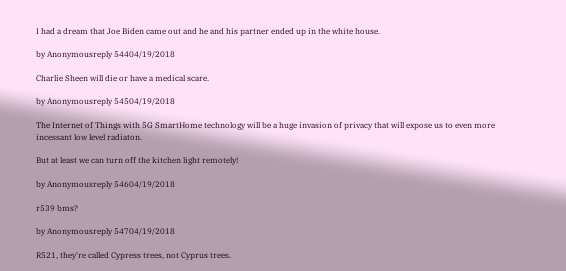I had a dream that Joe Biden came out and he and his partner ended up in the white house.

by Anonymousreply 54404/19/2018

Charlie Sheen will die or have a medical scare.

by Anonymousreply 54504/19/2018

The Internet of Things with 5G SmartHome technology will be a huge invasion of privacy that will expose us to even more incessant low level radiaton.

But at least we can turn off the kitchen light remotely!

by Anonymousreply 54604/19/2018

r539 bms?

by Anonymousreply 54704/19/2018

R521, they're called Cypress trees, not Cyprus trees.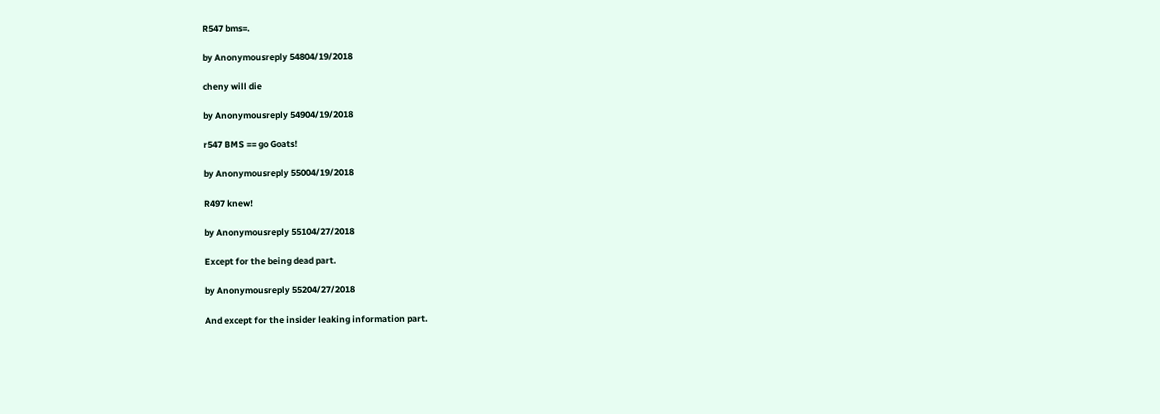R547 bms=.

by Anonymousreply 54804/19/2018

cheny will die

by Anonymousreply 54904/19/2018

r547 BMS == go Goats!

by Anonymousreply 55004/19/2018

R497 knew!

by Anonymousreply 55104/27/2018

Except for the being dead part.

by Anonymousreply 55204/27/2018

And except for the insider leaking information part.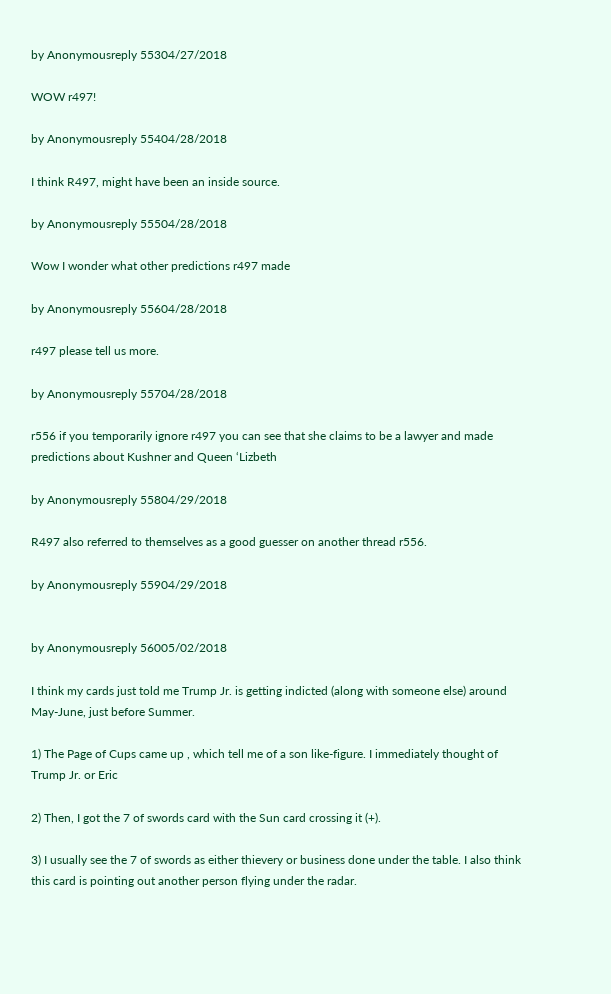by Anonymousreply 55304/27/2018

WOW r497!

by Anonymousreply 55404/28/2018

I think R497, might have been an inside source.

by Anonymousreply 55504/28/2018

Wow I wonder what other predictions r497 made

by Anonymousreply 55604/28/2018

r497 please tell us more.

by Anonymousreply 55704/28/2018

r556 if you temporarily ignore r497 you can see that she claims to be a lawyer and made predictions about Kushner and Queen ‘Lizbeth

by Anonymousreply 55804/29/2018

R497 also referred to themselves as a good guesser on another thread r556.

by Anonymousreply 55904/29/2018


by Anonymousreply 56005/02/2018

I think my cards just told me Trump Jr. is getting indicted (along with someone else) around May-June, just before Summer.

1) The Page of Cups came up , which tell me of a son like-figure. I immediately thought of Trump Jr. or Eric

2) Then, I got the 7 of swords card with the Sun card crossing it (+).

3) I usually see the 7 of swords as either thievery or business done under the table. I also think this card is pointing out another person flying under the radar.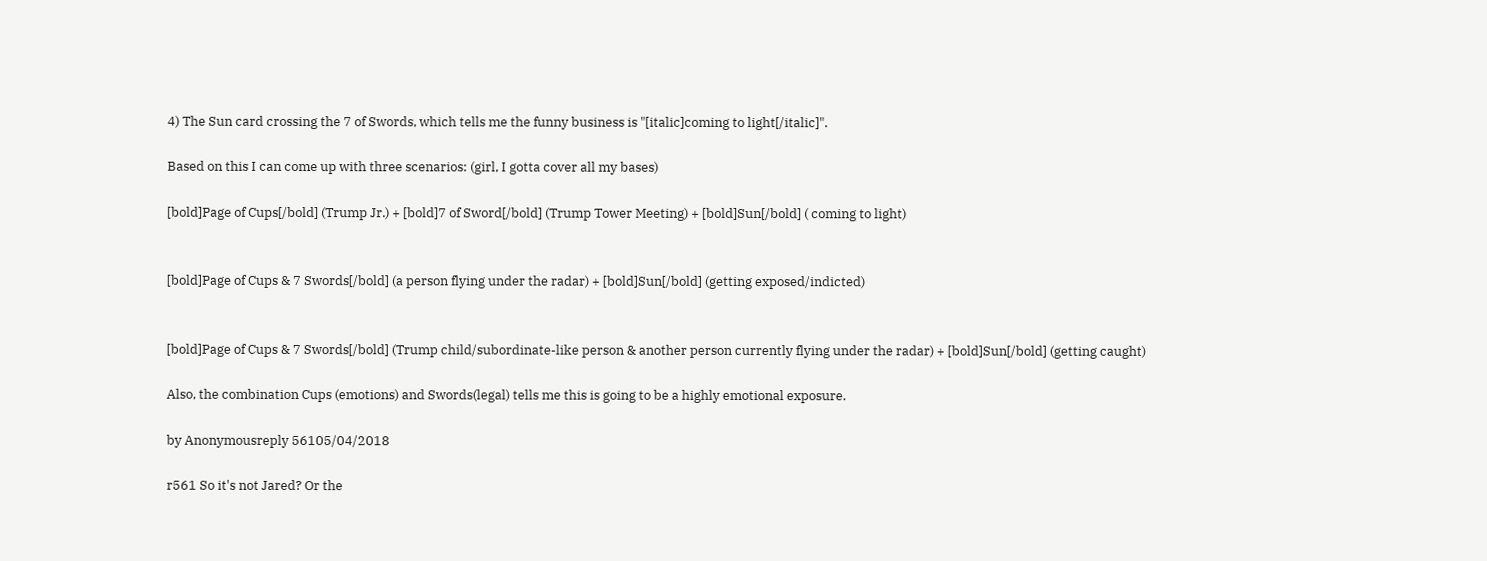4) The Sun card crossing the 7 of Swords, which tells me the funny business is "[italic]coming to light[/italic]".

Based on this I can come up with three scenarios: (girl, I gotta cover all my bases)

[bold]Page of Cups[/bold] (Trump Jr.) + [bold]7 of Sword[/bold] (Trump Tower Meeting) + [bold]Sun[/bold] ( coming to light)


[bold]Page of Cups & 7 Swords[/bold] (a person flying under the radar) + [bold]Sun[/bold] (getting exposed/indicted)


[bold]Page of Cups & 7 Swords[/bold] (Trump child/subordinate-like person & another person currently flying under the radar) + [bold]Sun[/bold] (getting caught)

Also, the combination Cups (emotions) and Swords(legal) tells me this is going to be a highly emotional exposure.

by Anonymousreply 56105/04/2018

r561 So it's not Jared? Or the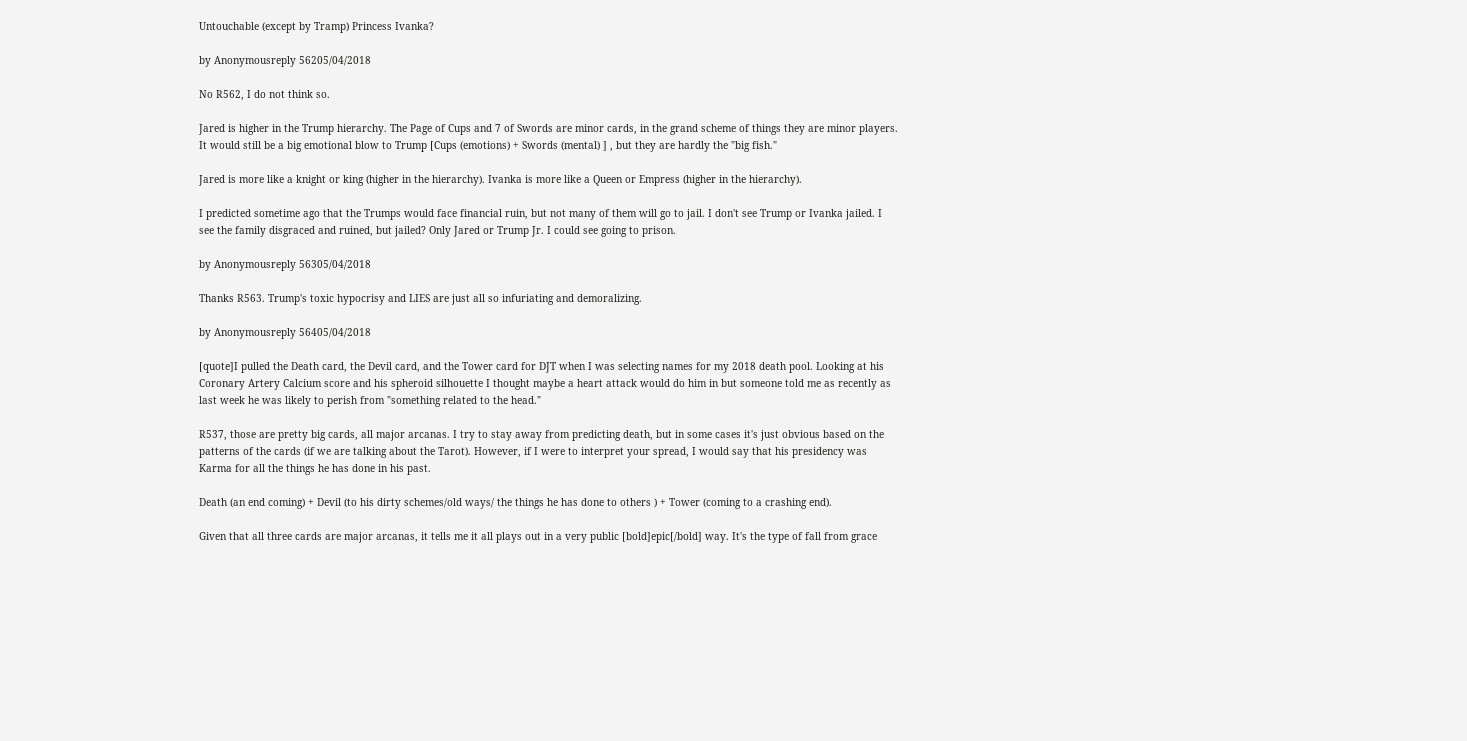Untouchable (except by Tramp) Princess Ivanka?

by Anonymousreply 56205/04/2018

No R562, I do not think so.

Jared is higher in the Trump hierarchy. The Page of Cups and 7 of Swords are minor cards, in the grand scheme of things they are minor players. It would still be a big emotional blow to Trump [Cups (emotions) + Swords (mental) ] , but they are hardly the "big fish."

Jared is more like a knight or king (higher in the hierarchy). Ivanka is more like a Queen or Empress (higher in the hierarchy).

I predicted sometime ago that the Trumps would face financial ruin, but not many of them will go to jail. I don't see Trump or Ivanka jailed. I see the family disgraced and ruined, but jailed? Only Jared or Trump Jr. I could see going to prison.

by Anonymousreply 56305/04/2018

Thanks R563. Trump's toxic hypocrisy and LIES are just all so infuriating and demoralizing.

by Anonymousreply 56405/04/2018

[quote]I pulled the Death card, the Devil card, and the Tower card for DJT when I was selecting names for my 2018 death pool. Looking at his Coronary Artery Calcium score and his spheroid silhouette I thought maybe a heart attack would do him in but someone told me as recently as last week he was likely to perish from "something related to the head."

R537, those are pretty big cards, all major arcanas. I try to stay away from predicting death, but in some cases it's just obvious based on the patterns of the cards (if we are talking about the Tarot). However, if I were to interpret your spread, I would say that his presidency was Karma for all the things he has done in his past.

Death (an end coming) + Devil (to his dirty schemes/old ways/ the things he has done to others ) + Tower (coming to a crashing end).

Given that all three cards are major arcanas, it tells me it all plays out in a very public [bold]epic[/bold] way. It's the type of fall from grace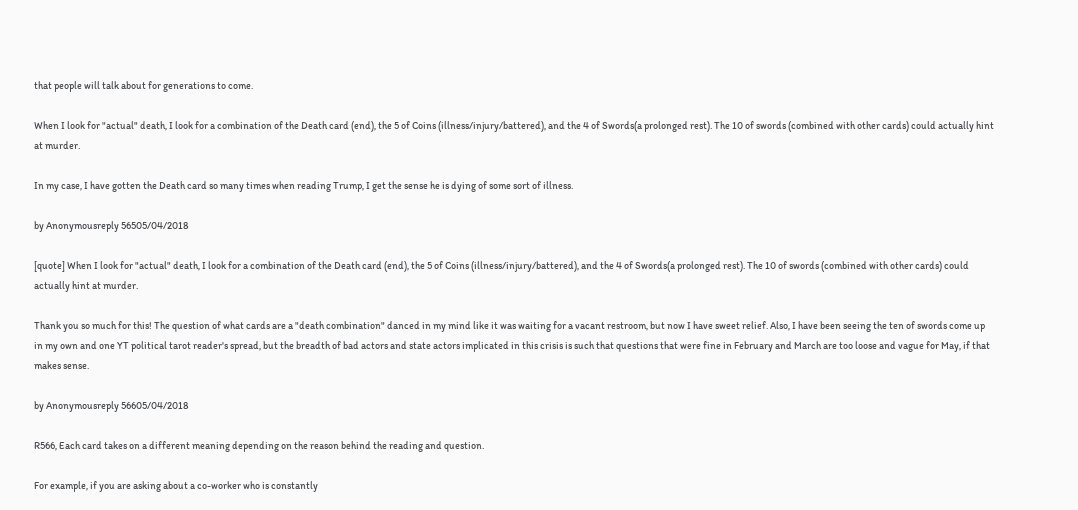that people will talk about for generations to come.

When I look for "actual" death, I look for a combination of the Death card (end), the 5 of Coins (illness/injury/battered), and the 4 of Swords(a prolonged rest). The 10 of swords (combined with other cards) could actually hint at murder.

In my case, I have gotten the Death card so many times when reading Trump, I get the sense he is dying of some sort of illness.

by Anonymousreply 56505/04/2018

[quote] When I look for "actual" death, I look for a combination of the Death card (end), the 5 of Coins (illness/injury/battered), and the 4 of Swords(a prolonged rest). The 10 of swords (combined with other cards) could actually hint at murder.

Thank you so much for this! The question of what cards are a "death combination" danced in my mind like it was waiting for a vacant restroom, but now I have sweet relief. Also, I have been seeing the ten of swords come up in my own and one YT political tarot reader's spread, but the breadth of bad actors and state actors implicated in this crisis is such that questions that were fine in February and March are too loose and vague for May, if that makes sense.

by Anonymousreply 56605/04/2018

R566, Each card takes on a different meaning depending on the reason behind the reading and question.

For example, if you are asking about a co-worker who is constantly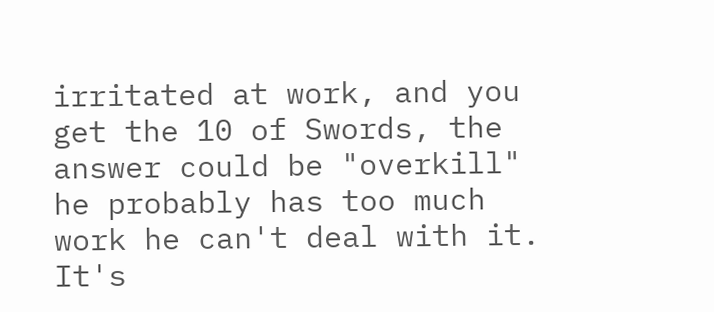irritated at work, and you get the 10 of Swords, the answer could be "overkill" he probably has too much work he can't deal with it. It's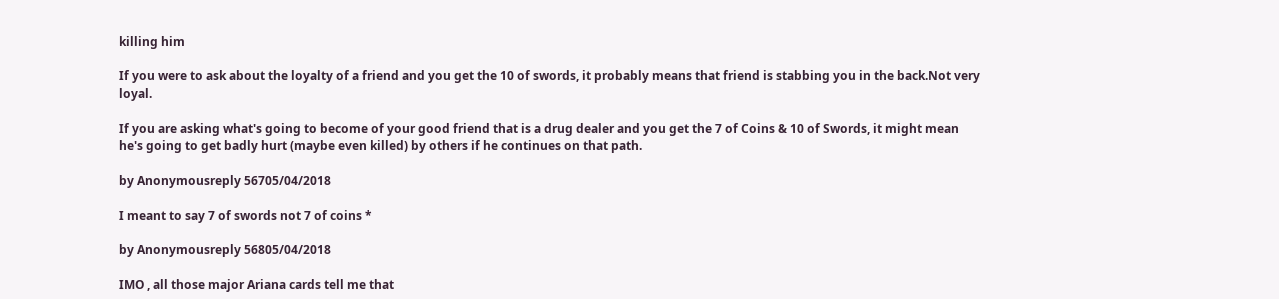killing him

If you were to ask about the loyalty of a friend and you get the 10 of swords, it probably means that friend is stabbing you in the back.Not very loyal.

If you are asking what's going to become of your good friend that is a drug dealer and you get the 7 of Coins & 10 of Swords, it might mean he's going to get badly hurt (maybe even killed) by others if he continues on that path.

by Anonymousreply 56705/04/2018

I meant to say 7 of swords not 7 of coins *

by Anonymousreply 56805/04/2018

IMO , all those major Ariana cards tell me that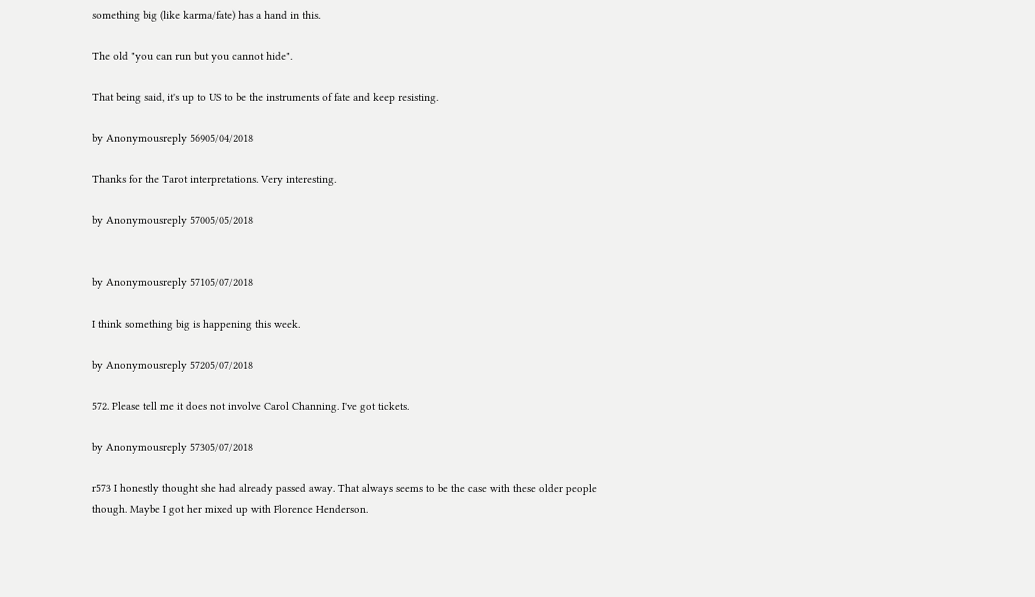something big (like karma/fate) has a hand in this.

The old "you can run but you cannot hide".

That being said, it's up to US to be the instruments of fate and keep resisting.

by Anonymousreply 56905/04/2018

Thanks for the Tarot interpretations. Very interesting.

by Anonymousreply 57005/05/2018


by Anonymousreply 57105/07/2018

I think something big is happening this week.

by Anonymousreply 57205/07/2018

572. Please tell me it does not involve Carol Channing. I've got tickets.

by Anonymousreply 57305/07/2018

r573 I honestly thought she had already passed away. That always seems to be the case with these older people though. Maybe I got her mixed up with Florence Henderson.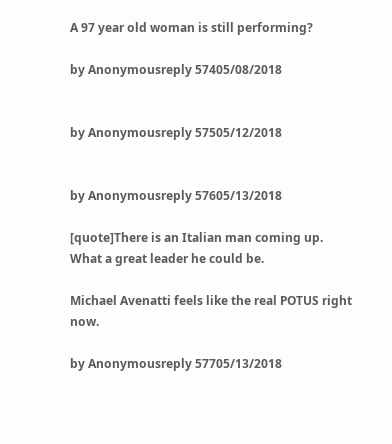A 97 year old woman is still performing?

by Anonymousreply 57405/08/2018


by Anonymousreply 57505/12/2018


by Anonymousreply 57605/13/2018

[quote]There is an Italian man coming up. What a great leader he could be.

Michael Avenatti feels like the real POTUS right now.

by Anonymousreply 57705/13/2018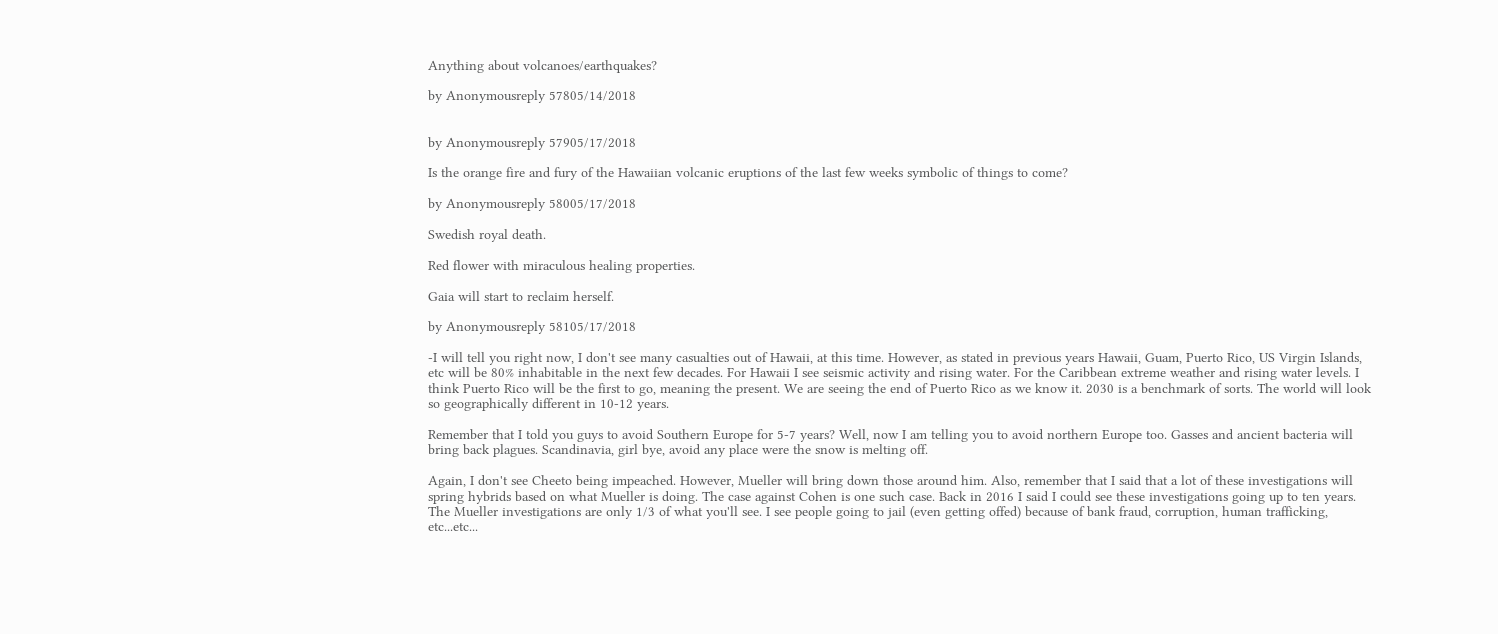Anything about volcanoes/earthquakes?

by Anonymousreply 57805/14/2018


by Anonymousreply 57905/17/2018

Is the orange fire and fury of the Hawaiian volcanic eruptions of the last few weeks symbolic of things to come?

by Anonymousreply 58005/17/2018

Swedish royal death.

Red flower with miraculous healing properties.

Gaia will start to reclaim herself.

by Anonymousreply 58105/17/2018

-I will tell you right now, I don't see many casualties out of Hawaii, at this time. However, as stated in previous years Hawaii, Guam, Puerto Rico, US Virgin Islands, etc will be 80% inhabitable in the next few decades. For Hawaii I see seismic activity and rising water. For the Caribbean extreme weather and rising water levels. I think Puerto Rico will be the first to go, meaning the present. We are seeing the end of Puerto Rico as we know it. 2030 is a benchmark of sorts. The world will look so geographically different in 10-12 years.

Remember that I told you guys to avoid Southern Europe for 5-7 years? Well, now I am telling you to avoid northern Europe too. Gasses and ancient bacteria will bring back plagues. Scandinavia, girl bye, avoid any place were the snow is melting off.

Again, I don't see Cheeto being impeached. However, Mueller will bring down those around him. Also, remember that I said that a lot of these investigations will spring hybrids based on what Mueller is doing. The case against Cohen is one such case. Back in 2016 I said I could see these investigations going up to ten years. The Mueller investigations are only 1/3 of what you'll see. I see people going to jail (even getting offed) because of bank fraud, corruption, human trafficking, etc...etc...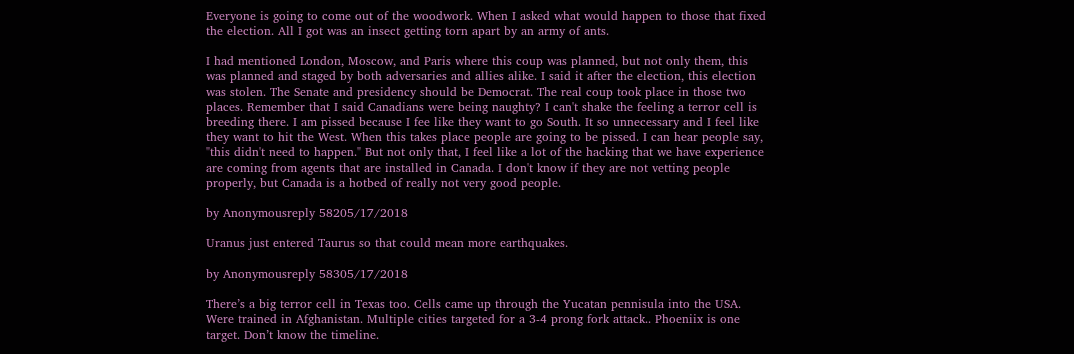Everyone is going to come out of the woodwork. When I asked what would happen to those that fixed the election. All I got was an insect getting torn apart by an army of ants.

I had mentioned London, Moscow, and Paris where this coup was planned, but not only them, this was planned and staged by both adversaries and allies alike. I said it after the election, this election was stolen. The Senate and presidency should be Democrat. The real coup took place in those two places. Remember that I said Canadians were being naughty? I can't shake the feeling a terror cell is breeding there. I am pissed because I fee like they want to go South. It so unnecessary and I feel like they want to hit the West. When this takes place people are going to be pissed. I can hear people say, "this didn't need to happen." But not only that, I feel like a lot of the hacking that we have experience are coming from agents that are installed in Canada. I don't know if they are not vetting people properly, but Canada is a hotbed of really not very good people.

by Anonymousreply 58205/17/2018

Uranus just entered Taurus so that could mean more earthquakes.

by Anonymousreply 58305/17/2018

There’s a big terror cell in Texas too. Cells came up through the Yucatan pennisula into the USA. Were trained in Afghanistan. Multiple cities targeted for a 3-4 prong fork attack.. Phoeniix is one target. Don’t know the timeline.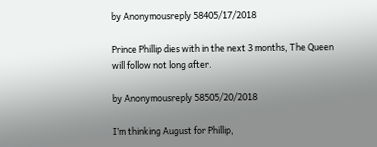by Anonymousreply 58405/17/2018

Prince Phillip dies with in the next 3 months, The Queen will follow not long after.

by Anonymousreply 58505/20/2018

I’m thinking August for Phillip,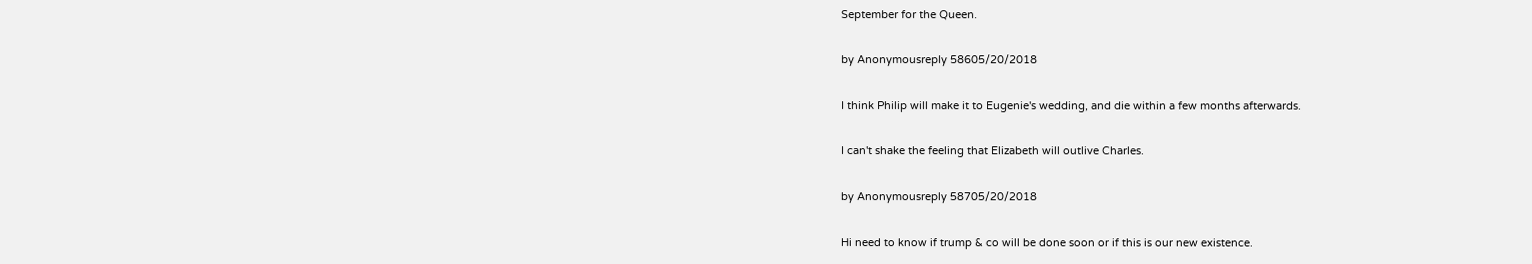September for the Queen.

by Anonymousreply 58605/20/2018

I think Philip will make it to Eugenie's wedding, and die within a few months afterwards.

I can't shake the feeling that Elizabeth will outlive Charles.

by Anonymousreply 58705/20/2018

Hi need to know if trump & co will be done soon or if this is our new existence.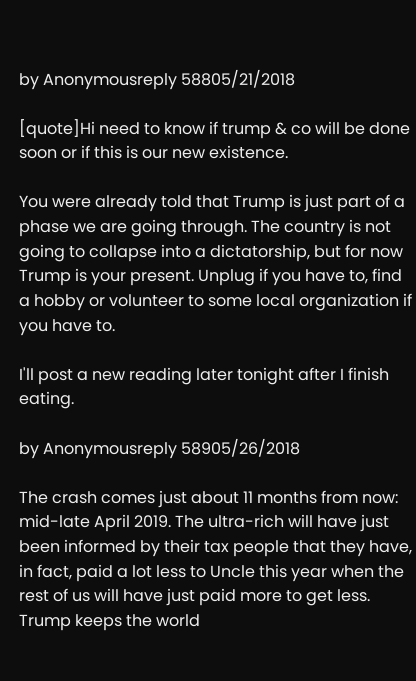by Anonymousreply 58805/21/2018

[quote]Hi need to know if trump & co will be done soon or if this is our new existence.

You were already told that Trump is just part of a phase we are going through. The country is not going to collapse into a dictatorship, but for now Trump is your present. Unplug if you have to, find a hobby or volunteer to some local organization if you have to.

I'll post a new reading later tonight after I finish eating.

by Anonymousreply 58905/26/2018

The crash comes just about 11 months from now: mid-late April 2019. The ultra-rich will have just been informed by their tax people that they have, in fact, paid a lot less to Uncle this year when the rest of us will have just paid more to get less. Trump keeps the world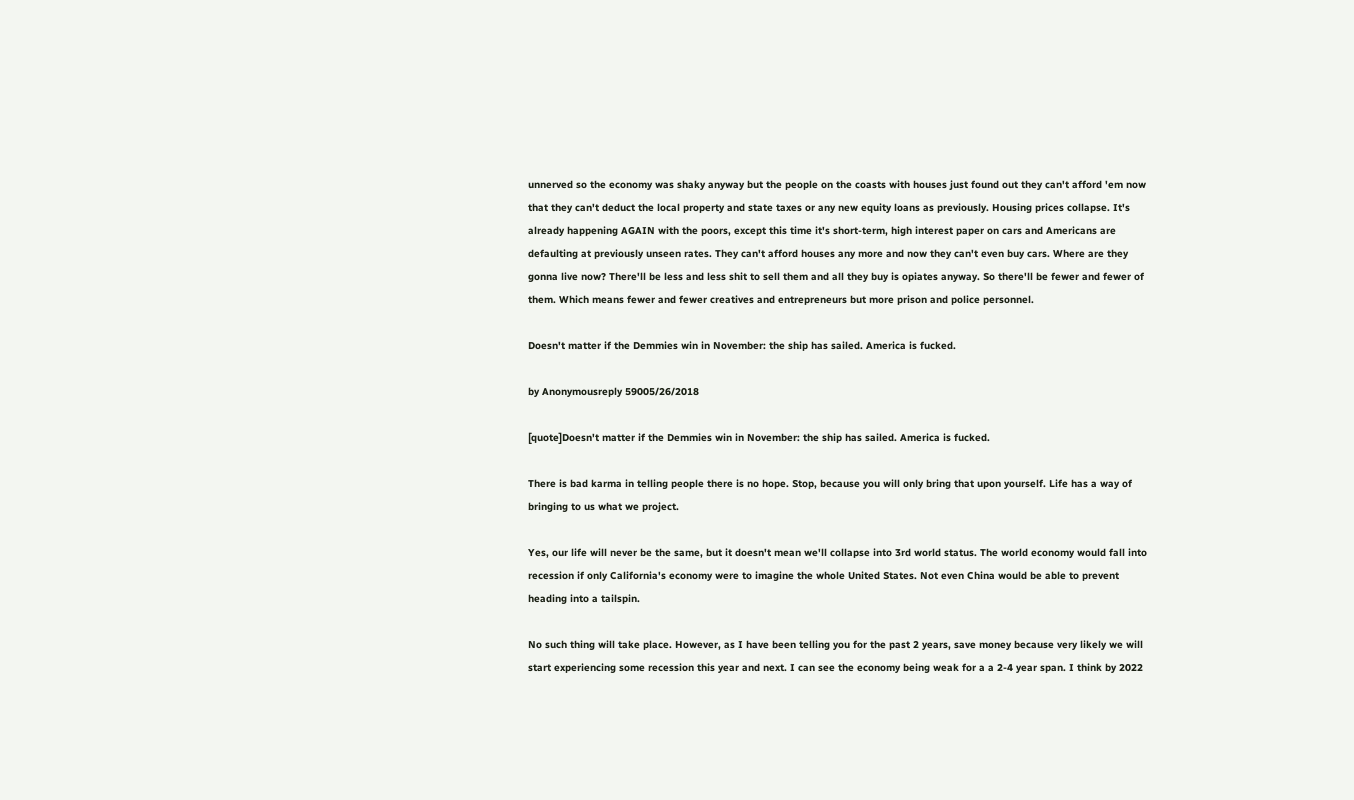unnerved so the economy was shaky anyway but the people on the coasts with houses just found out they can't afford 'em now that they can't deduct the local property and state taxes or any new equity loans as previously. Housing prices collapse. It's already happening AGAIN with the poors, except this time it's short-term, high interest paper on cars and Americans are defaulting at previously unseen rates. They can't afford houses any more and now they can't even buy cars. Where are they gonna live now? There'll be less and less shit to sell them and all they buy is opiates anyway. So there'll be fewer and fewer of them. Which means fewer and fewer creatives and entrepreneurs but more prison and police personnel.

Doesn't matter if the Demmies win in November: the ship has sailed. America is fucked.

by Anonymousreply 59005/26/2018

[quote]Doesn't matter if the Demmies win in November: the ship has sailed. America is fucked.

There is bad karma in telling people there is no hope. Stop, because you will only bring that upon yourself. Life has a way of bringing to us what we project.

Yes, our life will never be the same, but it doesn't mean we'll collapse into 3rd world status. The world economy would fall into recession if only California's economy were to imagine the whole United States. Not even China would be able to prevent heading into a tailspin.

No such thing will take place. However, as I have been telling you for the past 2 years, save money because very likely we will start experiencing some recession this year and next. I can see the economy being weak for a a 2-4 year span. I think by 2022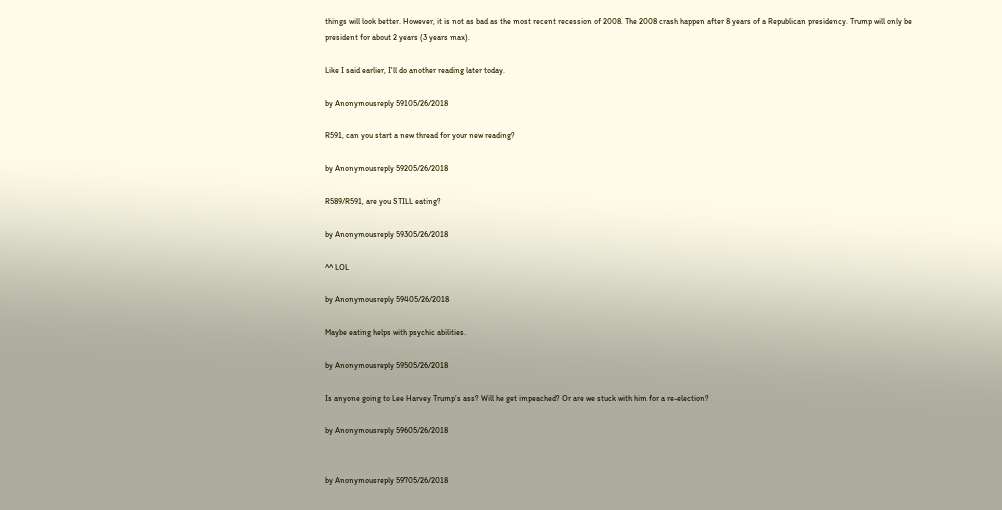things will look better. However, it is not as bad as the most recent recession of 2008. The 2008 crash happen after 8 years of a Republican presidency. Trump will only be president for about 2 years (3 years max).

Like I said earlier, I'll do another reading later today.

by Anonymousreply 59105/26/2018

R591, can you start a new thread for your new reading?

by Anonymousreply 59205/26/2018

R589/R591, are you STILL eating?

by Anonymousreply 59305/26/2018

^^ LOL

by Anonymousreply 59405/26/2018

Maybe eating helps with psychic abilities.

by Anonymousreply 59505/26/2018

Is anyone going to Lee Harvey Trump’s ass? Will he get impeached? Or are we stuck with him for a re-election?

by Anonymousreply 59605/26/2018


by Anonymousreply 59705/26/2018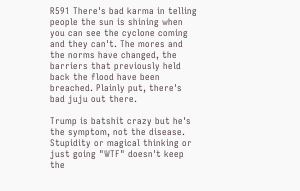R591 There's bad karma in telling people the sun is shining when you can see the cyclone coming and they can't. The mores and the norms have changed, the barriers that previously held back the flood have been breached. Plainly put, there's bad juju out there.

Trump is batshit crazy but he's the symptom, not the disease. Stupidity or magical thinking or just going "WTF" doesn't keep the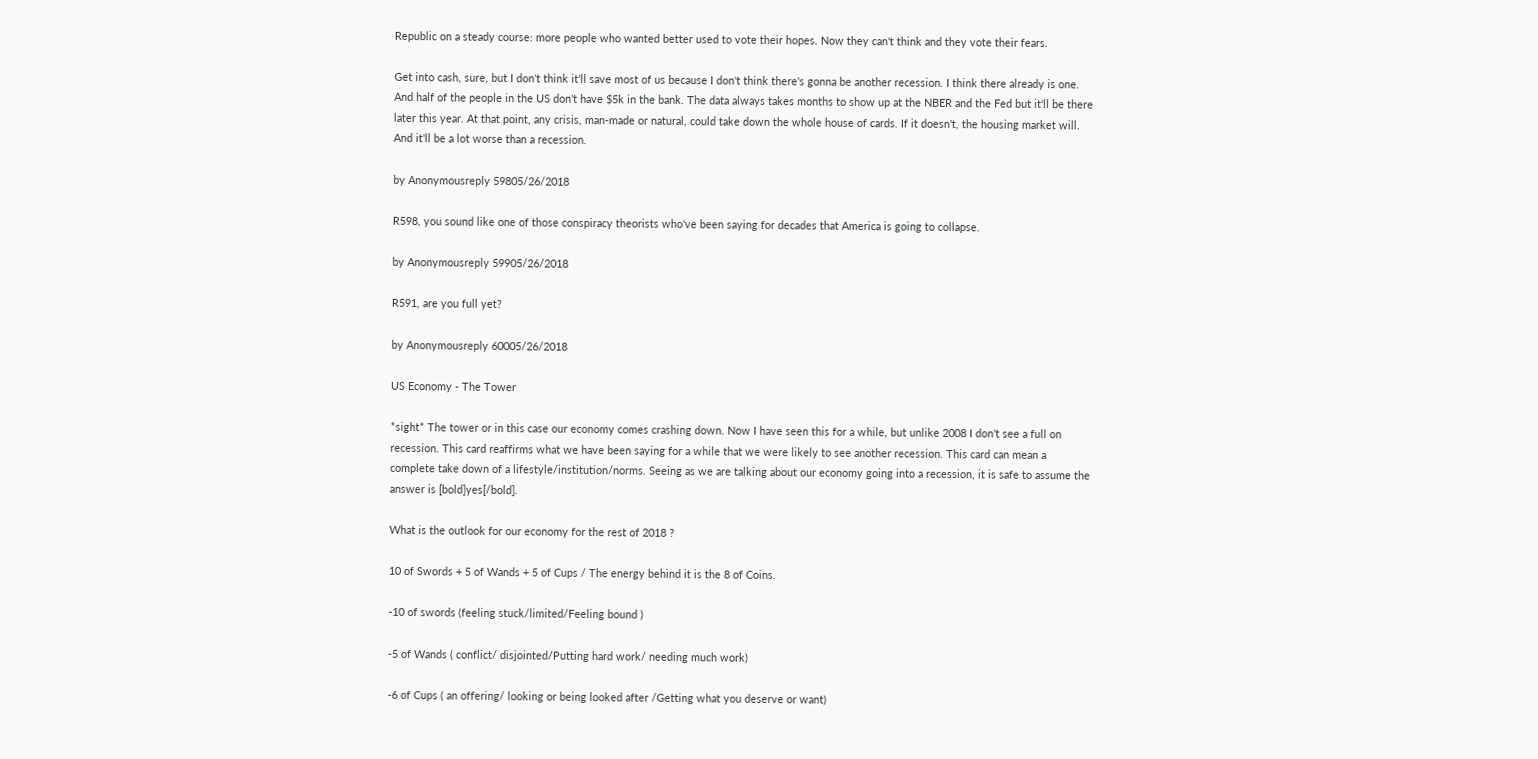Republic on a steady course: more people who wanted better used to vote their hopes. Now they can't think and they vote their fears.

Get into cash, sure, but I don't think it'll save most of us because I don't think there's gonna be another recession. I think there already is one. And half of the people in the US don't have $5k in the bank. The data always takes months to show up at the NBER and the Fed but it'll be there later this year. At that point, any crisis, man-made or natural, could take down the whole house of cards. If it doesn't, the housing market will. And it'll be a lot worse than a recession.

by Anonymousreply 59805/26/2018

R598, you sound like one of those conspiracy theorists who've been saying for decades that America is going to collapse.

by Anonymousreply 59905/26/2018

R591, are you full yet?

by Anonymousreply 60005/26/2018

US Economy - The Tower

*sight* The tower or in this case our economy comes crashing down. Now I have seen this for a while, but unlike 2008 I don't see a full on recession. This card reaffirms what we have been saying for a while that we were likely to see another recession. This card can mean a complete take down of a lifestyle/institution/norms. Seeing as we are talking about our economy going into a recession, it is safe to assume the answer is [bold]yes[/bold].

What is the outlook for our economy for the rest of 2018 ?

10 of Swords + 5 of Wands + 5 of Cups / The energy behind it is the 8 of Coins.

-10 of swords (feeling stuck/limited/Feeling bound )

-5 of Wands ( conflict/ disjointed/Putting hard work/ needing much work)

-6 of Cups ( an offering/ looking or being looked after /Getting what you deserve or want)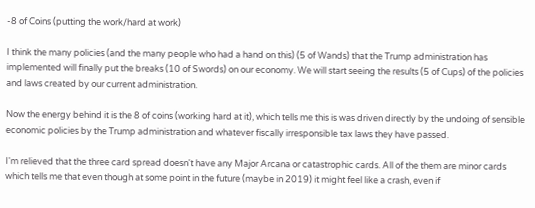-8 of Coins (putting the work/hard at work)

I think the many policies (and the many people who had a hand on this) (5 of Wands) that the Trump administration has implemented will finally put the breaks (10 of Swords) on our economy. We will start seeing the results (5 of Cups) of the policies and laws created by our current administration.

Now the energy behind it is the 8 of coins (working hard at it), which tells me this is was driven directly by the undoing of sensible economic policies by the Trump administration and whatever fiscally irresponsible tax laws they have passed.

I'm relieved that the three card spread doesn't have any Major Arcana or catastrophic cards. All of the them are minor cards which tells me that even though at some point in the future (maybe in 2019) it might feel like a crash, even if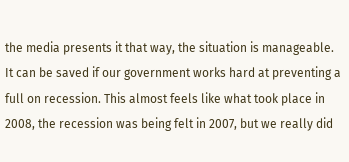the media presents it that way, the situation is manageable. It can be saved if our government works hard at preventing a full on recession. This almost feels like what took place in 2008, the recession was being felt in 2007, but we really did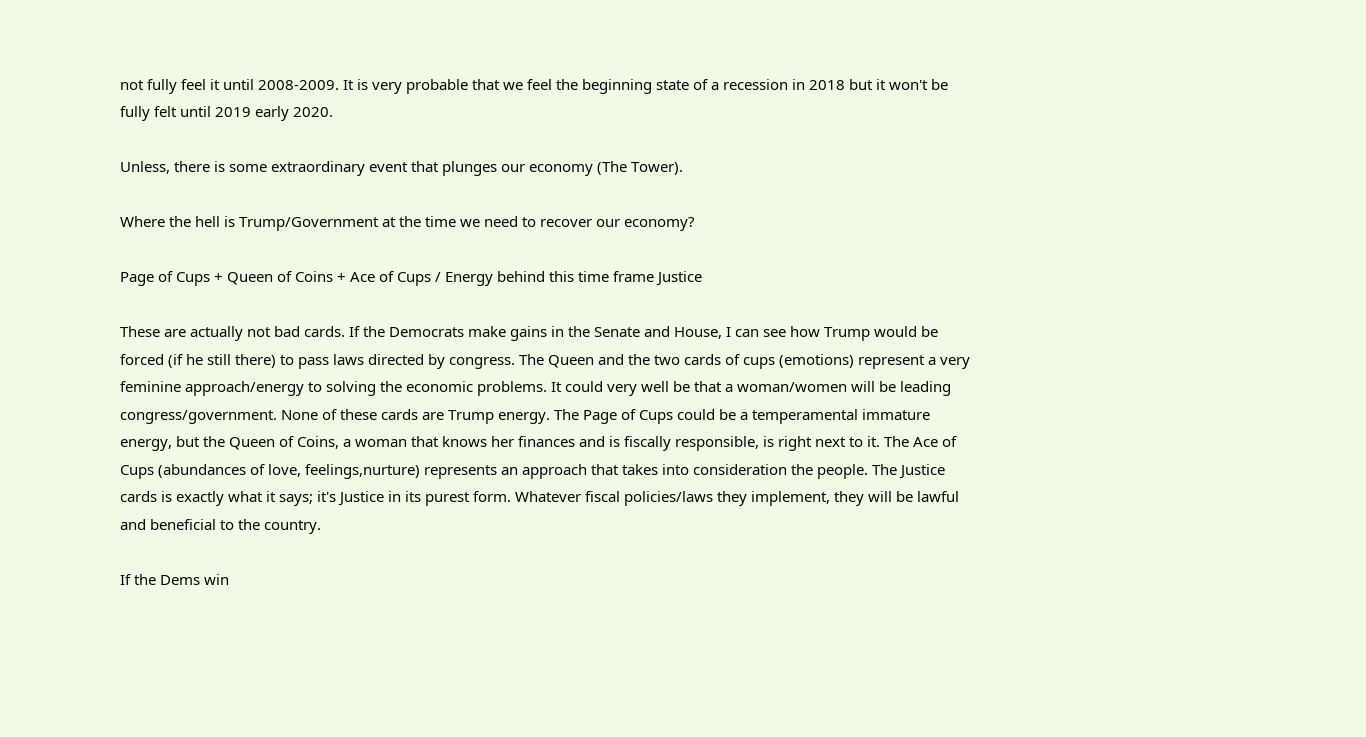not fully feel it until 2008-2009. It is very probable that we feel the beginning state of a recession in 2018 but it won't be fully felt until 2019 early 2020.

Unless, there is some extraordinary event that plunges our economy (The Tower).

Where the hell is Trump/Government at the time we need to recover our economy?

Page of Cups + Queen of Coins + Ace of Cups / Energy behind this time frame Justice

These are actually not bad cards. If the Democrats make gains in the Senate and House, I can see how Trump would be forced (if he still there) to pass laws directed by congress. The Queen and the two cards of cups (emotions) represent a very feminine approach/energy to solving the economic problems. It could very well be that a woman/women will be leading congress/government. None of these cards are Trump energy. The Page of Cups could be a temperamental immature energy, but the Queen of Coins, a woman that knows her finances and is fiscally responsible, is right next to it. The Ace of Cups (abundances of love, feelings,nurture) represents an approach that takes into consideration the people. The Justice cards is exactly what it says; it's Justice in its purest form. Whatever fiscal policies/laws they implement, they will be lawful and beneficial to the country.

If the Dems win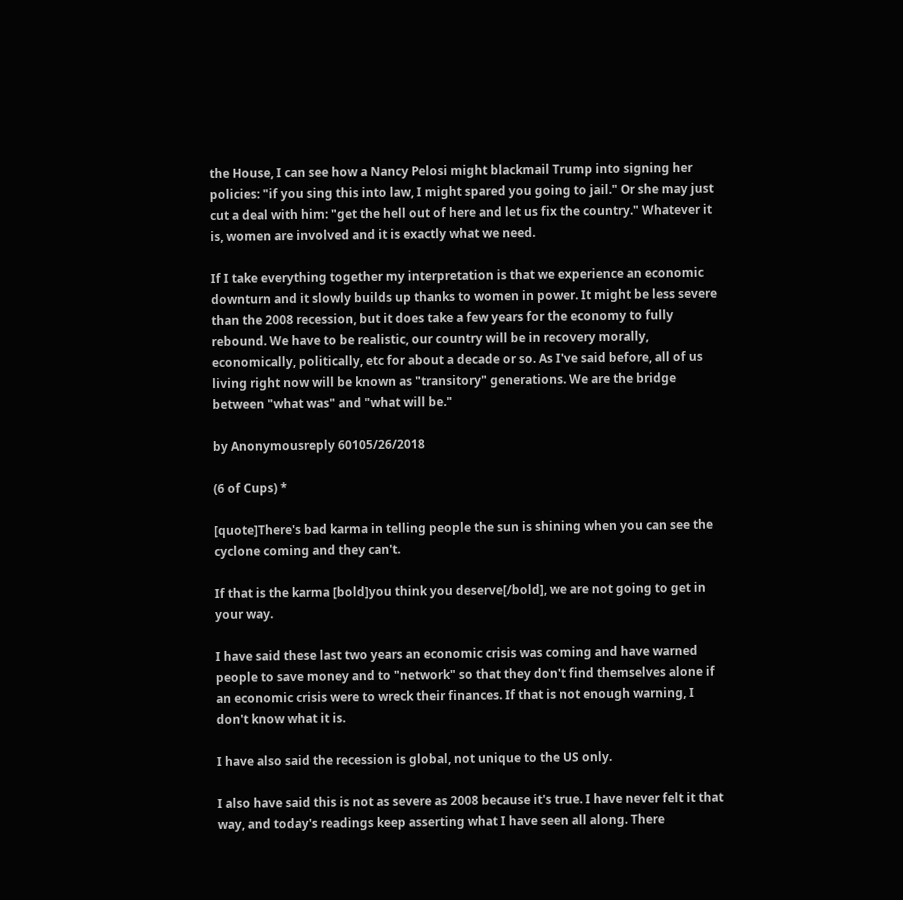the House, I can see how a Nancy Pelosi might blackmail Trump into signing her policies: "if you sing this into law, I might spared you going to jail." Or she may just cut a deal with him: "get the hell out of here and let us fix the country." Whatever it is, women are involved and it is exactly what we need.

If I take everything together my interpretation is that we experience an economic downturn and it slowly builds up thanks to women in power. It might be less severe than the 2008 recession, but it does take a few years for the economy to fully rebound. We have to be realistic, our country will be in recovery morally, economically, politically, etc for about a decade or so. As I've said before, all of us living right now will be known as "transitory" generations. We are the bridge between "what was" and "what will be."

by Anonymousreply 60105/26/2018

(6 of Cups) *

[quote]There's bad karma in telling people the sun is shining when you can see the cyclone coming and they can't.

If that is the karma [bold]you think you deserve[/bold], we are not going to get in your way.

I have said these last two years an economic crisis was coming and have warned people to save money and to "network" so that they don't find themselves alone if an economic crisis were to wreck their finances. If that is not enough warning, I don't know what it is.

I have also said the recession is global, not unique to the US only.

I also have said this is not as severe as 2008 because it's true. I have never felt it that way, and today's readings keep asserting what I have seen all along. There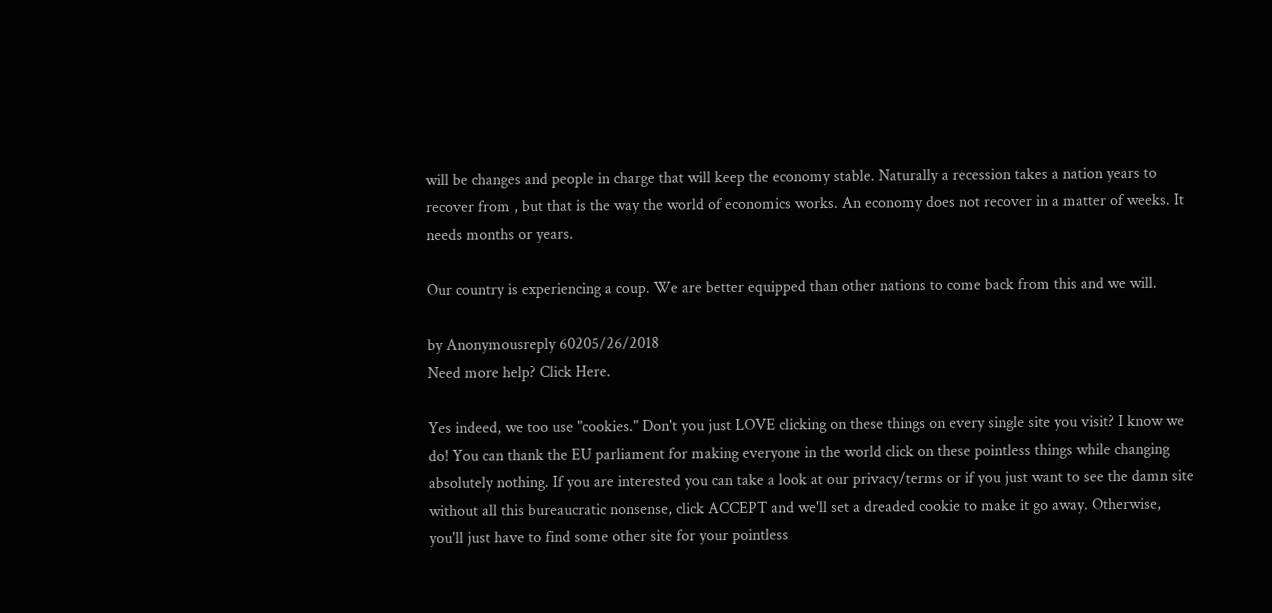will be changes and people in charge that will keep the economy stable. Naturally a recession takes a nation years to recover from , but that is the way the world of economics works. An economy does not recover in a matter of weeks. It needs months or years.

Our country is experiencing a coup. We are better equipped than other nations to come back from this and we will.

by Anonymousreply 60205/26/2018
Need more help? Click Here.

Yes indeed, we too use "cookies." Don't you just LOVE clicking on these things on every single site you visit? I know we do! You can thank the EU parliament for making everyone in the world click on these pointless things while changing absolutely nothing. If you are interested you can take a look at our privacy/terms or if you just want to see the damn site without all this bureaucratic nonsense, click ACCEPT and we'll set a dreaded cookie to make it go away. Otherwise, you'll just have to find some other site for your pointless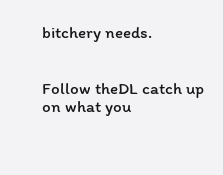bitchery needs.


Follow theDL catch up on what you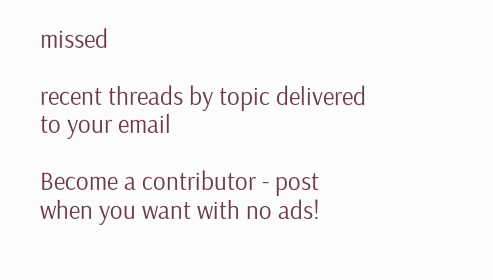missed

recent threads by topic delivered to your email

Become a contributor - post when you want with no ads!